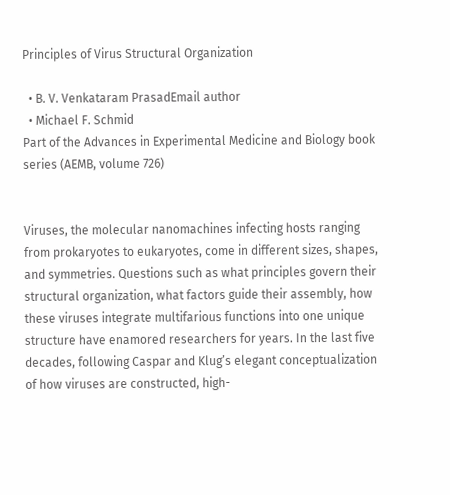Principles of Virus Structural Organization

  • B. V. Venkataram PrasadEmail author
  • Michael F. Schmid
Part of the Advances in Experimental Medicine and Biology book series (AEMB, volume 726)


Viruses, the molecular nanomachines infecting hosts ranging from prokaryotes to eukaryotes, come in different sizes, shapes, and symmetries. Questions such as what principles govern their structural organization, what factors guide their assembly, how these viruses integrate multifarious functions into one unique structure have enamored researchers for years. In the last five decades, following Caspar and Klug’s elegant conceptualization of how viruses are constructed, high-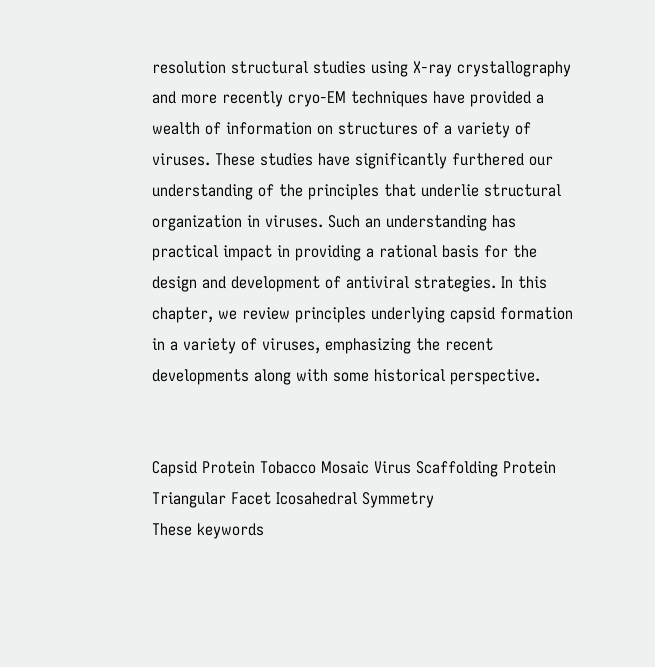resolution structural studies using X-ray crystallography and more recently cryo-EM techniques have provided a wealth of information on structures of a variety of viruses. These studies have significantly furthered our understanding of the principles that underlie structural organization in viruses. Such an understanding has practical impact in providing a rational basis for the design and development of antiviral strategies. In this chapter, we review principles underlying capsid formation in a variety of viruses, emphasizing the recent developments along with some historical perspective.


Capsid Protein Tobacco Mosaic Virus Scaffolding Protein Triangular Facet Icosahedral Symmetry
These keywords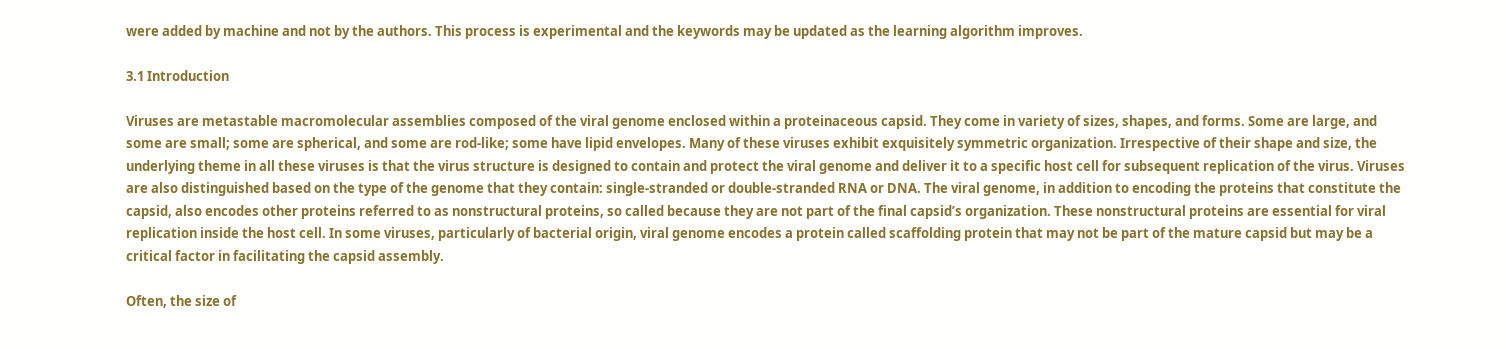were added by machine and not by the authors. This process is experimental and the keywords may be updated as the learning algorithm improves.

3.1 Introduction

Viruses are metastable macromolecular assemblies composed of the viral genome enclosed within a proteinaceous capsid. They come in variety of sizes, shapes, and forms. Some are large, and some are small; some are spherical, and some are rod-like; some have lipid envelopes. Many of these viruses exhibit exquisitely symmetric organization. Irrespective of their shape and size, the underlying theme in all these viruses is that the virus structure is designed to contain and protect the viral genome and deliver it to a specific host cell for subsequent replication of the virus. Viruses are also distinguished based on the type of the genome that they contain: single-stranded or double-stranded RNA or DNA. The viral genome, in addition to encoding the proteins that constitute the capsid, also encodes other proteins referred to as nonstructural proteins, so called because they are not part of the final capsid’s organization. These nonstructural proteins are essential for viral replication inside the host cell. In some viruses, particularly of bacterial origin, viral genome encodes a protein called scaffolding protein that may not be part of the mature capsid but may be a critical factor in facilitating the capsid assembly.

Often, the size of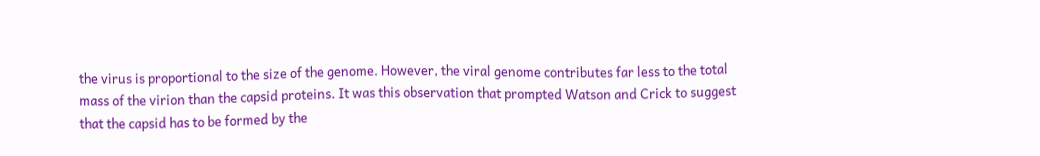the virus is proportional to the size of the genome. However, the viral genome contributes far less to the total mass of the virion than the capsid proteins. It was this observation that prompted Watson and Crick to suggest that the capsid has to be formed by the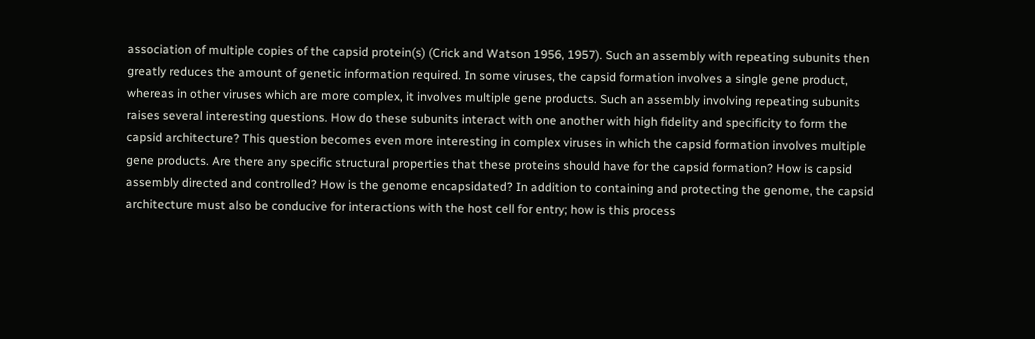association of multiple copies of the capsid protein(s) (Crick and Watson 1956, 1957). Such an assembly with repeating subunits then greatly reduces the amount of genetic information required. In some viruses, the capsid formation involves a single gene product, whereas in other viruses which are more complex, it involves multiple gene products. Such an assembly involving repeating subunits raises several interesting questions. How do these subunits interact with one another with high fidelity and specificity to form the capsid architecture? This question becomes even more interesting in complex viruses in which the capsid formation involves multiple gene products. Are there any specific structural properties that these proteins should have for the capsid formation? How is capsid assembly directed and controlled? How is the genome encapsidated? In addition to containing and protecting the genome, the capsid architecture must also be conducive for interactions with the host cell for entry; how is this process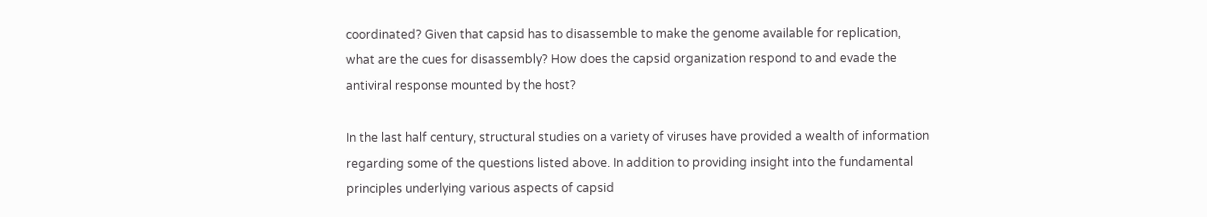coordinated? Given that capsid has to disassemble to make the genome available for replication, what are the cues for disassembly? How does the capsid organization respond to and evade the antiviral response mounted by the host?

In the last half century, structural studies on a variety of viruses have provided a wealth of information regarding some of the questions listed above. In addition to providing insight into the fundamental principles underlying various aspects of capsid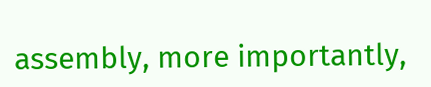assembly, more importantly,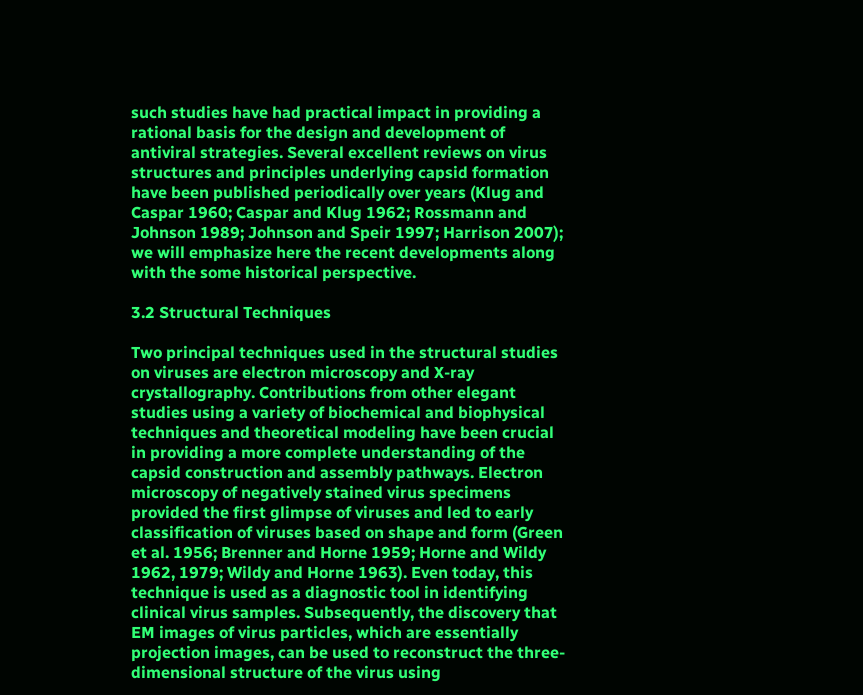such studies have had practical impact in providing a rational basis for the design and development of antiviral strategies. Several excellent reviews on virus structures and principles underlying capsid formation have been published periodically over years (Klug and Caspar 1960; Caspar and Klug 1962; Rossmann and Johnson 1989; Johnson and Speir 1997; Harrison 2007); we will emphasize here the recent developments along with the some historical perspective.

3.2 Structural Techniques

Two principal techniques used in the structural studies on viruses are electron microscopy and X-ray crystallography. Contributions from other elegant studies using a variety of biochemical and biophysical techniques and theoretical modeling have been crucial in providing a more complete understanding of the capsid construction and assembly pathways. Electron microscopy of negatively stained virus specimens provided the first glimpse of viruses and led to early classification of viruses based on shape and form (Green et al. 1956; Brenner and Horne 1959; Horne and Wildy 1962, 1979; Wildy and Horne 1963). Even today, this technique is used as a diagnostic tool in identifying clinical virus samples. Subsequently, the discovery that EM images of virus particles, which are essentially projection images, can be used to reconstruct the three-dimensional structure of the virus using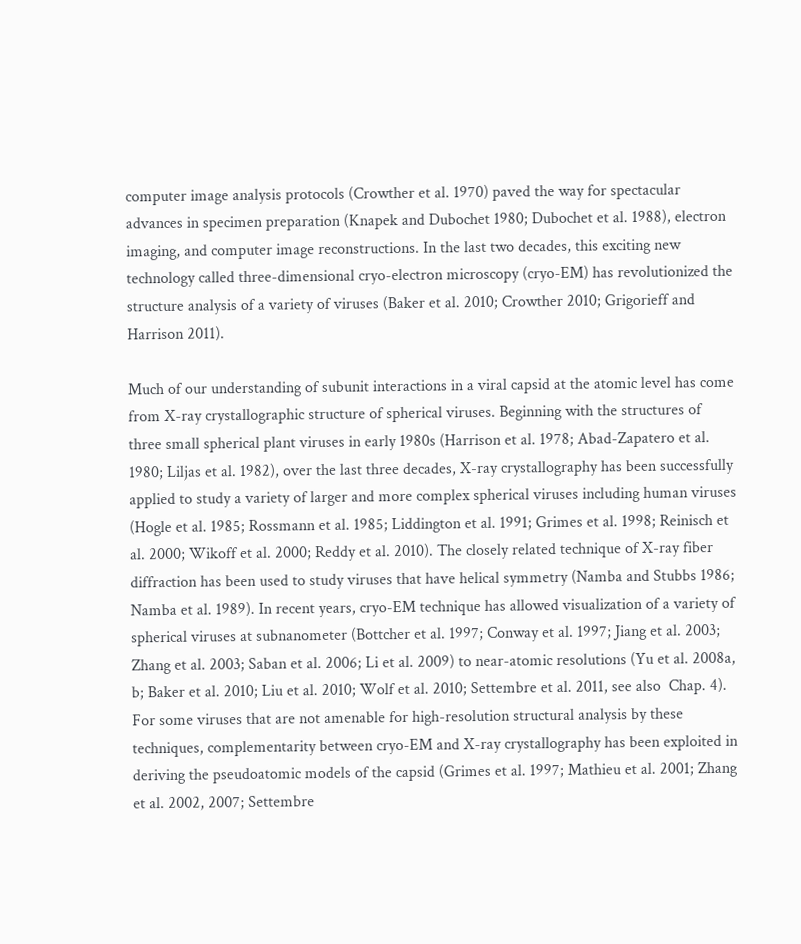computer image analysis protocols (Crowther et al. 1970) paved the way for spectacular advances in specimen preparation (Knapek and Dubochet 1980; Dubochet et al. 1988), electron imaging, and computer image reconstructions. In the last two decades, this exciting new technology called three-dimensional cryo-electron microscopy (cryo-EM) has revolutionized the structure analysis of a variety of viruses (Baker et al. 2010; Crowther 2010; Grigorieff and Harrison 2011).

Much of our understanding of subunit interactions in a viral capsid at the atomic level has come from X-ray crystallographic structure of spherical viruses. Beginning with the structures of three small spherical plant viruses in early 1980s (Harrison et al. 1978; Abad-Zapatero et al. 1980; Liljas et al. 1982), over the last three decades, X-ray crystallography has been successfully applied to study a variety of larger and more complex spherical viruses including human viruses (Hogle et al. 1985; Rossmann et al. 1985; Liddington et al. 1991; Grimes et al. 1998; Reinisch et al. 2000; Wikoff et al. 2000; Reddy et al. 2010). The closely related technique of X-ray fiber diffraction has been used to study viruses that have helical symmetry (Namba and Stubbs 1986; Namba et al. 1989). In recent years, cryo-EM technique has allowed visualization of a variety of spherical viruses at subnanometer (Bottcher et al. 1997; Conway et al. 1997; Jiang et al. 2003; Zhang et al. 2003; Saban et al. 2006; Li et al. 2009) to near-atomic resolutions (Yu et al. 2008a, b; Baker et al. 2010; Liu et al. 2010; Wolf et al. 2010; Settembre et al. 2011, see also  Chap. 4). For some viruses that are not amenable for high-resolution structural analysis by these techniques, complementarity between cryo-EM and X-ray crystallography has been exploited in deriving the pseudoatomic models of the capsid (Grimes et al. 1997; Mathieu et al. 2001; Zhang et al. 2002, 2007; Settembre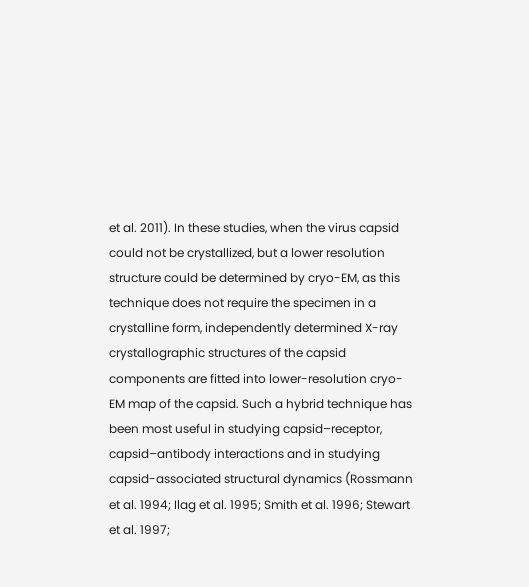et al. 2011). In these studies, when the virus capsid could not be crystallized, but a lower resolution structure could be determined by cryo-EM, as this technique does not require the specimen in a crystalline form, independently determined X-ray crystallographic structures of the capsid components are fitted into lower-resolution cryo-EM map of the capsid. Such a hybrid technique has been most useful in studying capsid–receptor, capsid–antibody interactions and in studying capsid-associated structural dynamics (Rossmann et al. 1994; Ilag et al. 1995; Smith et al. 1996; Stewart et al. 1997;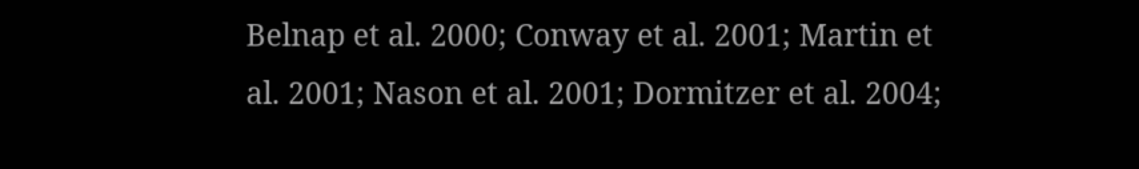Belnap et al. 2000; Conway et al. 2001; Martin et al. 2001; Nason et al. 2001; Dormitzer et al. 2004;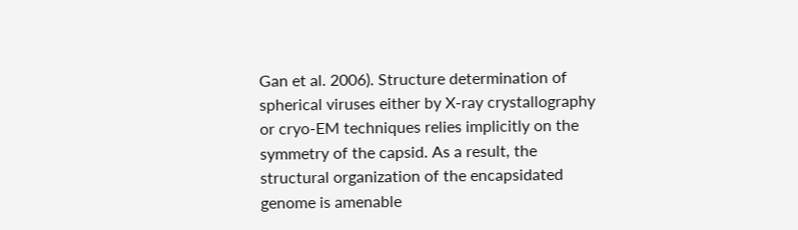Gan et al. 2006). Structure determination of spherical viruses either by X-ray crystallography or cryo-EM techniques relies implicitly on the symmetry of the capsid. As a result, the structural organization of the encapsidated genome is amenable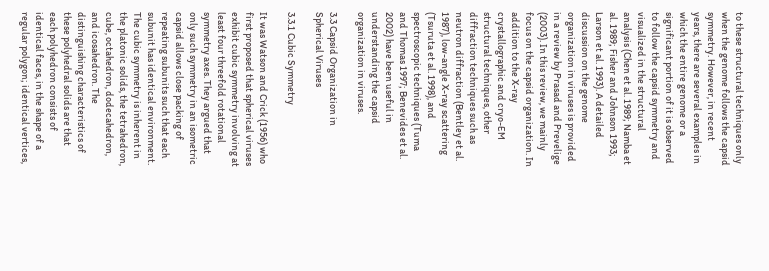to these structural techniques only when the genome follows the capsid symmetry. However, in recent years, there are several examples in which the entire genome or a significant portion of it is observed to follow the capsid symmetry and visualized in the structural analysis (Chen et al. 1989; Namba et al. 1989; Fisher and Johnson 1993; Larson et al. 1993). A detailed discussion on the genome organization in viruses is provided in a review by Prasad and Prevelige (2003). In this review, we mainly focus on the capsid organization. In addition to the X-ray crystallographic and cryo-EM structural techniques, other diffraction techniques such as neutron diffraction (Bentley et al. 1987), low-angle X-ray scattering (Tsuruta et al. 1998), and spectroscopic techniques (Tuma and Thomas 1997; Benevides et al. 2002) have been useful in understanding the capsid organization in viruses.

3.3 Capsid Organization in Spherical Viruses

3.3.1 Cubic Symmetry

It was Watson and Crick (1956) who first proposed that spherical viruses exhibit cubic symmetry involving at least four threefold rotational symmetry axes. They argued that only such symmetry in an isometric capsid allows close packing of repeating subunits such that each subunit has identical environment. The cubic symmetry is inherent in the platonic solids, the tetrahedron, cube, octahedron, dodecahedron, and icosahedron. The distinguishing characteristics of these polyhedral solids are that each polyhedron consists of identical faces, in the shape of a regular polygon; identical vertices,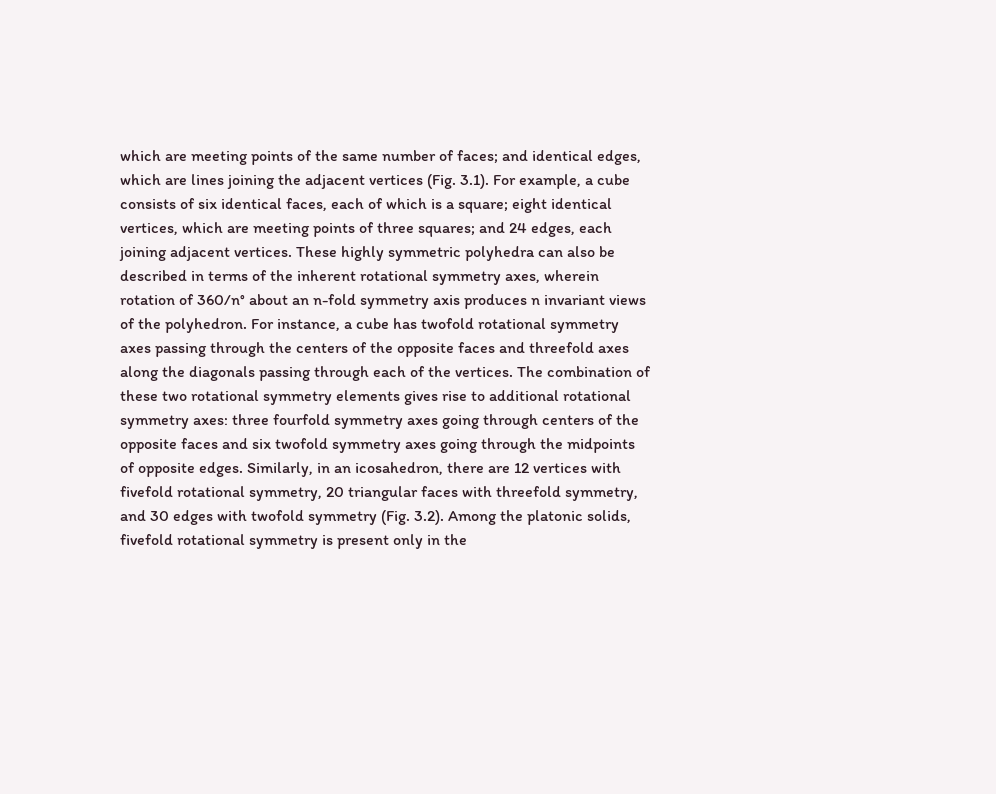which are meeting points of the same number of faces; and identical edges, which are lines joining the adjacent vertices (Fig. 3.1). For example, a cube consists of six identical faces, each of which is a square; eight identical vertices, which are meeting points of three squares; and 24 edges, each joining adjacent vertices. These highly symmetric polyhedra can also be described in terms of the inherent rotational symmetry axes, wherein rotation of 360/n° about an n-fold symmetry axis produces n invariant views of the polyhedron. For instance, a cube has twofold rotational symmetry axes passing through the centers of the opposite faces and threefold axes along the diagonals passing through each of the vertices. The combination of these two rotational symmetry elements gives rise to additional rotational symmetry axes: three fourfold symmetry axes going through centers of the opposite faces and six twofold symmetry axes going through the midpoints of opposite edges. Similarly, in an icosahedron, there are 12 vertices with fivefold rotational symmetry, 20 triangular faces with threefold symmetry, and 30 edges with twofold symmetry (Fig. 3.2). Among the platonic solids, fivefold rotational symmetry is present only in the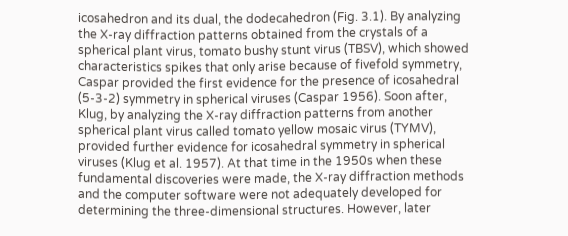icosahedron and its dual, the dodecahedron (Fig. 3.1). By analyzing the X-ray diffraction patterns obtained from the crystals of a spherical plant virus, tomato bushy stunt virus (TBSV), which showed characteristics spikes that only arise because of fivefold symmetry, Caspar provided the first evidence for the presence of icosahedral (5-3-2) symmetry in spherical viruses (Caspar 1956). Soon after, Klug, by analyzing the X-ray diffraction patterns from another spherical plant virus called tomato yellow mosaic virus (TYMV), provided further evidence for icosahedral symmetry in spherical viruses (Klug et al. 1957). At that time in the 1950s when these fundamental discoveries were made, the X-ray diffraction methods and the computer software were not adequately developed for determining the three-dimensional structures. However, later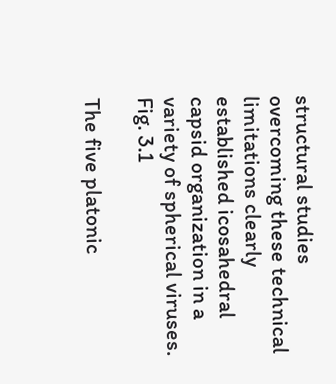structural studies overcoming these technical limitations clearly established icosahedral capsid organization in a variety of spherical viruses.
Fig. 3.1

The five platonic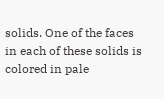solids. One of the faces in each of these solids is colored in pale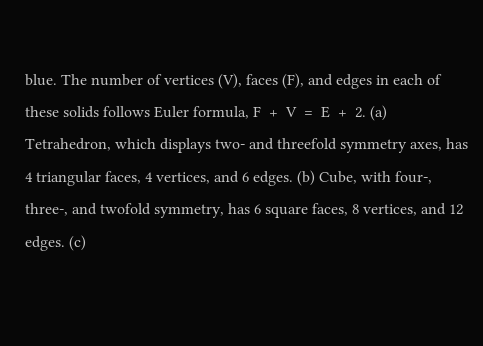blue. The number of vertices (V), faces (F), and edges in each of these solids follows Euler formula, F  +  V  =  E  +  2. (a) Tetrahedron, which displays two- and threefold symmetry axes, has 4 triangular faces, 4 vertices, and 6 edges. (b) Cube, with four-, three-, and twofold symmetry, has 6 square faces, 8 vertices, and 12 edges. (c)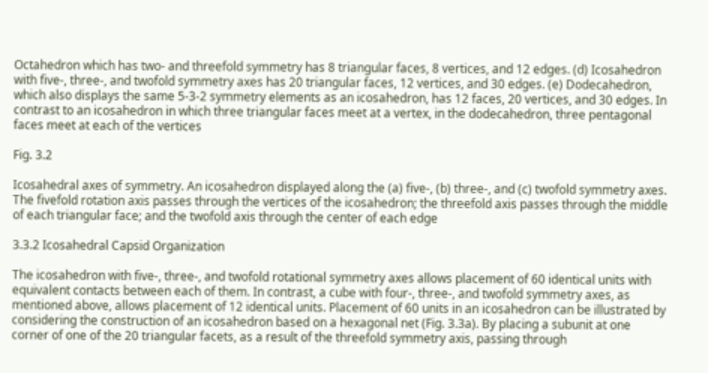Octahedron which has two- and threefold symmetry has 8 triangular faces, 8 vertices, and 12 edges. (d) Icosahedron with five-, three-, and twofold symmetry axes has 20 triangular faces, 12 vertices, and 30 edges. (e) Dodecahedron, which also displays the same 5-3-2 symmetry elements as an icosahedron, has 12 faces, 20 vertices, and 30 edges. In contrast to an icosahedron in which three triangular faces meet at a vertex, in the dodecahedron, three pentagonal faces meet at each of the vertices

Fig. 3.2

Icosahedral axes of symmetry. An icosahedron displayed along the (a) five-, (b) three-, and (c) twofold symmetry axes. The fivefold rotation axis passes through the vertices of the icosahedron; the threefold axis passes through the middle of each triangular face; and the twofold axis through the center of each edge

3.3.2 Icosahedral Capsid Organization

The icosahedron with five-, three-, and twofold rotational symmetry axes allows placement of 60 identical units with equivalent contacts between each of them. In contrast, a cube with four-, three-, and twofold symmetry axes, as mentioned above, allows placement of 12 identical units. Placement of 60 units in an icosahedron can be illustrated by considering the construction of an icosahedron based on a hexagonal net (Fig. 3.3a). By placing a subunit at one corner of one of the 20 triangular facets, as a result of the threefold symmetry axis, passing through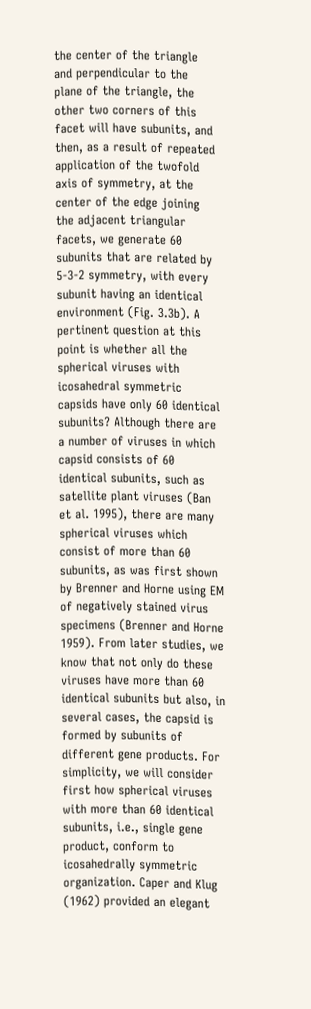the center of the triangle and perpendicular to the plane of the triangle, the other two corners of this facet will have subunits, and then, as a result of repeated application of the twofold axis of symmetry, at the center of the edge joining the adjacent triangular facets, we generate 60 subunits that are related by 5-3-2 symmetry, with every subunit having an identical environment (Fig. 3.3b). A pertinent question at this point is whether all the spherical viruses with icosahedral symmetric capsids have only 60 identical subunits? Although there are a number of viruses in which capsid consists of 60 identical subunits, such as satellite plant viruses (Ban et al. 1995), there are many spherical viruses which consist of more than 60 subunits, as was first shown by Brenner and Horne using EM of negatively stained virus specimens (Brenner and Horne 1959). From later studies, we know that not only do these viruses have more than 60 identical subunits but also, in several cases, the capsid is formed by subunits of different gene products. For simplicity, we will consider first how spherical viruses with more than 60 identical subunits, i.e., single gene product, conform to icosahedrally symmetric organization. Caper and Klug (1962) provided an elegant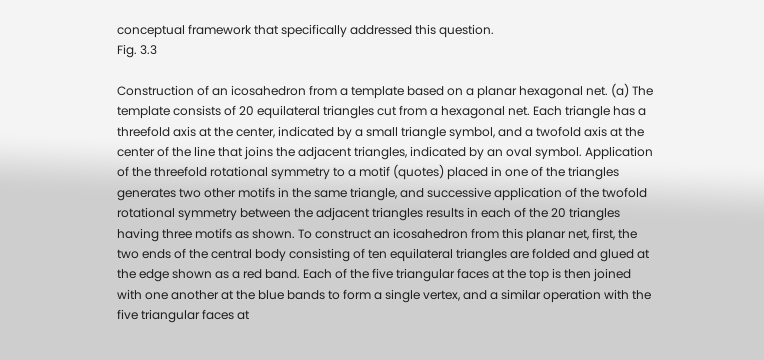conceptual framework that specifically addressed this question.
Fig. 3.3

Construction of an icosahedron from a template based on a planar hexagonal net. (a) The template consists of 20 equilateral triangles cut from a hexagonal net. Each triangle has a threefold axis at the center, indicated by a small triangle symbol, and a twofold axis at the center of the line that joins the adjacent triangles, indicated by an oval symbol. Application of the threefold rotational symmetry to a motif (quotes) placed in one of the triangles generates two other motifs in the same triangle, and successive application of the twofold rotational symmetry between the adjacent triangles results in each of the 20 triangles having three motifs as shown. To construct an icosahedron from this planar net, first, the two ends of the central body consisting of ten equilateral triangles are folded and glued at the edge shown as a red band. Each of the five triangular faces at the top is then joined with one another at the blue bands to form a single vertex, and a similar operation with the five triangular faces at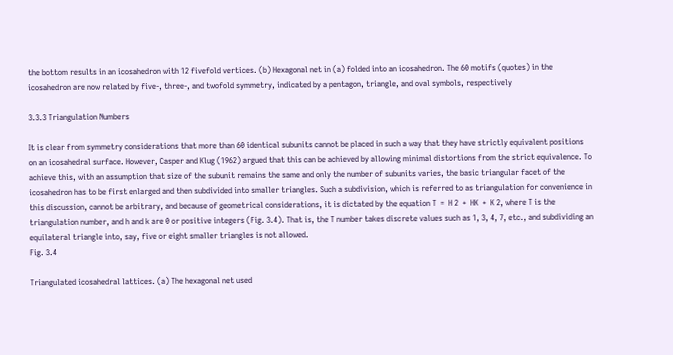the bottom results in an icosahedron with 12 fivefold vertices. (b) Hexagonal net in (a) folded into an icosahedron. The 60 motifs (quotes) in the icosahedron are now related by five-, three-, and twofold symmetry, indicated by a pentagon, triangle, and oval symbols, respectively

3.3.3 Triangulation Numbers

It is clear from symmetry considerations that more than 60 identical subunits cannot be placed in such a way that they have strictly equivalent positions on an icosahedral surface. However, Casper and Klug (1962) argued that this can be achieved by allowing minimal distortions from the strict equivalence. To achieve this, with an assumption that size of the subunit remains the same and only the number of subunits varies, the basic triangular facet of the icosahedron has to be first enlarged and then subdivided into smaller triangles. Such a subdivision, which is referred to as triangulation for convenience in this discussion, cannot be arbitrary, and because of geometrical considerations, it is dictated by the equation T  =  H 2  +  HK  +  K 2, where T is the triangulation number, and h and k are 0 or positive integers (Fig. 3.4). That is, the T number takes discrete values such as 1, 3, 4, 7, etc., and subdividing an equilateral triangle into, say, five or eight smaller triangles is not allowed.
Fig. 3.4

Triangulated icosahedral lattices. (a) The hexagonal net used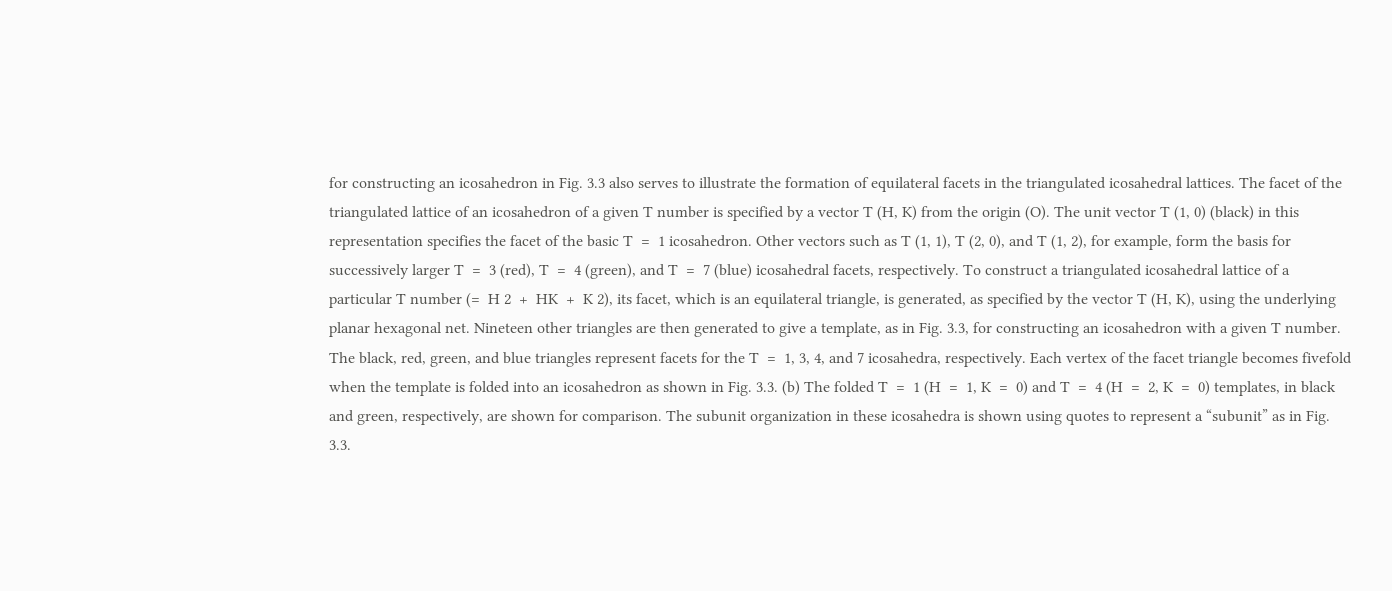for constructing an icosahedron in Fig. 3.3 also serves to illustrate the formation of equilateral facets in the triangulated icosahedral lattices. The facet of the triangulated lattice of an icosahedron of a given T number is specified by a vector T (H, K) from the origin (O). The unit vector T (1, 0) (black) in this representation specifies the facet of the basic T  =  1 icosahedron. Other vectors such as T (1, 1), T (2, 0), and T (1, 2), for example, form the basis for successively larger T  =  3 (red), T  =  4 (green), and T  =  7 (blue) icosahedral facets, respectively. To construct a triangulated icosahedral lattice of a particular T number (=  H 2  +  HK  +  K 2), its facet, which is an equilateral triangle, is generated, as specified by the vector T (H, K), using the underlying planar hexagonal net. Nineteen other triangles are then generated to give a template, as in Fig. 3.3, for constructing an icosahedron with a given T number. The black, red, green, and blue triangles represent facets for the T  =  1, 3, 4, and 7 icosahedra, respectively. Each vertex of the facet triangle becomes fivefold when the template is folded into an icosahedron as shown in Fig. 3.3. (b) The folded T  =  1 (H  =  1, K  =  0) and T  =  4 (H  =  2, K  =  0) templates, in black and green, respectively, are shown for comparison. The subunit organization in these icosahedra is shown using quotes to represent a “subunit” as in Fig. 3.3.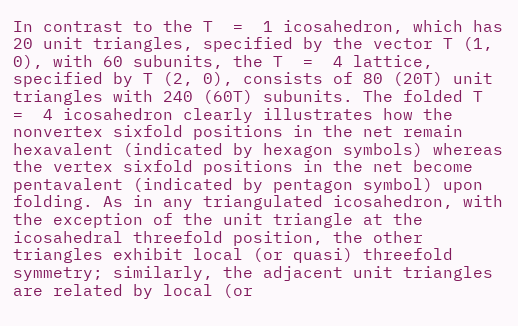In contrast to the T  =  1 icosahedron, which has 20 unit triangles, specified by the vector T (1, 0), with 60 subunits, the T  =  4 lattice, specified by T (2, 0), consists of 80 (20T) unit triangles with 240 (60T) subunits. The folded T  =  4 icosahedron clearly illustrates how the nonvertex sixfold positions in the net remain hexavalent (indicated by hexagon symbols) whereas the vertex sixfold positions in the net become pentavalent (indicated by pentagon symbol) upon folding. As in any triangulated icosahedron, with the exception of the unit triangle at the icosahedral threefold position, the other triangles exhibit local (or quasi) threefold symmetry; similarly, the adjacent unit triangles are related by local (or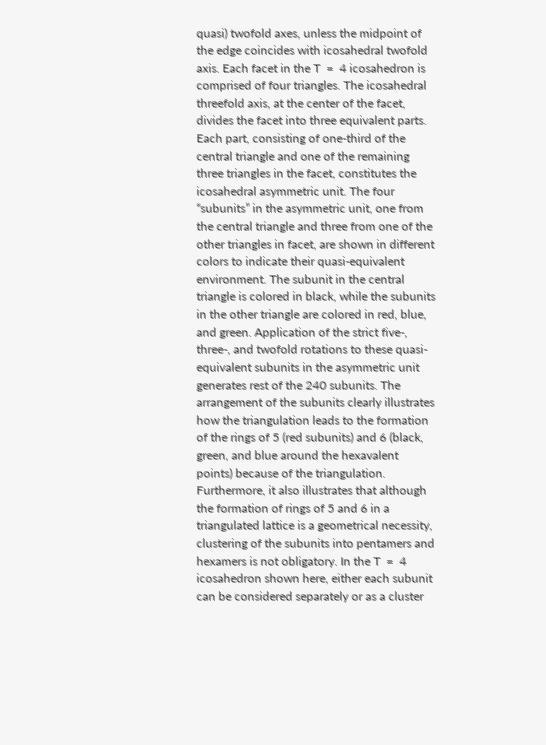quasi) twofold axes, unless the midpoint of the edge coincides with icosahedral twofold axis. Each facet in the T  =  4 icosahedron is comprised of four triangles. The icosahedral threefold axis, at the center of the facet, divides the facet into three equivalent parts. Each part, consisting of one-third of the central triangle and one of the remaining three triangles in the facet, constitutes the icosahedral asymmetric unit. The four “subunits” in the asymmetric unit, one from the central triangle and three from one of the other triangles in facet, are shown in different colors to indicate their quasi-equivalent environment. The subunit in the central triangle is colored in black, while the subunits in the other triangle are colored in red, blue, and green. Application of the strict five-, three-, and twofold rotations to these quasi-equivalent subunits in the asymmetric unit generates rest of the 240 subunits. The arrangement of the subunits clearly illustrates how the triangulation leads to the formation of the rings of 5 (red subunits) and 6 (black, green, and blue around the hexavalent points) because of the triangulation. Furthermore, it also illustrates that although the formation of rings of 5 and 6 in a triangulated lattice is a geometrical necessity, clustering of the subunits into pentamers and hexamers is not obligatory. In the T  =  4 icosahedron shown here, either each subunit can be considered separately or as a cluster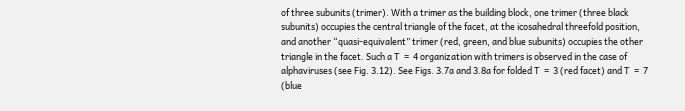of three subunits (trimer). With a trimer as the building block, one trimer (three black subunits) occupies the central triangle of the facet, at the icosahedral threefold position, and another “quasi-equivalent” trimer (red, green, and blue subunits) occupies the other triangle in the facet. Such a T  =  4 organization with trimers is observed in the case of alphaviruses (see Fig. 3.12). See Figs. 3.7a and 3.8a for folded T  =  3 (red facet) and T  =  7 (blue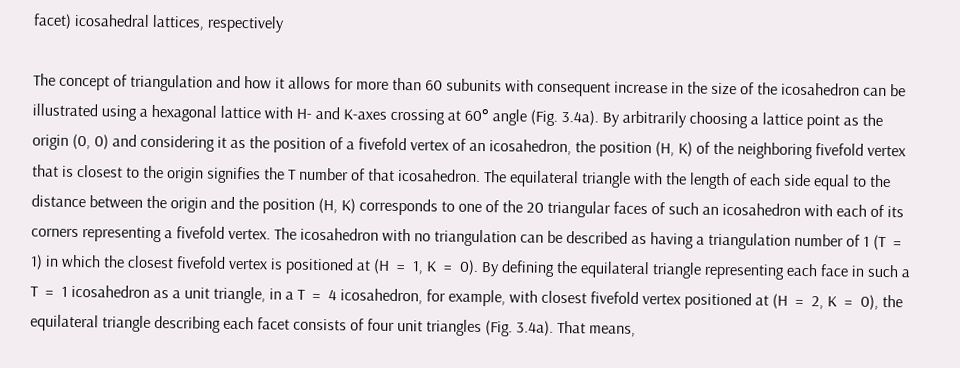facet) icosahedral lattices, respectively

The concept of triangulation and how it allows for more than 60 subunits with consequent increase in the size of the icosahedron can be illustrated using a hexagonal lattice with H- and K-axes crossing at 60° angle (Fig. 3.4a). By arbitrarily choosing a lattice point as the origin (0, 0) and considering it as the position of a fivefold vertex of an icosahedron, the position (H, K) of the neighboring fivefold vertex that is closest to the origin signifies the T number of that icosahedron. The equilateral triangle with the length of each side equal to the distance between the origin and the position (H, K) corresponds to one of the 20 triangular faces of such an icosahedron with each of its corners representing a fivefold vertex. The icosahedron with no triangulation can be described as having a triangulation number of 1 (T  =  1) in which the closest fivefold vertex is positioned at (H  =  1, K  =  0). By defining the equilateral triangle representing each face in such a T  =  1 icosahedron as a unit triangle, in a T  =  4 icosahedron, for example, with closest fivefold vertex positioned at (H  =  2, K  =  0), the equilateral triangle describing each facet consists of four unit triangles (Fig. 3.4a). That means,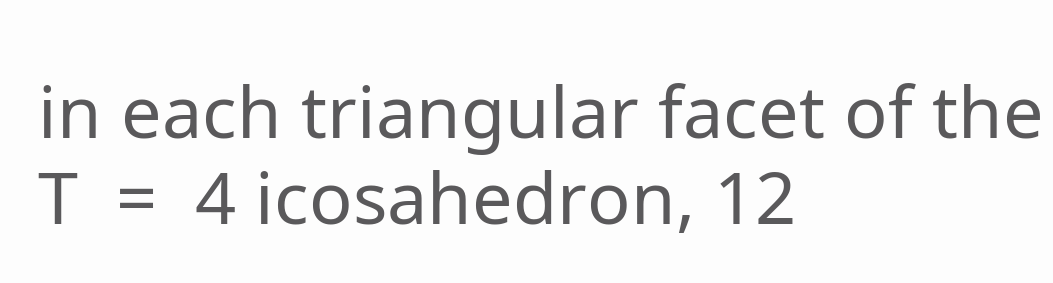in each triangular facet of the T  =  4 icosahedron, 12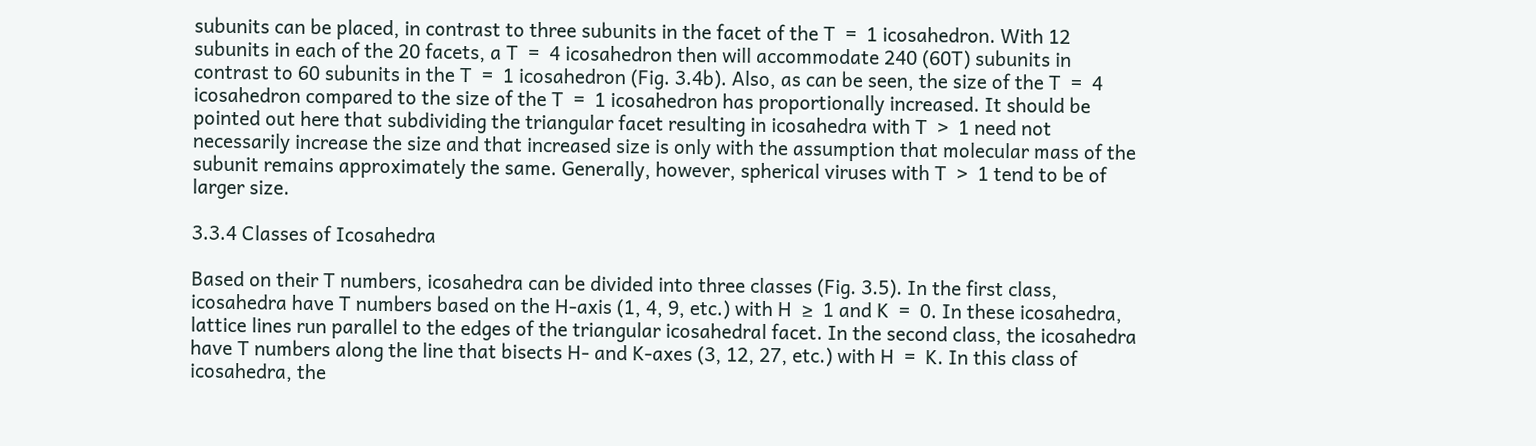subunits can be placed, in contrast to three subunits in the facet of the T  =  1 icosahedron. With 12 subunits in each of the 20 facets, a T  =  4 icosahedron then will accommodate 240 (60T) subunits in contrast to 60 subunits in the T  =  1 icosahedron (Fig. 3.4b). Also, as can be seen, the size of the T  =  4 icosahedron compared to the size of the T  =  1 icosahedron has proportionally increased. It should be pointed out here that subdividing the triangular facet resulting in icosahedra with T  >  1 need not necessarily increase the size and that increased size is only with the assumption that molecular mass of the subunit remains approximately the same. Generally, however, spherical viruses with T  >  1 tend to be of larger size.

3.3.4 Classes of Icosahedra

Based on their T numbers, icosahedra can be divided into three classes (Fig. 3.5). In the first class, icosahedra have T numbers based on the H-axis (1, 4, 9, etc.) with H  ≥  1 and K  =  0. In these icosahedra, lattice lines run parallel to the edges of the triangular icosahedral facet. In the second class, the icosahedra have T numbers along the line that bisects H- and K-axes (3, 12, 27, etc.) with H  =  K. In this class of icosahedra, the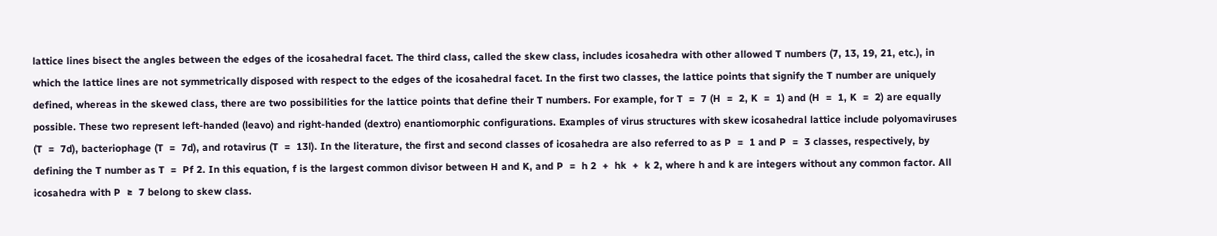lattice lines bisect the angles between the edges of the icosahedral facet. The third class, called the skew class, includes icosahedra with other allowed T numbers (7, 13, 19, 21, etc.), in which the lattice lines are not symmetrically disposed with respect to the edges of the icosahedral facet. In the first two classes, the lattice points that signify the T number are uniquely defined, whereas in the skewed class, there are two possibilities for the lattice points that define their T numbers. For example, for T  =  7 (H  =  2, K  =  1) and (H  =  1, K  =  2) are equally possible. These two represent left-handed (leavo) and right-handed (dextro) enantiomorphic configurations. Examples of virus structures with skew icosahedral lattice include polyomaviruses (T  =  7d), bacteriophage (T  =  7d), and rotavirus (T  =  13l). In the literature, the first and second classes of icosahedra are also referred to as P  =  1 and P  =  3 classes, respectively, by defining the T number as T  =  Pf 2. In this equation, f is the largest common divisor between H and K, and P  =  h 2  +  hk  +  k 2, where h and k are integers without any common factor. All icosahedra with P  ≥  7 belong to skew class.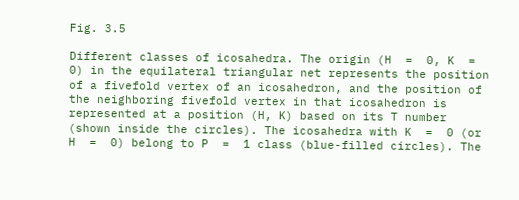Fig. 3.5

Different classes of icosahedra. The origin (H  =  0, K  =  0) in the equilateral triangular net represents the position of a fivefold vertex of an icosahedron, and the position of the neighboring fivefold vertex in that icosahedron is represented at a position (H, K) based on its T number (shown inside the circles). The icosahedra with K  =  0 (or H  =  0) belong to P  =  1 class (blue-filled circles). The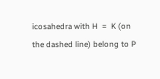icosahedra with H  =  K (on the dashed line) belong to P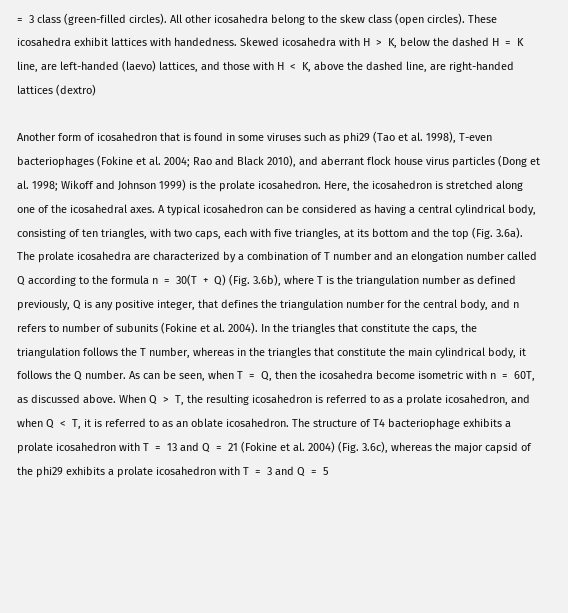=  3 class (green-filled circles). All other icosahedra belong to the skew class (open circles). These icosahedra exhibit lattices with handedness. Skewed icosahedra with H  >  K, below the dashed H  =  K line, are left-handed (laevo) lattices, and those with H  <  K, above the dashed line, are right-handed lattices (dextro)

Another form of icosahedron that is found in some viruses such as phi29 (Tao et al. 1998), T-even bacteriophages (Fokine et al. 2004; Rao and Black 2010), and aberrant flock house virus particles (Dong et al. 1998; Wikoff and Johnson 1999) is the prolate icosahedron. Here, the icosahedron is stretched along one of the icosahedral axes. A typical icosahedron can be considered as having a central cylindrical body, consisting of ten triangles, with two caps, each with five triangles, at its bottom and the top (Fig. 3.6a). The prolate icosahedra are characterized by a combination of T number and an elongation number called Q according to the formula n  =  30(T  +  Q) (Fig. 3.6b), where T is the triangulation number as defined previously, Q is any positive integer, that defines the triangulation number for the central body, and n refers to number of subunits (Fokine et al. 2004). In the triangles that constitute the caps, the triangulation follows the T number, whereas in the triangles that constitute the main cylindrical body, it follows the Q number. As can be seen, when T  =  Q, then the icosahedra become isometric with n  =  60T, as discussed above. When Q  >  T, the resulting icosahedron is referred to as a prolate icosahedron, and when Q  <  T, it is referred to as an oblate icosahedron. The structure of T4 bacteriophage exhibits a prolate icosahedron with T  =  13 and Q  =  21 (Fokine et al. 2004) (Fig. 3.6c), whereas the major capsid of the phi29 exhibits a prolate icosahedron with T  =  3 and Q  =  5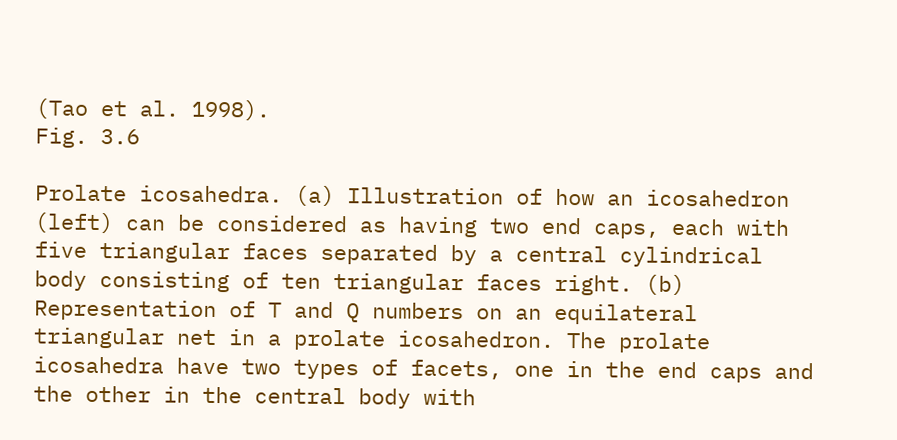(Tao et al. 1998).
Fig. 3.6

Prolate icosahedra. (a) Illustration of how an icosahedron (left) can be considered as having two end caps, each with five triangular faces separated by a central cylindrical body consisting of ten triangular faces right. (b) Representation of T and Q numbers on an equilateral triangular net in a prolate icosahedron. The prolate icosahedra have two types of facets, one in the end caps and the other in the central body with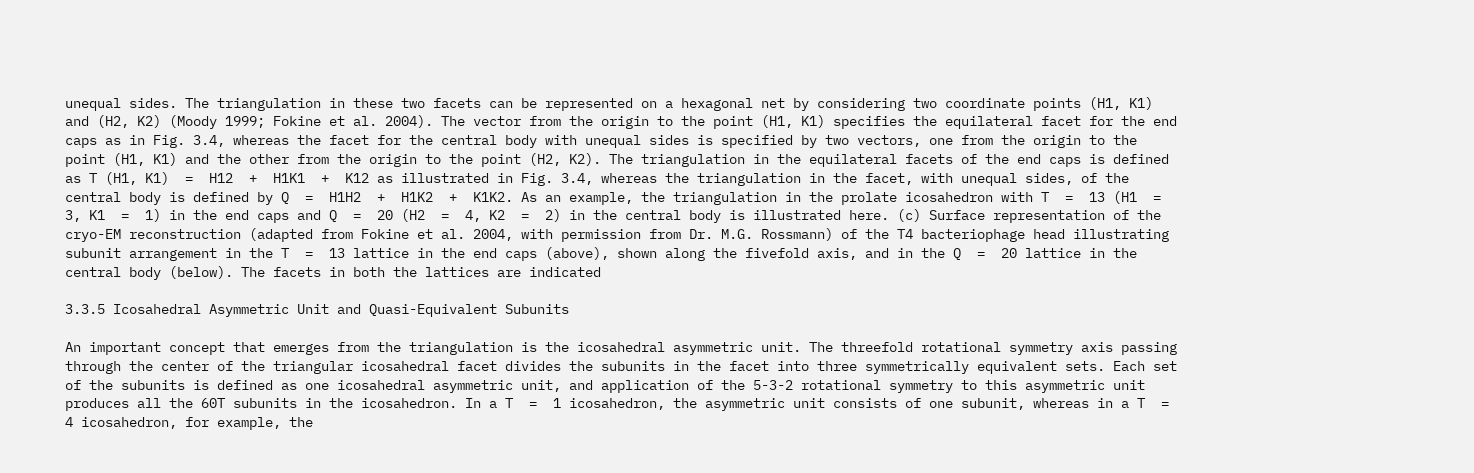unequal sides. The triangulation in these two facets can be represented on a hexagonal net by considering two coordinate points (H1, K1) and (H2, K2) (Moody 1999; Fokine et al. 2004). The vector from the origin to the point (H1, K1) specifies the equilateral facet for the end caps as in Fig. 3.4, whereas the facet for the central body with unequal sides is specified by two vectors, one from the origin to the point (H1, K1) and the other from the origin to the point (H2, K2). The triangulation in the equilateral facets of the end caps is defined as T (H1, K1)  =  H12  +  H1K1  +  K12 as illustrated in Fig. 3.4, whereas the triangulation in the facet, with unequal sides, of the central body is defined by Q  =  H1H2  +  H1K2  +  K1K2. As an example, the triangulation in the prolate icosahedron with T  =  13 (H1  =  3, K1  =  1) in the end caps and Q  =  20 (H2  =  4, K2  =  2) in the central body is illustrated here. (c) Surface representation of the cryo-EM reconstruction (adapted from Fokine et al. 2004, with permission from Dr. M.G. Rossmann) of the T4 bacteriophage head illustrating subunit arrangement in the T  =  13 lattice in the end caps (above), shown along the fivefold axis, and in the Q  =  20 lattice in the central body (below). The facets in both the lattices are indicated

3.3.5 Icosahedral Asymmetric Unit and Quasi-Equivalent Subunits

An important concept that emerges from the triangulation is the icosahedral asymmetric unit. The threefold rotational symmetry axis passing through the center of the triangular icosahedral facet divides the subunits in the facet into three symmetrically equivalent sets. Each set of the subunits is defined as one icosahedral asymmetric unit, and application of the 5-3-2 rotational symmetry to this asymmetric unit produces all the 60T subunits in the icosahedron. In a T  =  1 icosahedron, the asymmetric unit consists of one subunit, whereas in a T  =  4 icosahedron, for example, the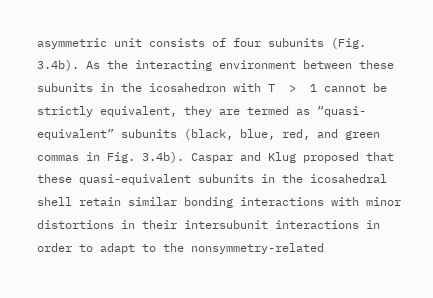asymmetric unit consists of four subunits (Fig. 3.4b). As the interacting environment between these subunits in the icosahedron with T  >  1 cannot be strictly equivalent, they are termed as “quasi-equivalent” subunits (black, blue, red, and green commas in Fig. 3.4b). Caspar and Klug proposed that these quasi-equivalent subunits in the icosahedral shell retain similar bonding interactions with minor distortions in their intersubunit interactions in order to adapt to the nonsymmetry-related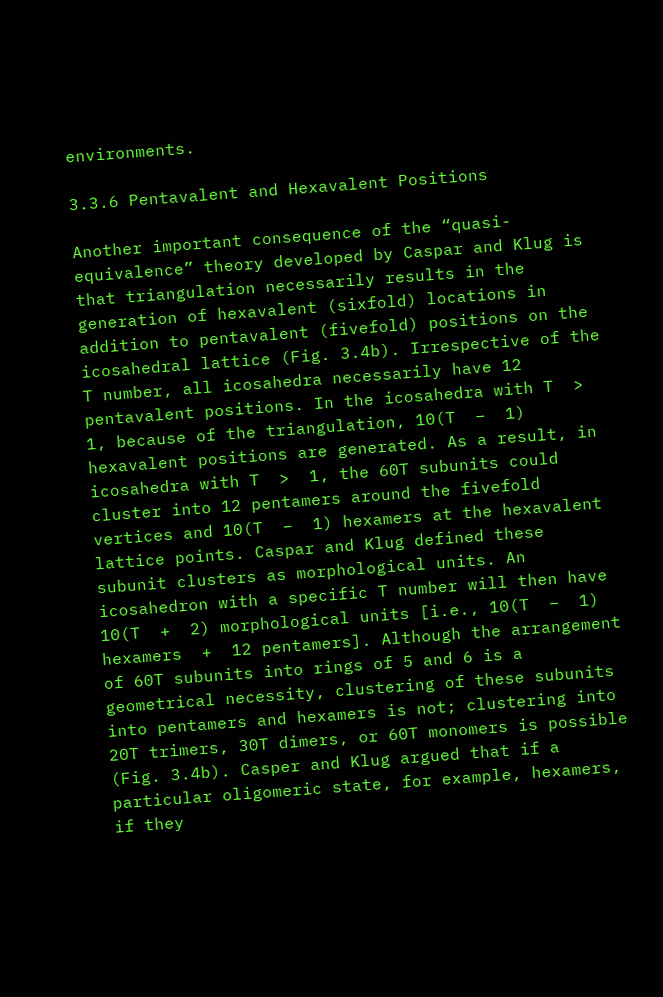environments.

3.3.6 Pentavalent and Hexavalent Positions

Another important consequence of the “quasi-equivalence” theory developed by Caspar and Klug is that triangulation necessarily results in the generation of hexavalent (sixfold) locations in addition to pentavalent (fivefold) positions on the icosahedral lattice (Fig. 3.4b). Irrespective of the T number, all icosahedra necessarily have 12 pentavalent positions. In the icosahedra with T  >  1, because of the triangulation, 10(T  −  1) hexavalent positions are generated. As a result, in icosahedra with T  >  1, the 60T subunits could cluster into 12 pentamers around the fivefold vertices and 10(T  −  1) hexamers at the hexavalent lattice points. Caspar and Klug defined these subunit clusters as morphological units. An icosahedron with a specific T number will then have 10(T  +  2) morphological units [i.e., 10(T  −  1) hexamers  +  12 pentamers]. Although the arrangement of 60T subunits into rings of 5 and 6 is a geometrical necessity, clustering of these subunits into pentamers and hexamers is not; clustering into 20T trimers, 30T dimers, or 60T monomers is possible (Fig. 3.4b). Casper and Klug argued that if a particular oligomeric state, for example, hexamers, if they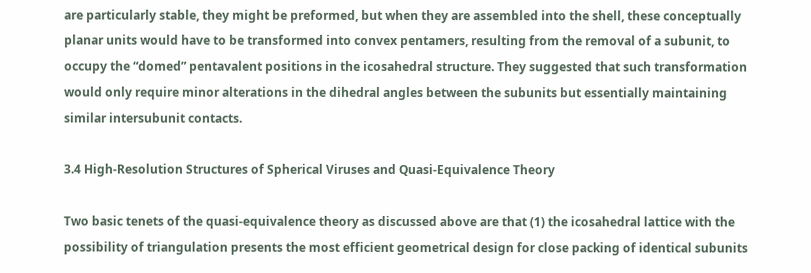are particularly stable, they might be preformed, but when they are assembled into the shell, these conceptually planar units would have to be transformed into convex pentamers, resulting from the removal of a subunit, to occupy the “domed” pentavalent positions in the icosahedral structure. They suggested that such transformation would only require minor alterations in the dihedral angles between the subunits but essentially maintaining similar intersubunit contacts.

3.4 High-Resolution Structures of Spherical Viruses and Quasi-Equivalence Theory

Two basic tenets of the quasi-equivalence theory as discussed above are that (1) the icosahedral lattice with the possibility of triangulation presents the most efficient geometrical design for close packing of identical subunits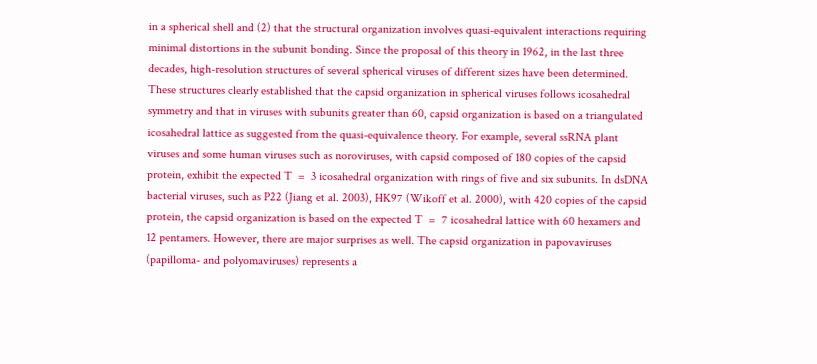in a spherical shell and (2) that the structural organization involves quasi-equivalent interactions requiring minimal distortions in the subunit bonding. Since the proposal of this theory in 1962, in the last three decades, high-resolution structures of several spherical viruses of different sizes have been determined. These structures clearly established that the capsid organization in spherical viruses follows icosahedral symmetry and that in viruses with subunits greater than 60, capsid organization is based on a triangulated icosahedral lattice as suggested from the quasi-equivalence theory. For example, several ssRNA plant viruses and some human viruses such as noroviruses, with capsid composed of 180 copies of the capsid protein, exhibit the expected T  =  3 icosahedral organization with rings of five and six subunits. In dsDNA bacterial viruses, such as P22 (Jiang et al. 2003), HK97 (Wikoff et al. 2000), with 420 copies of the capsid protein, the capsid organization is based on the expected T  =  7 icosahedral lattice with 60 hexamers and 12 pentamers. However, there are major surprises as well. The capsid organization in papovaviruses (papilloma- and polyomaviruses) represents a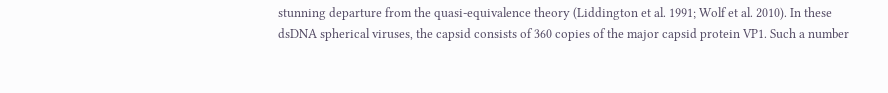stunning departure from the quasi-equivalence theory (Liddington et al. 1991; Wolf et al. 2010). In these dsDNA spherical viruses, the capsid consists of 360 copies of the major capsid protein VP1. Such a number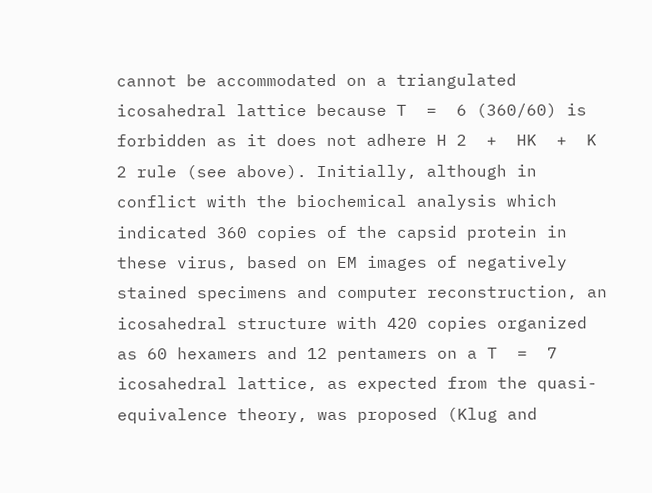cannot be accommodated on a triangulated icosahedral lattice because T  =  6 (360/60) is forbidden as it does not adhere H 2  +  HK  +  K 2 rule (see above). Initially, although in conflict with the biochemical analysis which indicated 360 copies of the capsid protein in these virus, based on EM images of negatively stained specimens and computer reconstruction, an icosahedral structure with 420 copies organized as 60 hexamers and 12 pentamers on a T  =  7 icosahedral lattice, as expected from the quasi-equivalence theory, was proposed (Klug and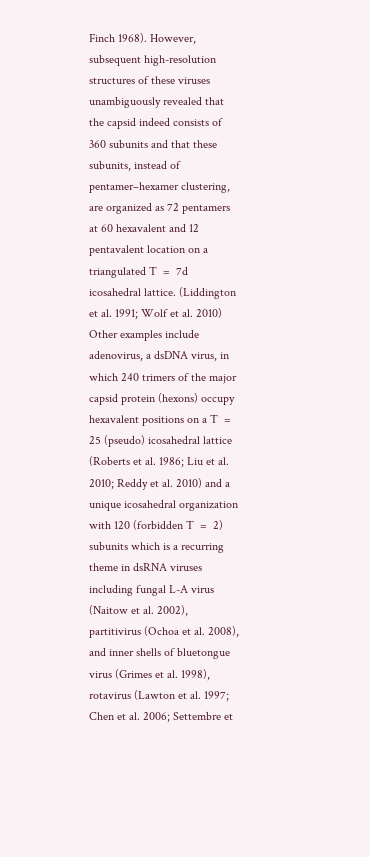Finch 1968). However, subsequent high-resolution structures of these viruses unambiguously revealed that the capsid indeed consists of 360 subunits and that these subunits, instead of pentamer–hexamer clustering, are organized as 72 pentamers at 60 hexavalent and 12 pentavalent location on a triangulated T  =  7d icosahedral lattice. (Liddington et al. 1991; Wolf et al. 2010) Other examples include adenovirus, a dsDNA virus, in which 240 trimers of the major capsid protein (hexons) occupy hexavalent positions on a T  =  25 (pseudo) icosahedral lattice (Roberts et al. 1986; Liu et al. 2010; Reddy et al. 2010) and a unique icosahedral organization with 120 (forbidden T  =  2) subunits which is a recurring theme in dsRNA viruses including fungal L-A virus (Naitow et al. 2002), partitivirus (Ochoa et al. 2008), and inner shells of bluetongue virus (Grimes et al. 1998), rotavirus (Lawton et al. 1997; Chen et al. 2006; Settembre et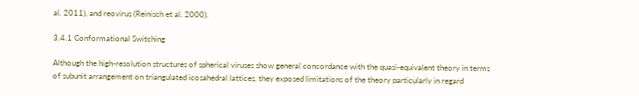al. 2011), and reovirus (Reinisch et al. 2000).

3.4.1 Conformational Switching

Although the high-resolution structures of spherical viruses show general concordance with the quasi-equivalent theory in terms of subunit arrangement on triangulated icosahedral lattices, they exposed limitations of the theory particularly in regard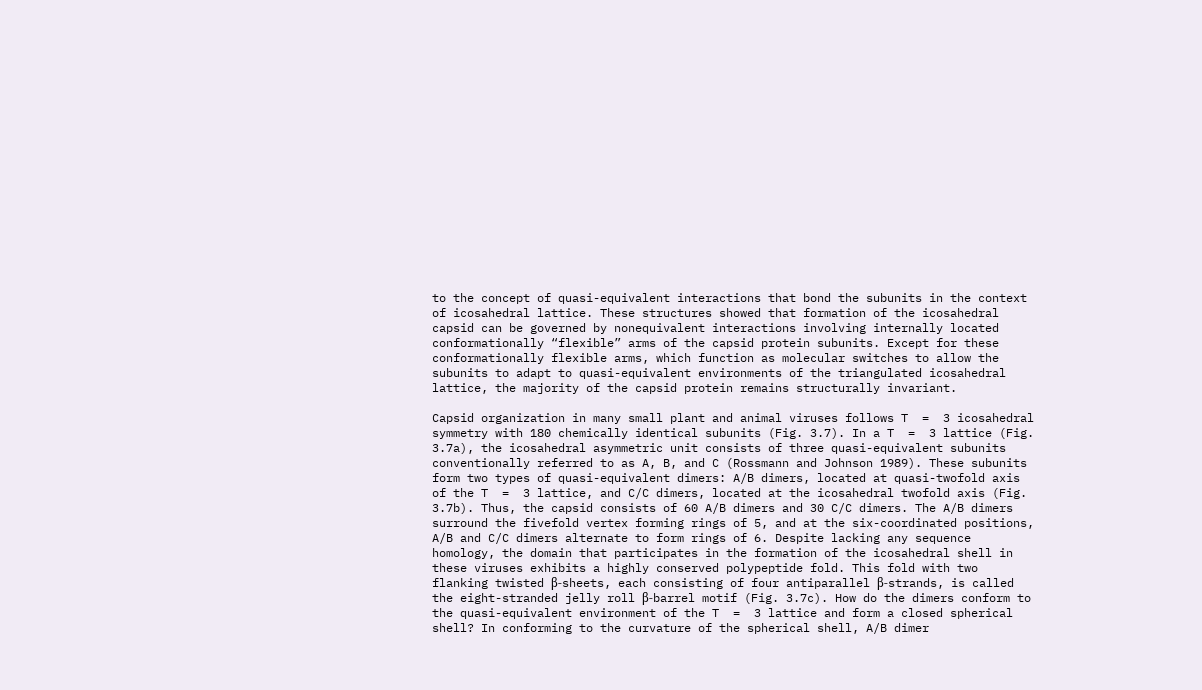to the concept of quasi-equivalent interactions that bond the subunits in the context of icosahedral lattice. These structures showed that formation of the icosahedral capsid can be governed by nonequivalent interactions involving internally located conformationally “flexible” arms of the capsid protein subunits. Except for these conformationally flexible arms, which function as molecular switches to allow the subunits to adapt to quasi-equivalent environments of the triangulated icosahedral lattice, the majority of the capsid protein remains structurally invariant.

Capsid organization in many small plant and animal viruses follows T  =  3 icosahedral symmetry with 180 chemically identical subunits (Fig. 3.7). In a T  =  3 lattice (Fig. 3.7a), the icosahedral asymmetric unit consists of three quasi-equivalent subunits conventionally referred to as A, B, and C (Rossmann and Johnson 1989). These subunits form two types of quasi-equivalent dimers: A/B dimers, located at quasi-twofold axis of the T  =  3 lattice, and C/C dimers, located at the icosahedral twofold axis (Fig. 3.7b). Thus, the capsid consists of 60 A/B dimers and 30 C/C dimers. The A/B dimers surround the fivefold vertex forming rings of 5, and at the six-coordinated positions, A/B and C/C dimers alternate to form rings of 6. Despite lacking any sequence homology, the domain that participates in the formation of the icosahedral shell in these viruses exhibits a highly conserved polypeptide fold. This fold with two flanking twisted β-sheets, each consisting of four antiparallel β-strands, is called the eight-stranded jelly roll β-barrel motif (Fig. 3.7c). How do the dimers conform to the quasi-equivalent environment of the T  =  3 lattice and form a closed spherical shell? In conforming to the curvature of the spherical shell, A/B dimer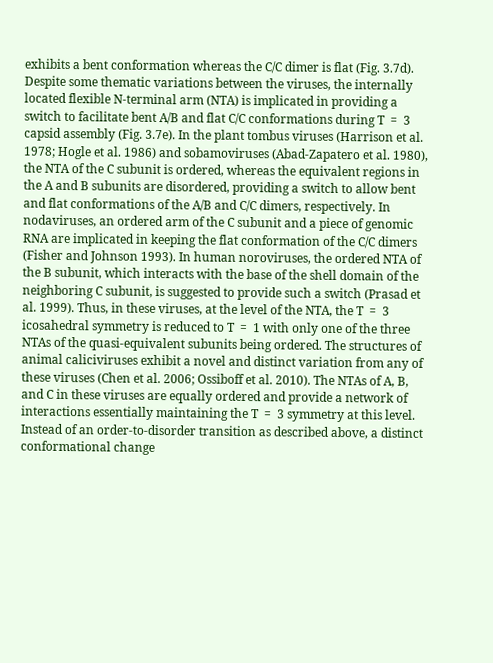exhibits a bent conformation whereas the C/C dimer is flat (Fig. 3.7d). Despite some thematic variations between the viruses, the internally located flexible N-terminal arm (NTA) is implicated in providing a switch to facilitate bent A/B and flat C/C conformations during T  =  3 capsid assembly (Fig. 3.7e). In the plant tombus viruses (Harrison et al. 1978; Hogle et al. 1986) and sobamoviruses (Abad-Zapatero et al. 1980), the NTA of the C subunit is ordered, whereas the equivalent regions in the A and B subunits are disordered, providing a switch to allow bent and flat conformations of the A/B and C/C dimers, respectively. In nodaviruses, an ordered arm of the C subunit and a piece of genomic RNA are implicated in keeping the flat conformation of the C/C dimers (Fisher and Johnson 1993). In human noroviruses, the ordered NTA of the B subunit, which interacts with the base of the shell domain of the neighboring C subunit, is suggested to provide such a switch (Prasad et al. 1999). Thus, in these viruses, at the level of the NTA, the T  =  3 icosahedral symmetry is reduced to T  =  1 with only one of the three NTAs of the quasi-equivalent subunits being ordered. The structures of animal caliciviruses exhibit a novel and distinct variation from any of these viruses (Chen et al. 2006; Ossiboff et al. 2010). The NTAs of A, B, and C in these viruses are equally ordered and provide a network of interactions essentially maintaining the T  =  3 symmetry at this level. Instead of an order-to-disorder transition as described above, a distinct conformational change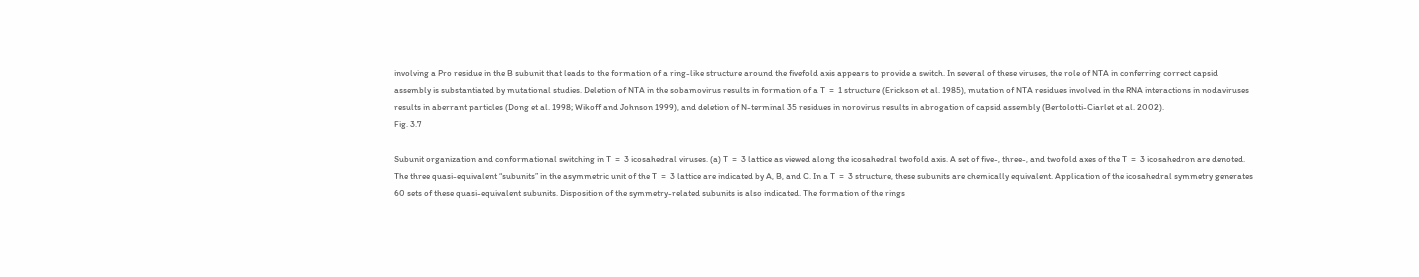involving a Pro residue in the B subunit that leads to the formation of a ring-like structure around the fivefold axis appears to provide a switch. In several of these viruses, the role of NTA in conferring correct capsid assembly is substantiated by mutational studies. Deletion of NTA in the sobamovirus results in formation of a T  =  1 structure (Erickson et al. 1985), mutation of NTA residues involved in the RNA interactions in nodaviruses results in aberrant particles (Dong et al. 1998; Wikoff and Johnson 1999), and deletion of N-terminal 35 residues in norovirus results in abrogation of capsid assembly (Bertolotti-Ciarlet et al. 2002).
Fig. 3.7

Subunit organization and conformational switching in T  =  3 icosahedral viruses. (a) T  =  3 lattice as viewed along the icosahedral twofold axis. A set of five-, three-, and twofold axes of the T  =  3 icosahedron are denoted. The three quasi-equivalent “subunits” in the asymmetric unit of the T  =  3 lattice are indicated by A, B, and C. In a T  =  3 structure, these subunits are chemically equivalent. Application of the icosahedral symmetry generates 60 sets of these quasi-equivalent subunits. Disposition of the symmetry-related subunits is also indicated. The formation of the rings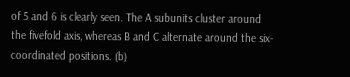of 5 and 6 is clearly seen. The A subunits cluster around the fivefold axis, whereas B and C alternate around the six-coordinated positions. (b)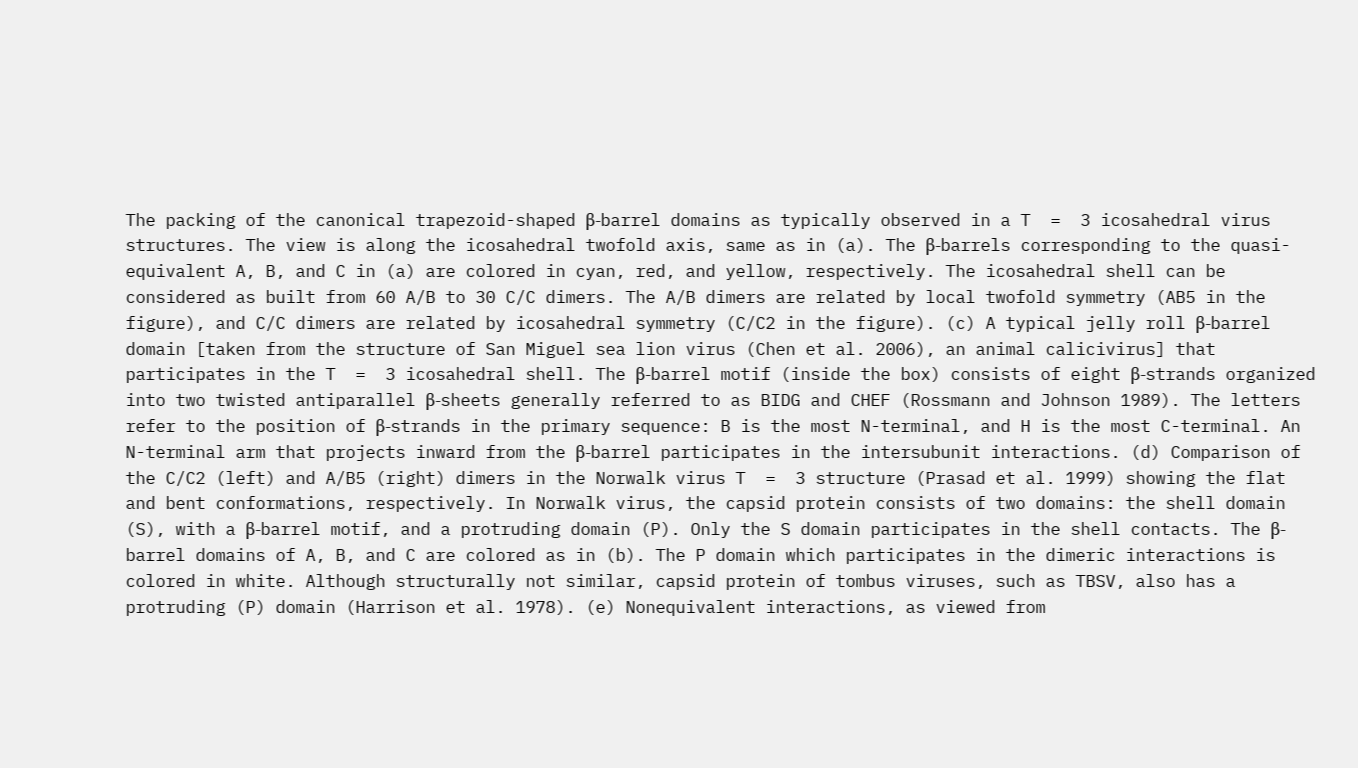The packing of the canonical trapezoid-shaped β-barrel domains as typically observed in a T  =  3 icosahedral virus structures. The view is along the icosahedral twofold axis, same as in (a). The β-barrels corresponding to the quasi-equivalent A, B, and C in (a) are colored in cyan, red, and yellow, respectively. The icosahedral shell can be considered as built from 60 A/B to 30 C/C dimers. The A/B dimers are related by local twofold symmetry (AB5 in the figure), and C/C dimers are related by icosahedral symmetry (C/C2 in the figure). (c) A typical jelly roll β-barrel domain [taken from the structure of San Miguel sea lion virus (Chen et al. 2006), an animal calicivirus] that participates in the T  =  3 icosahedral shell. The β-barrel motif (inside the box) consists of eight β-strands organized into two twisted antiparallel β-sheets generally referred to as BIDG and CHEF (Rossmann and Johnson 1989). The letters refer to the position of β-strands in the primary sequence: B is the most N-terminal, and H is the most C-terminal. An N-terminal arm that projects inward from the β-barrel participates in the intersubunit interactions. (d) Comparison of the C/C2 (left) and A/B5 (right) dimers in the Norwalk virus T  =  3 structure (Prasad et al. 1999) showing the flat and bent conformations, respectively. In Norwalk virus, the capsid protein consists of two domains: the shell domain (S), with a β-barrel motif, and a protruding domain (P). Only the S domain participates in the shell contacts. The β-barrel domains of A, B, and C are colored as in (b). The P domain which participates in the dimeric interactions is colored in white. Although structurally not similar, capsid protein of tombus viruses, such as TBSV, also has a protruding (P) domain (Harrison et al. 1978). (e) Nonequivalent interactions, as viewed from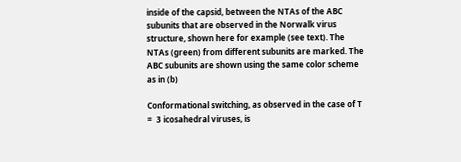inside of the capsid, between the NTAs of the ABC subunits that are observed in the Norwalk virus structure, shown here for example (see text). The NTAs (green) from different subunits are marked. The ABC subunits are shown using the same color scheme as in (b)

Conformational switching, as observed in the case of T  =  3 icosahedral viruses, is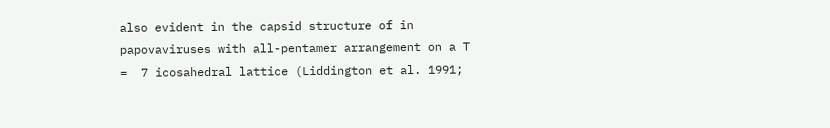also evident in the capsid structure of in papovaviruses with all-pentamer arrangement on a T  =  7 icosahedral lattice (Liddington et al. 1991;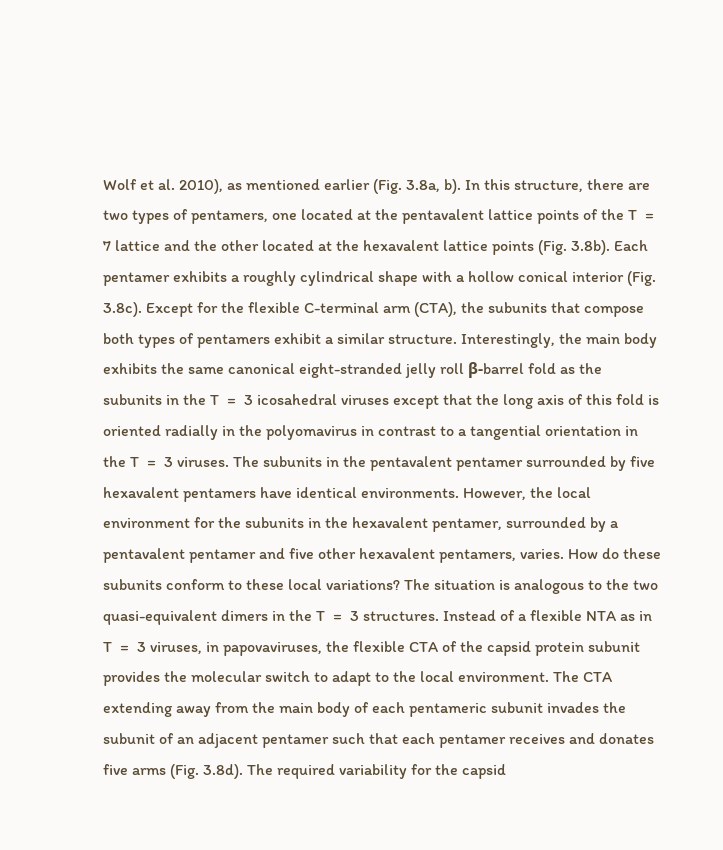Wolf et al. 2010), as mentioned earlier (Fig. 3.8a, b). In this structure, there are two types of pentamers, one located at the pentavalent lattice points of the T  =  7 lattice and the other located at the hexavalent lattice points (Fig. 3.8b). Each pentamer exhibits a roughly cylindrical shape with a hollow conical interior (Fig. 3.8c). Except for the flexible C-terminal arm (CTA), the subunits that compose both types of pentamers exhibit a similar structure. Interestingly, the main body exhibits the same canonical eight-stranded jelly roll β-barrel fold as the subunits in the T  =  3 icosahedral viruses except that the long axis of this fold is oriented radially in the polyomavirus in contrast to a tangential orientation in the T  =  3 viruses. The subunits in the pentavalent pentamer surrounded by five hexavalent pentamers have identical environments. However, the local environment for the subunits in the hexavalent pentamer, surrounded by a pentavalent pentamer and five other hexavalent pentamers, varies. How do these subunits conform to these local variations? The situation is analogous to the two quasi-equivalent dimers in the T  =  3 structures. Instead of a flexible NTA as in T  =  3 viruses, in papovaviruses, the flexible CTA of the capsid protein subunit provides the molecular switch to adapt to the local environment. The CTA extending away from the main body of each pentameric subunit invades the subunit of an adjacent pentamer such that each pentamer receives and donates five arms (Fig. 3.8d). The required variability for the capsid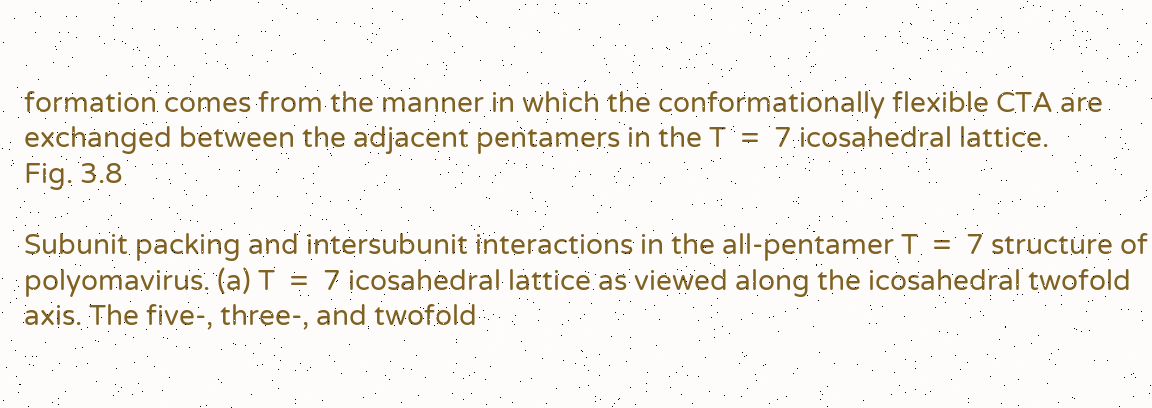formation comes from the manner in which the conformationally flexible CTA are exchanged between the adjacent pentamers in the T  =  7 icosahedral lattice.
Fig. 3.8

Subunit packing and intersubunit interactions in the all-pentamer T  =  7 structure of polyomavirus. (a) T  =  7 icosahedral lattice as viewed along the icosahedral twofold axis. The five-, three-, and twofold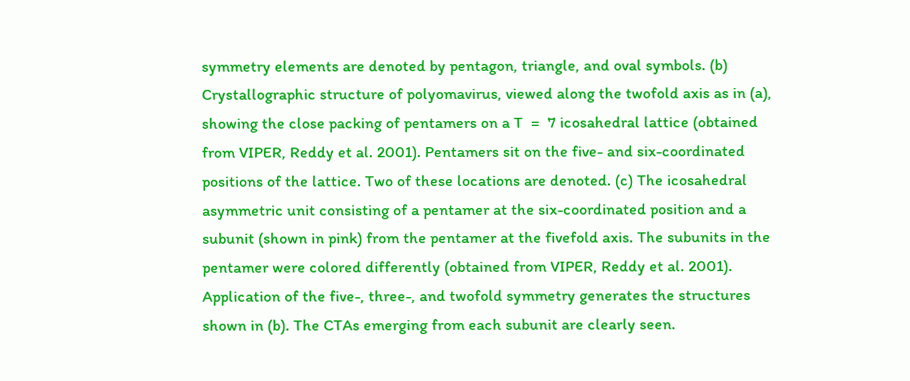symmetry elements are denoted by pentagon, triangle, and oval symbols. (b) Crystallographic structure of polyomavirus, viewed along the twofold axis as in (a), showing the close packing of pentamers on a T  =  7 icosahedral lattice (obtained from VIPER, Reddy et al. 2001). Pentamers sit on the five- and six-coordinated positions of the lattice. Two of these locations are denoted. (c) The icosahedral asymmetric unit consisting of a pentamer at the six-coordinated position and a subunit (shown in pink) from the pentamer at the fivefold axis. The subunits in the pentamer were colored differently (obtained from VIPER, Reddy et al. 2001). Application of the five-, three-, and twofold symmetry generates the structures shown in (b). The CTAs emerging from each subunit are clearly seen.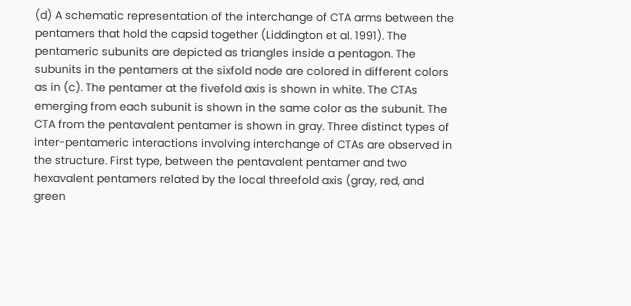(d) A schematic representation of the interchange of CTA arms between the pentamers that hold the capsid together (Liddington et al. 1991). The pentameric subunits are depicted as triangles inside a pentagon. The subunits in the pentamers at the sixfold node are colored in different colors as in (c). The pentamer at the fivefold axis is shown in white. The CTAs emerging from each subunit is shown in the same color as the subunit. The CTA from the pentavalent pentamer is shown in gray. Three distinct types of inter-pentameric interactions involving interchange of CTAs are observed in the structure. First type, between the pentavalent pentamer and two hexavalent pentamers related by the local threefold axis (gray, red, and green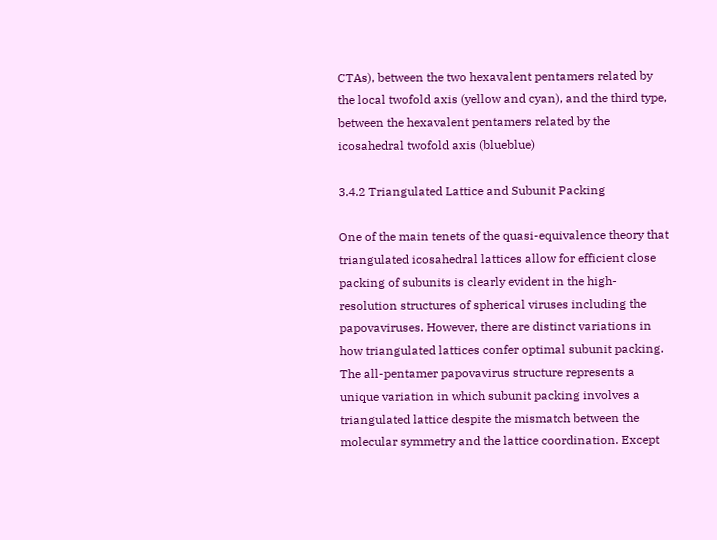CTAs), between the two hexavalent pentamers related by the local twofold axis (yellow and cyan), and the third type, between the hexavalent pentamers related by the icosahedral twofold axis (blueblue)

3.4.2 Triangulated Lattice and Subunit Packing

One of the main tenets of the quasi-equivalence theory that triangulated icosahedral lattices allow for efficient close packing of subunits is clearly evident in the high-resolution structures of spherical viruses including the papovaviruses. However, there are distinct variations in how triangulated lattices confer optimal subunit packing. The all-pentamer papovavirus structure represents a unique variation in which subunit packing involves a triangulated lattice despite the mismatch between the molecular symmetry and the lattice coordination. Except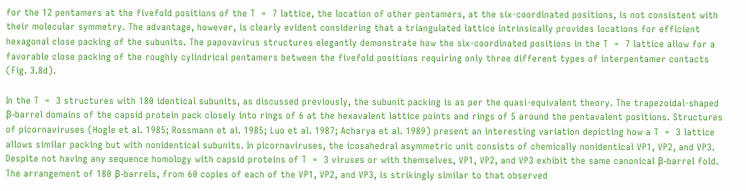for the 12 pentamers at the fivefold positions of the T  =  7 lattice, the location of other pentamers, at the six-coordinated positions, is not consistent with their molecular symmetry. The advantage, however, is clearly evident considering that a triangulated lattice intrinsically provides locations for efficient hexagonal close packing of the subunits. The papovavirus structures elegantly demonstrate how the six-coordinated positions in the T  =  7 lattice allow for a favorable close packing of the roughly cylindrical pentamers between the fivefold positions requiring only three different types of interpentamer contacts (Fig. 3.8d).

In the T  =  3 structures with 180 identical subunits, as discussed previously, the subunit packing is as per the quasi-equivalent theory. The trapezoidal-shaped β-barrel domains of the capsid protein pack closely into rings of 6 at the hexavalent lattice points and rings of 5 around the pentavalent positions. Structures of picornaviruses (Hogle et al. 1985; Rossmann et al. 1985; Luo et al. 1987; Acharya et al. 1989) present an interesting variation depicting how a T  =  3 lattice allows similar packing but with nonidentical subunits. In picornaviruses, the icosahedral asymmetric unit consists of chemically nonidentical VP1, VP2, and VP3. Despite not having any sequence homology with capsid proteins of T  =  3 viruses or with themselves, VP1, VP2, and VP3 exhibit the same canonical β-barrel fold. The arrangement of 180 β-barrels, from 60 copies of each of the VP1, VP2, and VP3, is strikingly similar to that observed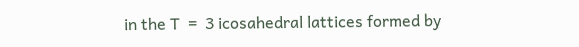in the T  =  3 icosahedral lattices formed by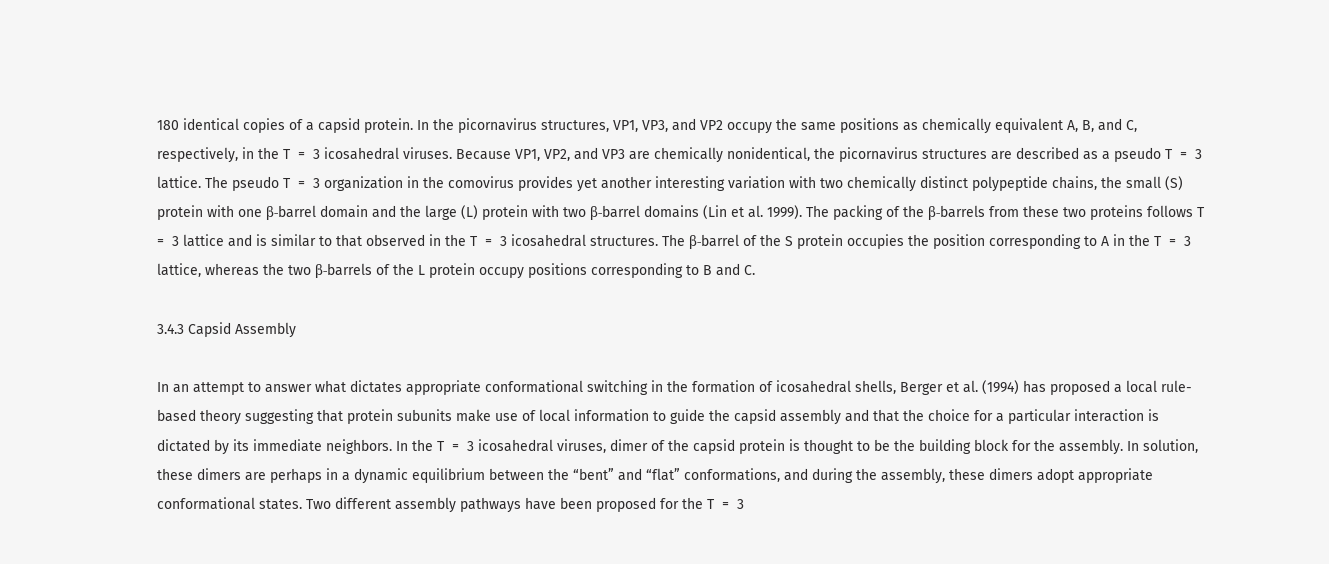180 identical copies of a capsid protein. In the picornavirus structures, VP1, VP3, and VP2 occupy the same positions as chemically equivalent A, B, and C, respectively, in the T  =  3 icosahedral viruses. Because VP1, VP2, and VP3 are chemically nonidentical, the picornavirus structures are described as a pseudo T  =  3 lattice. The pseudo T  =  3 organization in the comovirus provides yet another interesting variation with two chemically distinct polypeptide chains, the small (S) protein with one β-barrel domain and the large (L) protein with two β-barrel domains (Lin et al. 1999). The packing of the β-barrels from these two proteins follows T  =  3 lattice and is similar to that observed in the T  =  3 icosahedral structures. The β-barrel of the S protein occupies the position corresponding to A in the T  =  3 lattice, whereas the two β-barrels of the L protein occupy positions corresponding to B and C.

3.4.3 Capsid Assembly

In an attempt to answer what dictates appropriate conformational switching in the formation of icosahedral shells, Berger et al. (1994) has proposed a local rule-based theory suggesting that protein subunits make use of local information to guide the capsid assembly and that the choice for a particular interaction is dictated by its immediate neighbors. In the T  =  3 icosahedral viruses, dimer of the capsid protein is thought to be the building block for the assembly. In solution, these dimers are perhaps in a dynamic equilibrium between the “bent” and “flat” conformations, and during the assembly, these dimers adopt appropriate conformational states. Two different assembly pathways have been proposed for the T  =  3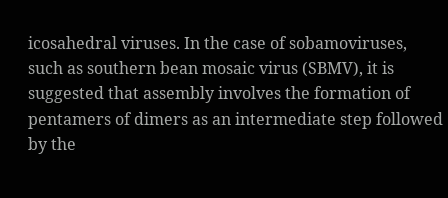icosahedral viruses. In the case of sobamoviruses, such as southern bean mosaic virus (SBMV), it is suggested that assembly involves the formation of pentamers of dimers as an intermediate step followed by the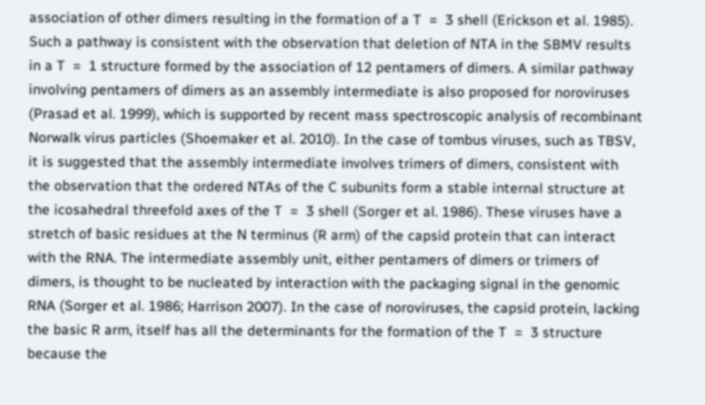association of other dimers resulting in the formation of a T  =  3 shell (Erickson et al. 1985). Such a pathway is consistent with the observation that deletion of NTA in the SBMV results in a T  =  1 structure formed by the association of 12 pentamers of dimers. A similar pathway involving pentamers of dimers as an assembly intermediate is also proposed for noroviruses (Prasad et al. 1999), which is supported by recent mass spectroscopic analysis of recombinant Norwalk virus particles (Shoemaker et al. 2010). In the case of tombus viruses, such as TBSV, it is suggested that the assembly intermediate involves trimers of dimers, consistent with the observation that the ordered NTAs of the C subunits form a stable internal structure at the icosahedral threefold axes of the T  =  3 shell (Sorger et al. 1986). These viruses have a stretch of basic residues at the N terminus (R arm) of the capsid protein that can interact with the RNA. The intermediate assembly unit, either pentamers of dimers or trimers of dimers, is thought to be nucleated by interaction with the packaging signal in the genomic RNA (Sorger et al. 1986; Harrison 2007). In the case of noroviruses, the capsid protein, lacking the basic R arm, itself has all the determinants for the formation of the T  =  3 structure because the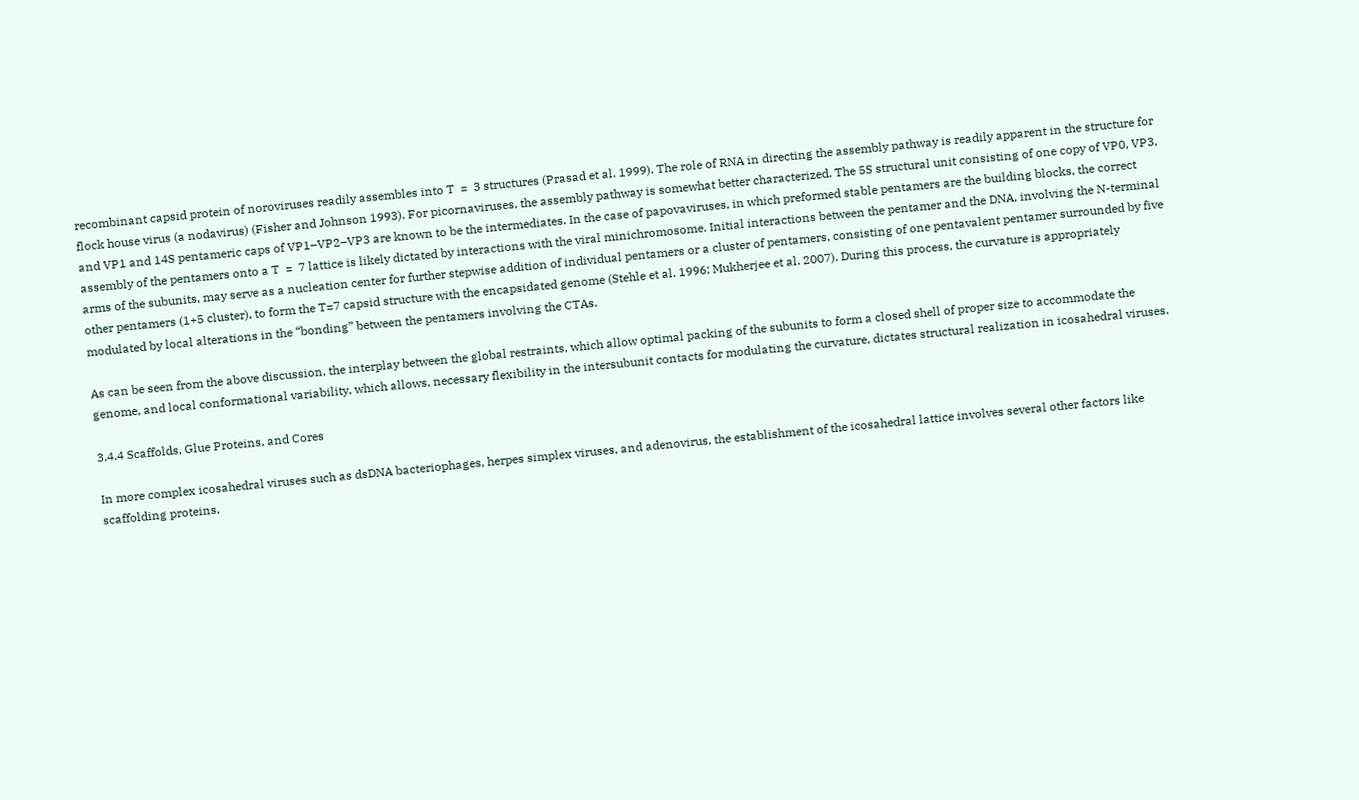recombinant capsid protein of noroviruses readily assembles into T  =  3 structures (Prasad et al. 1999). The role of RNA in directing the assembly pathway is readily apparent in the structure for flock house virus (a nodavirus) (Fisher and Johnson 1993). For picornaviruses, the assembly pathway is somewhat better characterized. The 5S structural unit consisting of one copy of VP0, VP3, and VP1 and 14S pentameric caps of VP1–VP2–VP3 are known to be the intermediates. In the case of papovaviruses, in which preformed stable pentamers are the building blocks, the correct assembly of the pentamers onto a T  =  7 lattice is likely dictated by interactions with the viral minichromosome. Initial interactions between the pentamer and the DNA, involving the N-terminal arms of the subunits, may serve as a nucleation center for further stepwise addition of individual pentamers or a cluster of pentamers, consisting of one pentavalent pentamer surrounded by five other pentamers (1+5 cluster), to form the T=7 capsid structure with the encapsidated genome (Stehle et al. 1996; Mukherjee et al. 2007). During this process, the curvature is appropriately modulated by local alterations in the “bonding” between the pentamers involving the CTAs.

As can be seen from the above discussion, the interplay between the global restraints, which allow optimal packing of the subunits to form a closed shell of proper size to accommodate the genome, and local conformational variability, which allows, necessary flexibility in the intersubunit contacts for modulating the curvature, dictates structural realization in icosahedral viruses.

3.4.4 Scaffolds, Glue Proteins, and Cores

In more complex icosahedral viruses such as dsDNA bacteriophages, herpes simplex viruses, and adenovirus, the establishment of the icosahedral lattice involves several other factors like scaffolding proteins,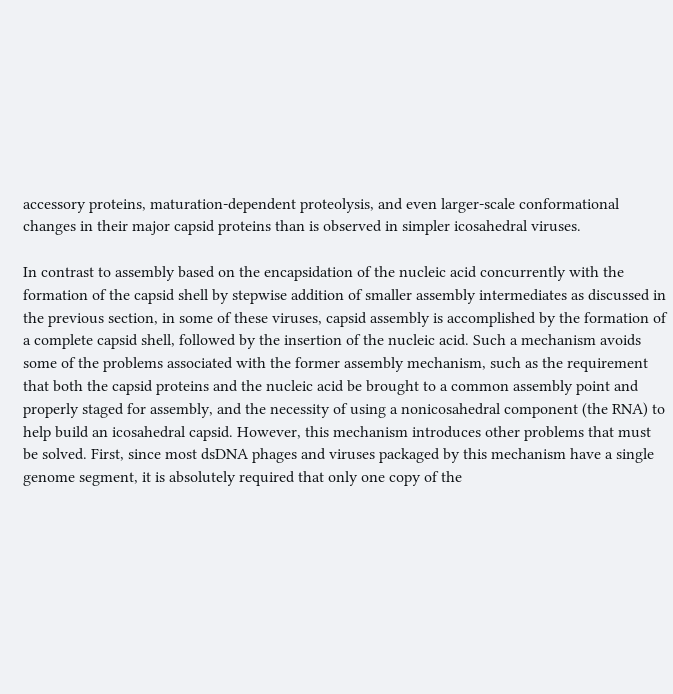accessory proteins, maturation-dependent proteolysis, and even larger-scale conformational changes in their major capsid proteins than is observed in simpler icosahedral viruses.

In contrast to assembly based on the encapsidation of the nucleic acid concurrently with the formation of the capsid shell by stepwise addition of smaller assembly intermediates as discussed in the previous section, in some of these viruses, capsid assembly is accomplished by the formation of a complete capsid shell, followed by the insertion of the nucleic acid. Such a mechanism avoids some of the problems associated with the former assembly mechanism, such as the requirement that both the capsid proteins and the nucleic acid be brought to a common assembly point and properly staged for assembly, and the necessity of using a nonicosahedral component (the RNA) to help build an icosahedral capsid. However, this mechanism introduces other problems that must be solved. First, since most dsDNA phages and viruses packaged by this mechanism have a single genome segment, it is absolutely required that only one copy of the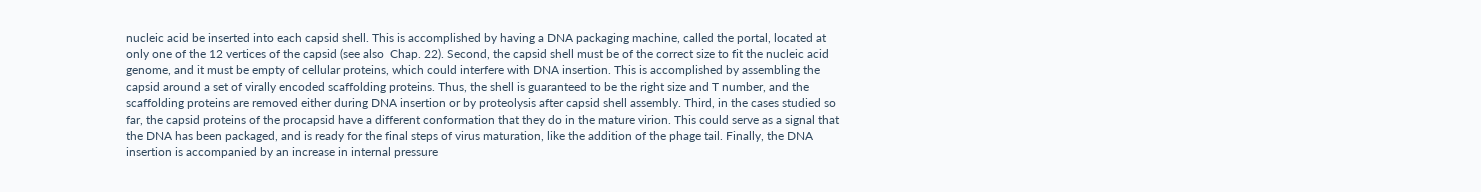nucleic acid be inserted into each capsid shell. This is accomplished by having a DNA packaging machine, called the portal, located at only one of the 12 vertices of the capsid (see also  Chap. 22). Second, the capsid shell must be of the correct size to fit the nucleic acid genome, and it must be empty of cellular proteins, which could interfere with DNA insertion. This is accomplished by assembling the capsid around a set of virally encoded scaffolding proteins. Thus, the shell is guaranteed to be the right size and T number, and the scaffolding proteins are removed either during DNA insertion or by proteolysis after capsid shell assembly. Third, in the cases studied so far, the capsid proteins of the procapsid have a different conformation that they do in the mature virion. This could serve as a signal that the DNA has been packaged, and is ready for the final steps of virus maturation, like the addition of the phage tail. Finally, the DNA insertion is accompanied by an increase in internal pressure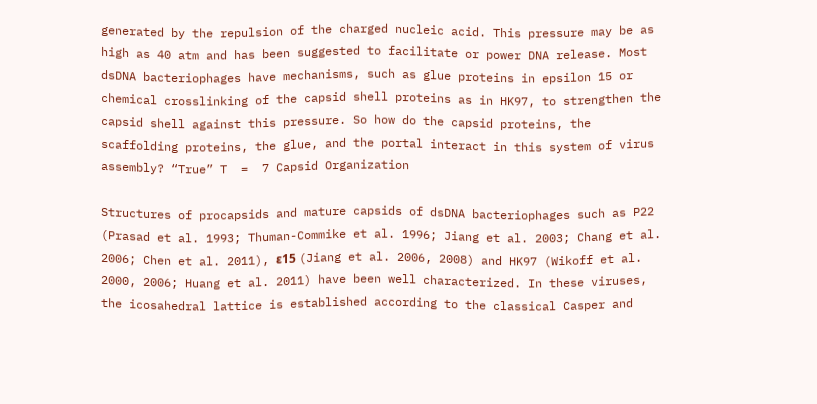generated by the repulsion of the charged nucleic acid. This pressure may be as high as 40 atm and has been suggested to facilitate or power DNA release. Most dsDNA bacteriophages have mechanisms, such as glue proteins in epsilon 15 or chemical crosslinking of the capsid shell proteins as in HK97, to strengthen the capsid shell against this pressure. So how do the capsid proteins, the scaffolding proteins, the glue, and the portal interact in this system of virus assembly? “True” T  =  7 Capsid Organization

Structures of procapsids and mature capsids of dsDNA bacteriophages such as P22 (Prasad et al. 1993; Thuman-Commike et al. 1996; Jiang et al. 2003; Chang et al. 2006; Chen et al. 2011), ε15 (Jiang et al. 2006, 2008) and HK97 (Wikoff et al. 2000, 2006; Huang et al. 2011) have been well characterized. In these viruses, the icosahedral lattice is established according to the classical Casper and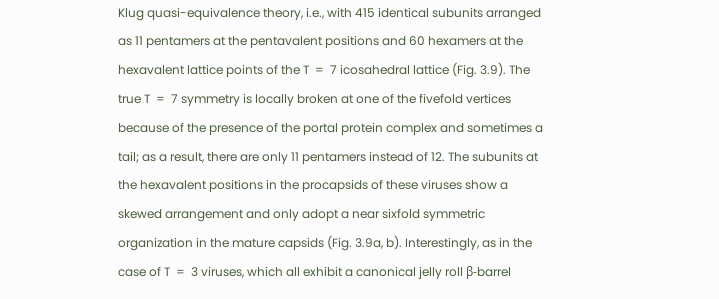Klug quasi-equivalence theory, i.e., with 415 identical subunits arranged as 11 pentamers at the pentavalent positions and 60 hexamers at the hexavalent lattice points of the T  =  7 icosahedral lattice (Fig. 3.9). The true T  =  7 symmetry is locally broken at one of the fivefold vertices because of the presence of the portal protein complex and sometimes a tail; as a result, there are only 11 pentamers instead of 12. The subunits at the hexavalent positions in the procapsids of these viruses show a skewed arrangement and only adopt a near sixfold symmetric organization in the mature capsids (Fig. 3.9a, b). Interestingly, as in the case of T  =  3 viruses, which all exhibit a canonical jelly roll β-barrel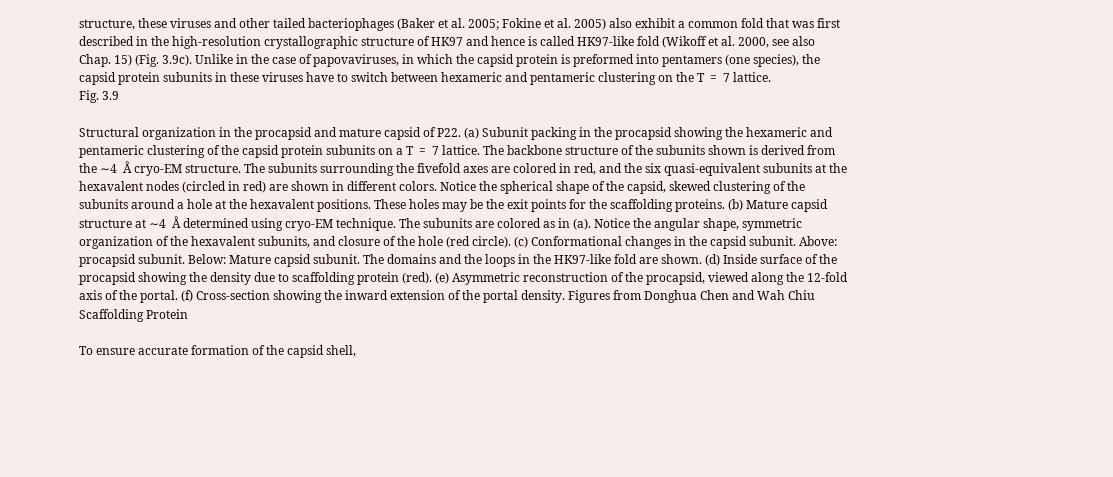structure, these viruses and other tailed bacteriophages (Baker et al. 2005; Fokine et al. 2005) also exhibit a common fold that was first described in the high-resolution crystallographic structure of HK97 and hence is called HK97-like fold (Wikoff et al. 2000, see also  Chap. 15) (Fig. 3.9c). Unlike in the case of papovaviruses, in which the capsid protein is preformed into pentamers (one species), the capsid protein subunits in these viruses have to switch between hexameric and pentameric clustering on the T  =  7 lattice.
Fig. 3.9

Structural organization in the procapsid and mature capsid of P22. (a) Subunit packing in the procapsid showing the hexameric and pentameric clustering of the capsid protein subunits on a T  =  7 lattice. The backbone structure of the subunits shown is derived from the ∼4  Å cryo-EM structure. The subunits surrounding the fivefold axes are colored in red, and the six quasi-equivalent subunits at the hexavalent nodes (circled in red) are shown in different colors. Notice the spherical shape of the capsid, skewed clustering of the subunits around a hole at the hexavalent positions. These holes may be the exit points for the scaffolding proteins. (b) Mature capsid structure at ∼4  Å determined using cryo-EM technique. The subunits are colored as in (a). Notice the angular shape, symmetric organization of the hexavalent subunits, and closure of the hole (red circle). (c) Conformational changes in the capsid subunit. Above: procapsid subunit. Below: Mature capsid subunit. The domains and the loops in the HK97-like fold are shown. (d) Inside surface of the procapsid showing the density due to scaffolding protein (red). (e) Asymmetric reconstruction of the procapsid, viewed along the 12-fold axis of the portal. (f) Cross-section showing the inward extension of the portal density. Figures from Donghua Chen and Wah Chiu Scaffolding Protein

To ensure accurate formation of the capsid shell,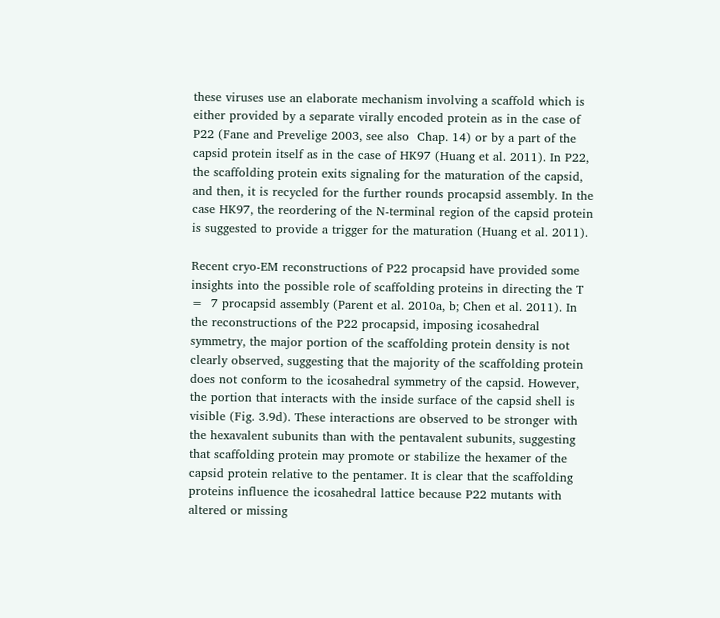these viruses use an elaborate mechanism involving a scaffold which is either provided by a separate virally encoded protein as in the case of P22 (Fane and Prevelige 2003, see also  Chap. 14) or by a part of the capsid protein itself as in the case of HK97 (Huang et al. 2011). In P22, the scaffolding protein exits signaling for the maturation of the capsid, and then, it is recycled for the further rounds procapsid assembly. In the case HK97, the reordering of the N-terminal region of the capsid protein is suggested to provide a trigger for the maturation (Huang et al. 2011).

Recent cryo-EM reconstructions of P22 procapsid have provided some insights into the possible role of scaffolding proteins in directing the T  =  7 procapsid assembly (Parent et al. 2010a, b; Chen et al. 2011). In the reconstructions of the P22 procapsid, imposing icosahedral symmetry, the major portion of the scaffolding protein density is not clearly observed, suggesting that the majority of the scaffolding protein does not conform to the icosahedral symmetry of the capsid. However, the portion that interacts with the inside surface of the capsid shell is visible (Fig. 3.9d). These interactions are observed to be stronger with the hexavalent subunits than with the pentavalent subunits, suggesting that scaffolding protein may promote or stabilize the hexamer of the capsid protein relative to the pentamer. It is clear that the scaffolding proteins influence the icosahedral lattice because P22 mutants with altered or missing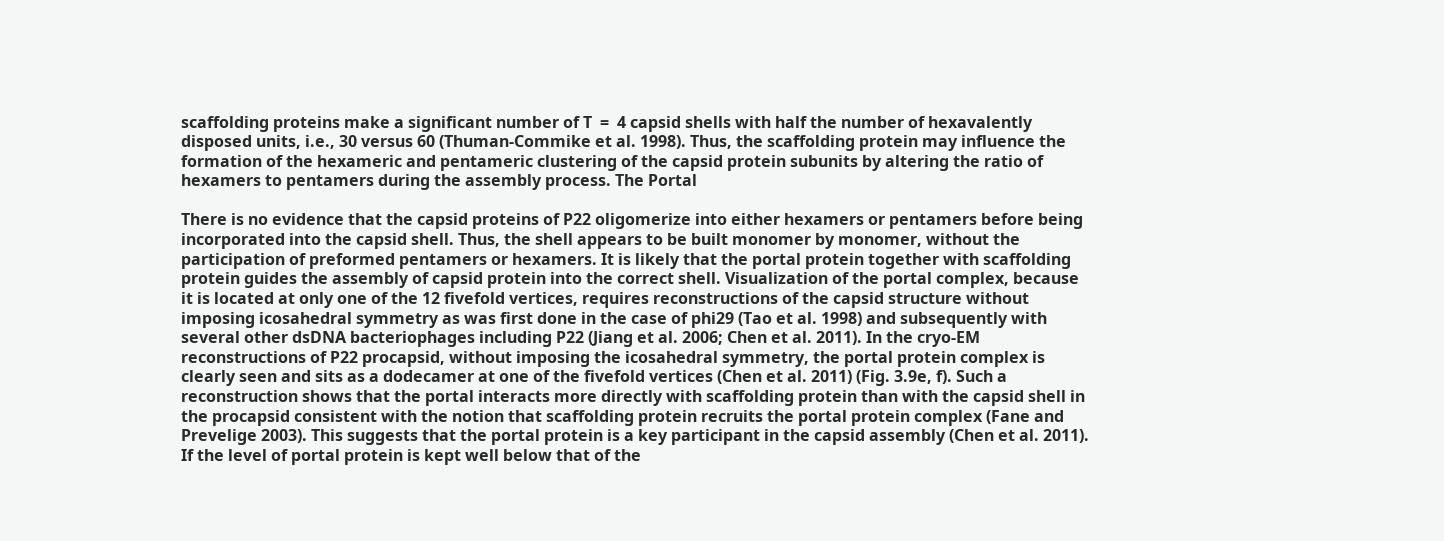scaffolding proteins make a significant number of T  =  4 capsid shells with half the number of hexavalently disposed units, i.e., 30 versus 60 (Thuman-Commike et al. 1998). Thus, the scaffolding protein may influence the formation of the hexameric and pentameric clustering of the capsid protein subunits by altering the ratio of hexamers to pentamers during the assembly process. The Portal

There is no evidence that the capsid proteins of P22 oligomerize into either hexamers or pentamers before being incorporated into the capsid shell. Thus, the shell appears to be built monomer by monomer, without the participation of preformed pentamers or hexamers. It is likely that the portal protein together with scaffolding protein guides the assembly of capsid protein into the correct shell. Visualization of the portal complex, because it is located at only one of the 12 fivefold vertices, requires reconstructions of the capsid structure without imposing icosahedral symmetry as was first done in the case of phi29 (Tao et al. 1998) and subsequently with several other dsDNA bacteriophages including P22 (Jiang et al. 2006; Chen et al. 2011). In the cryo-EM reconstructions of P22 procapsid, without imposing the icosahedral symmetry, the portal protein complex is clearly seen and sits as a dodecamer at one of the fivefold vertices (Chen et al. 2011) (Fig. 3.9e, f). Such a reconstruction shows that the portal interacts more directly with scaffolding protein than with the capsid shell in the procapsid consistent with the notion that scaffolding protein recruits the portal protein complex (Fane and Prevelige 2003). This suggests that the portal protein is a key participant in the capsid assembly (Chen et al. 2011). If the level of portal protein is kept well below that of the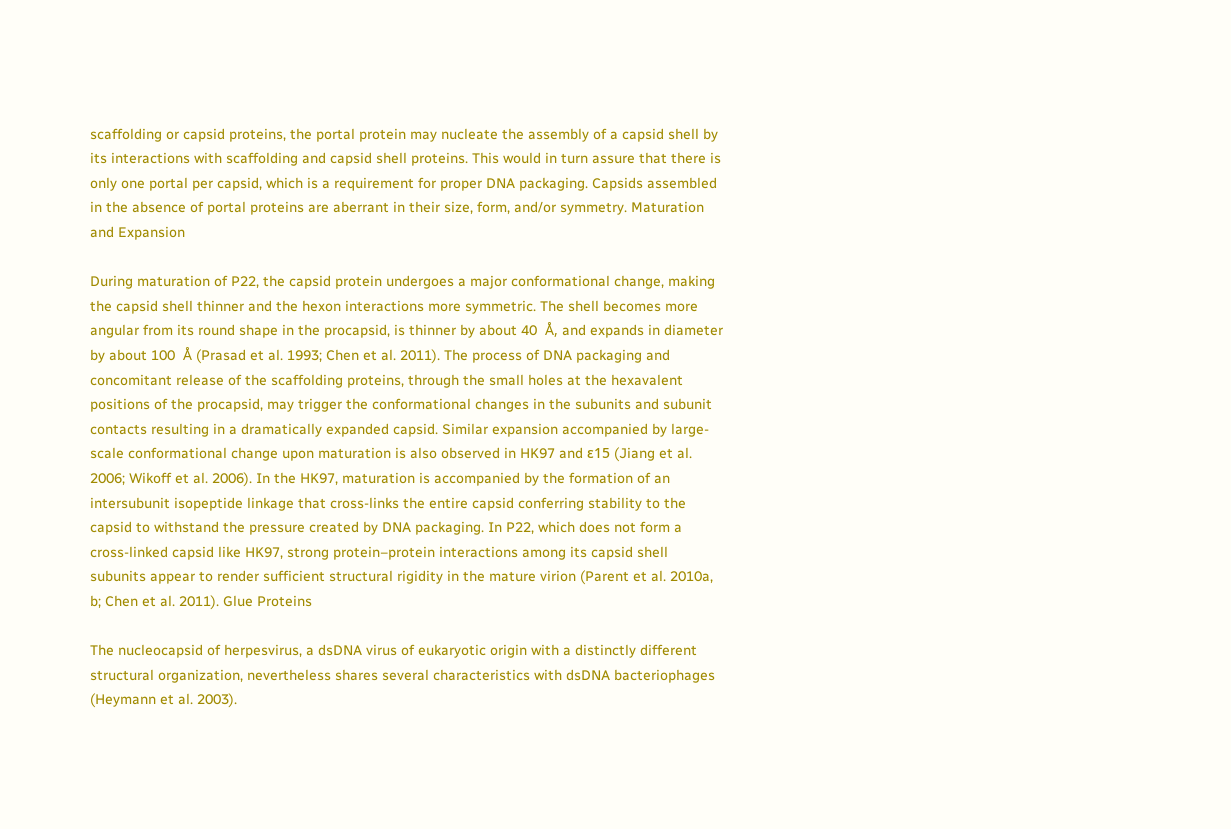scaffolding or capsid proteins, the portal protein may nucleate the assembly of a capsid shell by its interactions with scaffolding and capsid shell proteins. This would in turn assure that there is only one portal per capsid, which is a requirement for proper DNA packaging. Capsids assembled in the absence of portal proteins are aberrant in their size, form, and/or symmetry. Maturation and Expansion

During maturation of P22, the capsid protein undergoes a major conformational change, making the capsid shell thinner and the hexon interactions more symmetric. The shell becomes more angular from its round shape in the procapsid, is thinner by about 40  Å, and expands in diameter by about 100  Å (Prasad et al. 1993; Chen et al. 2011). The process of DNA packaging and concomitant release of the scaffolding proteins, through the small holes at the hexavalent positions of the procapsid, may trigger the conformational changes in the subunits and subunit contacts resulting in a dramatically expanded capsid. Similar expansion accompanied by large-scale conformational change upon maturation is also observed in HK97 and ε15 (Jiang et al. 2006; Wikoff et al. 2006). In the HK97, maturation is accompanied by the formation of an intersubunit isopeptide linkage that cross-links the entire capsid conferring stability to the capsid to withstand the pressure created by DNA packaging. In P22, which does not form a cross-linked capsid like HK97, strong protein–protein interactions among its capsid shell subunits appear to render sufficient structural rigidity in the mature virion (Parent et al. 2010a, b; Chen et al. 2011). Glue Proteins

The nucleocapsid of herpesvirus, a dsDNA virus of eukaryotic origin with a distinctly different structural organization, nevertheless shares several characteristics with dsDNA bacteriophages (Heymann et al. 2003).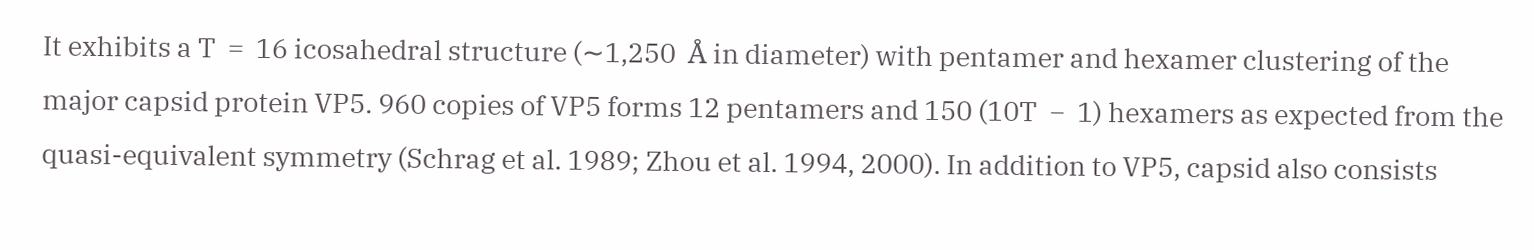It exhibits a T  =  16 icosahedral structure (∼1,250  Å in diameter) with pentamer and hexamer clustering of the major capsid protein VP5. 960 copies of VP5 forms 12 pentamers and 150 (10T  −  1) hexamers as expected from the quasi-equivalent symmetry (Schrag et al. 1989; Zhou et al. 1994, 2000). In addition to VP5, capsid also consists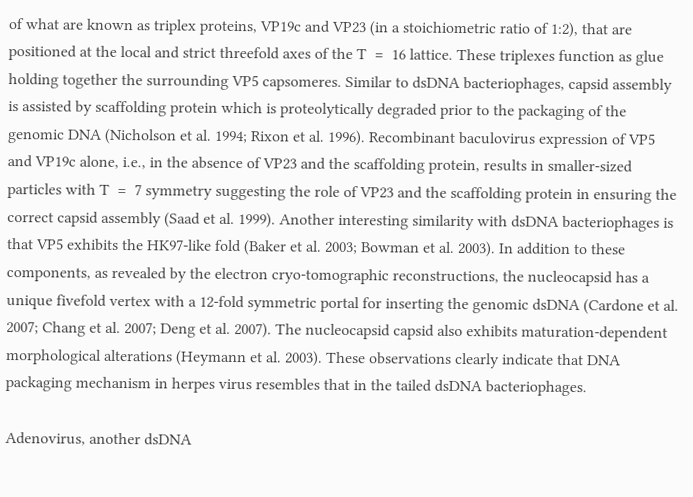of what are known as triplex proteins, VP19c and VP23 (in a stoichiometric ratio of 1:2), that are positioned at the local and strict threefold axes of the T  =  16 lattice. These triplexes function as glue holding together the surrounding VP5 capsomeres. Similar to dsDNA bacteriophages, capsid assembly is assisted by scaffolding protein which is proteolytically degraded prior to the packaging of the genomic DNA (Nicholson et al. 1994; Rixon et al. 1996). Recombinant baculovirus expression of VP5 and VP19c alone, i.e., in the absence of VP23 and the scaffolding protein, results in smaller-sized particles with T  =  7 symmetry suggesting the role of VP23 and the scaffolding protein in ensuring the correct capsid assembly (Saad et al. 1999). Another interesting similarity with dsDNA bacteriophages is that VP5 exhibits the HK97-like fold (Baker et al. 2003; Bowman et al. 2003). In addition to these components, as revealed by the electron cryo-tomographic reconstructions, the nucleocapsid has a unique fivefold vertex with a 12-fold symmetric portal for inserting the genomic dsDNA (Cardone et al. 2007; Chang et al. 2007; Deng et al. 2007). The nucleocapsid capsid also exhibits maturation-dependent morphological alterations (Heymann et al. 2003). These observations clearly indicate that DNA packaging mechanism in herpes virus resembles that in the tailed dsDNA bacteriophages.

Adenovirus, another dsDNA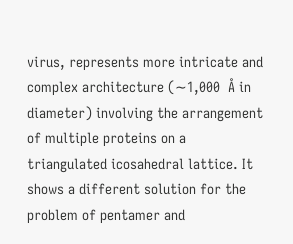virus, represents more intricate and complex architecture (∼1,000  Å in diameter) involving the arrangement of multiple proteins on a triangulated icosahedral lattice. It shows a different solution for the problem of pentamer and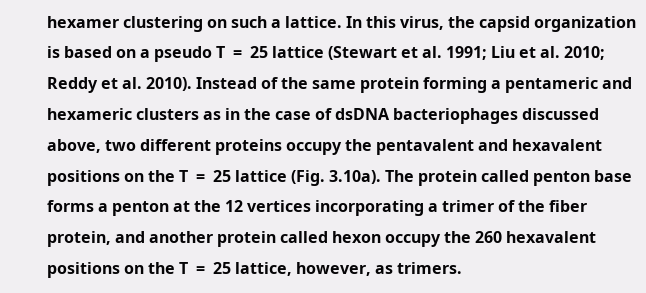hexamer clustering on such a lattice. In this virus, the capsid organization is based on a pseudo T  =  25 lattice (Stewart et al. 1991; Liu et al. 2010; Reddy et al. 2010). Instead of the same protein forming a pentameric and hexameric clusters as in the case of dsDNA bacteriophages discussed above, two different proteins occupy the pentavalent and hexavalent positions on the T  =  25 lattice (Fig. 3.10a). The protein called penton base forms a penton at the 12 vertices incorporating a trimer of the fiber protein, and another protein called hexon occupy the 260 hexavalent positions on the T  =  25 lattice, however, as trimers.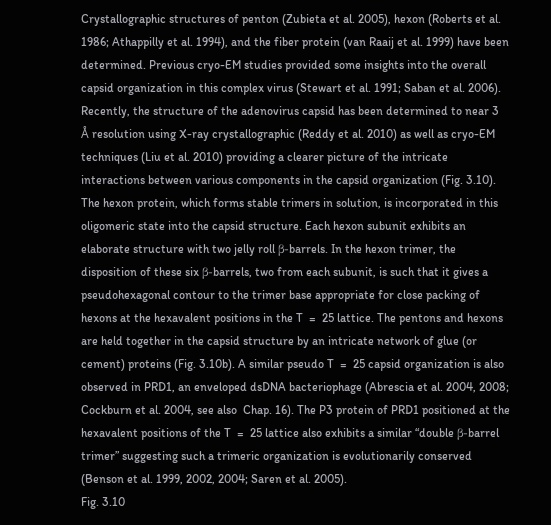Crystallographic structures of penton (Zubieta et al. 2005), hexon (Roberts et al. 1986; Athappilly et al. 1994), and the fiber protein (van Raaij et al. 1999) have been determined. Previous cryo-EM studies provided some insights into the overall capsid organization in this complex virus (Stewart et al. 1991; Saban et al. 2006). Recently, the structure of the adenovirus capsid has been determined to near 3  Å resolution using X-ray crystallographic (Reddy et al. 2010) as well as cryo-EM techniques (Liu et al. 2010) providing a clearer picture of the intricate interactions between various components in the capsid organization (Fig. 3.10). The hexon protein, which forms stable trimers in solution, is incorporated in this oligomeric state into the capsid structure. Each hexon subunit exhibits an elaborate structure with two jelly roll β-barrels. In the hexon trimer, the disposition of these six β-barrels, two from each subunit, is such that it gives a pseudohexagonal contour to the trimer base appropriate for close packing of hexons at the hexavalent positions in the T  =  25 lattice. The pentons and hexons are held together in the capsid structure by an intricate network of glue (or cement) proteins (Fig. 3.10b). A similar pseudo T  =  25 capsid organization is also observed in PRD1, an enveloped dsDNA bacteriophage (Abrescia et al. 2004, 2008; Cockburn et al. 2004, see also  Chap. 16). The P3 protein of PRD1 positioned at the hexavalent positions of the T  =  25 lattice also exhibits a similar “double β-barrel trimer” suggesting such a trimeric organization is evolutionarily conserved (Benson et al. 1999, 2002, 2004; Saren et al. 2005).
Fig. 3.10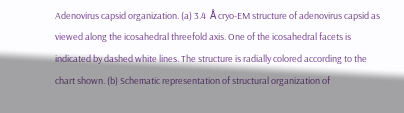Adenovirus capsid organization. (a) 3.4  Å cryo-EM structure of adenovirus capsid as viewed along the icosahedral threefold axis. One of the icosahedral facets is indicated by dashed white lines. The structure is radially colored according to the chart shown. (b) Schematic representation of structural organization of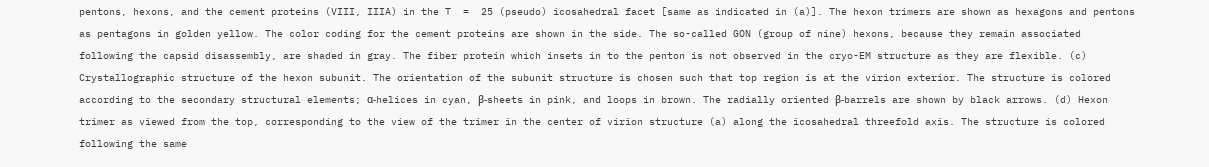pentons, hexons, and the cement proteins (VIII, IIIA) in the T  =  25 (pseudo) icosahedral facet [same as indicated in (a)]. The hexon trimers are shown as hexagons and pentons as pentagons in golden yellow. The color coding for the cement proteins are shown in the side. The so-called GON (group of nine) hexons, because they remain associated following the capsid disassembly, are shaded in gray. The fiber protein which insets in to the penton is not observed in the cryo-EM structure as they are flexible. (c) Crystallographic structure of the hexon subunit. The orientation of the subunit structure is chosen such that top region is at the virion exterior. The structure is colored according to the secondary structural elements; α-helices in cyan, β-sheets in pink, and loops in brown. The radially oriented β-barrels are shown by black arrows. (d) Hexon trimer as viewed from the top, corresponding to the view of the trimer in the center of virion structure (a) along the icosahedral threefold axis. The structure is colored following the same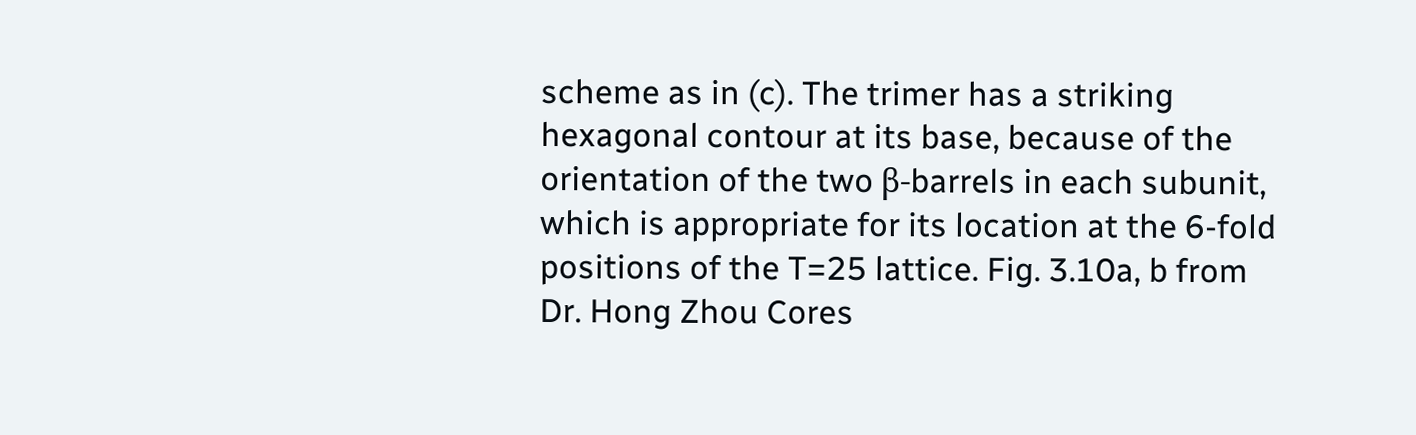scheme as in (c). The trimer has a striking hexagonal contour at its base, because of the orientation of the two β-barrels in each subunit, which is appropriate for its location at the 6-fold positions of the T=25 lattice. Fig. 3.10a, b from Dr. Hong Zhou Cores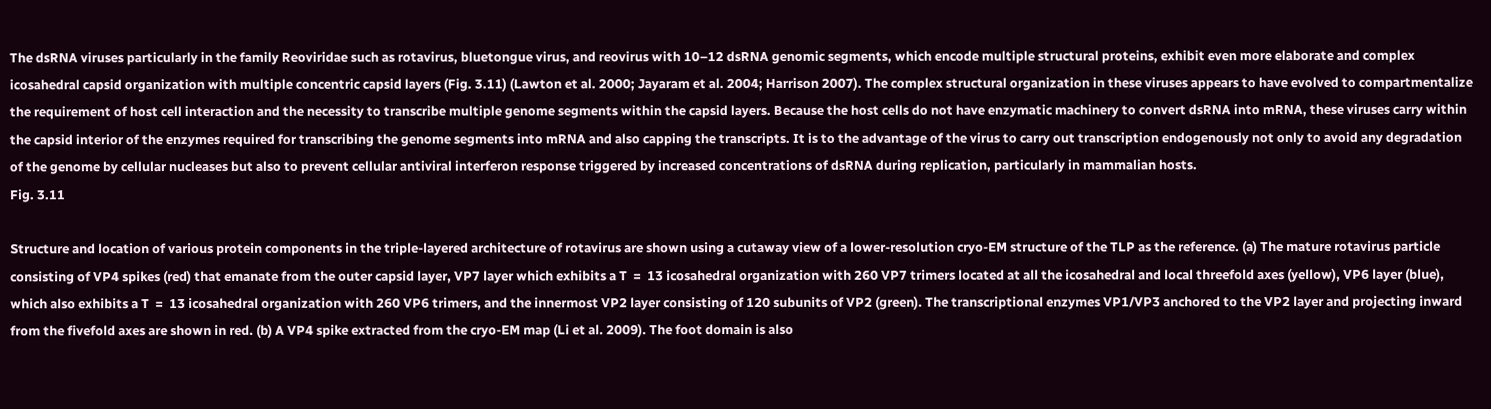The dsRNA viruses particularly in the family Reoviridae such as rotavirus, bluetongue virus, and reovirus with 10–12 dsRNA genomic segments, which encode multiple structural proteins, exhibit even more elaborate and complex icosahedral capsid organization with multiple concentric capsid layers (Fig. 3.11) (Lawton et al. 2000; Jayaram et al. 2004; Harrison 2007). The complex structural organization in these viruses appears to have evolved to compartmentalize the requirement of host cell interaction and the necessity to transcribe multiple genome segments within the capsid layers. Because the host cells do not have enzymatic machinery to convert dsRNA into mRNA, these viruses carry within the capsid interior of the enzymes required for transcribing the genome segments into mRNA and also capping the transcripts. It is to the advantage of the virus to carry out transcription endogenously not only to avoid any degradation of the genome by cellular nucleases but also to prevent cellular antiviral interferon response triggered by increased concentrations of dsRNA during replication, particularly in mammalian hosts.
Fig. 3.11

Structure and location of various protein components in the triple-layered architecture of rotavirus are shown using a cutaway view of a lower-resolution cryo-EM structure of the TLP as the reference. (a) The mature rotavirus particle consisting of VP4 spikes (red) that emanate from the outer capsid layer, VP7 layer which exhibits a T  =  13 icosahedral organization with 260 VP7 trimers located at all the icosahedral and local threefold axes (yellow), VP6 layer (blue), which also exhibits a T  =  13 icosahedral organization with 260 VP6 trimers, and the innermost VP2 layer consisting of 120 subunits of VP2 (green). The transcriptional enzymes VP1/VP3 anchored to the VP2 layer and projecting inward from the fivefold axes are shown in red. (b) A VP4 spike extracted from the cryo-EM map (Li et al. 2009). The foot domain is also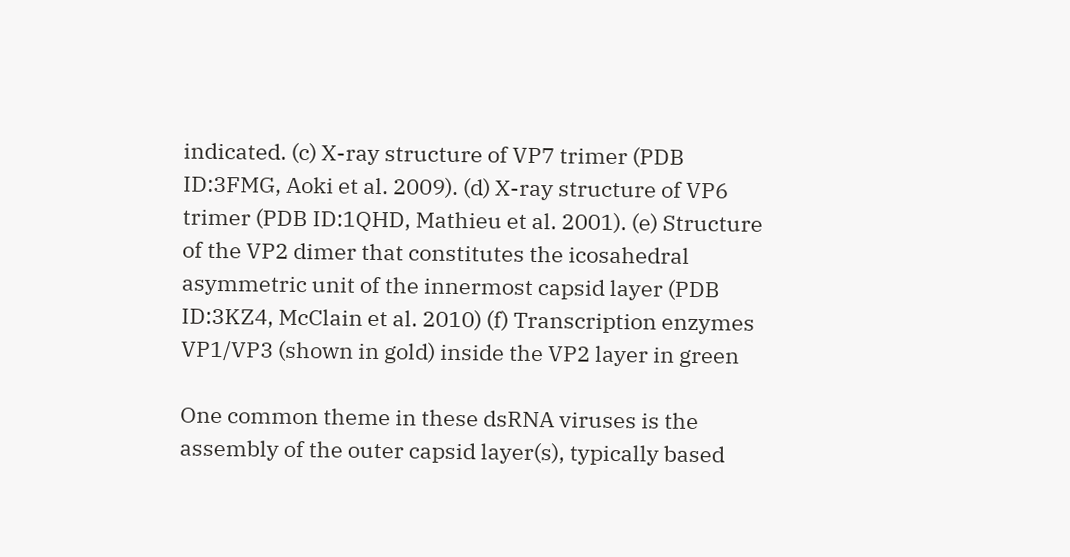indicated. (c) X-ray structure of VP7 trimer (PDB ID:3FMG, Aoki et al. 2009). (d) X-ray structure of VP6 trimer (PDB ID:1QHD, Mathieu et al. 2001). (e) Structure of the VP2 dimer that constitutes the icosahedral asymmetric unit of the innermost capsid layer (PDB ID:3KZ4, McClain et al. 2010) (f) Transcription enzymes VP1/VP3 (shown in gold) inside the VP2 layer in green

One common theme in these dsRNA viruses is the assembly of the outer capsid layer(s), typically based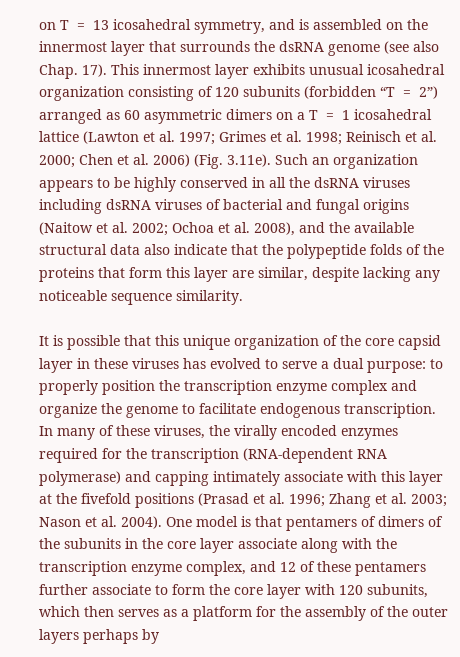on T  =  13 icosahedral symmetry, and is assembled on the innermost layer that surrounds the dsRNA genome (see also  Chap. 17). This innermost layer exhibits unusual icosahedral organization consisting of 120 subunits (forbidden “T  =  2”) arranged as 60 asymmetric dimers on a T  =  1 icosahedral lattice (Lawton et al. 1997; Grimes et al. 1998; Reinisch et al. 2000; Chen et al. 2006) (Fig. 3.11e). Such an organization appears to be highly conserved in all the dsRNA viruses including dsRNA viruses of bacterial and fungal origins (Naitow et al. 2002; Ochoa et al. 2008), and the available structural data also indicate that the polypeptide folds of the proteins that form this layer are similar, despite lacking any noticeable sequence similarity.

It is possible that this unique organization of the core capsid layer in these viruses has evolved to serve a dual purpose: to properly position the transcription enzyme complex and organize the genome to facilitate endogenous transcription. In many of these viruses, the virally encoded enzymes required for the transcription (RNA-dependent RNA polymerase) and capping intimately associate with this layer at the fivefold positions (Prasad et al. 1996; Zhang et al. 2003; Nason et al. 2004). One model is that pentamers of dimers of the subunits in the core layer associate along with the transcription enzyme complex, and 12 of these pentamers further associate to form the core layer with 120 subunits, which then serves as a platform for the assembly of the outer layers perhaps by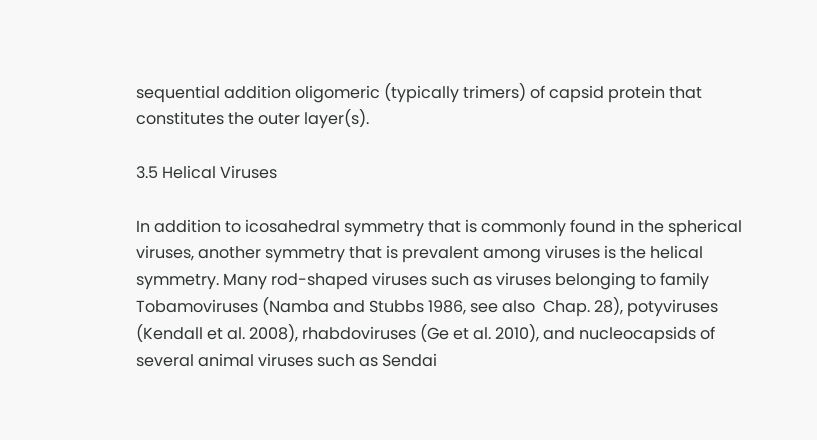sequential addition oligomeric (typically trimers) of capsid protein that constitutes the outer layer(s).

3.5 Helical Viruses

In addition to icosahedral symmetry that is commonly found in the spherical viruses, another symmetry that is prevalent among viruses is the helical symmetry. Many rod-shaped viruses such as viruses belonging to family Tobamoviruses (Namba and Stubbs 1986, see also  Chap. 28), potyviruses (Kendall et al. 2008), rhabdoviruses (Ge et al. 2010), and nucleocapsids of several animal viruses such as Sendai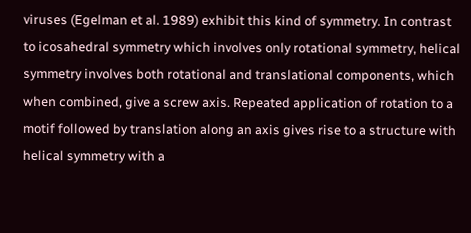viruses (Egelman et al. 1989) exhibit this kind of symmetry. In contrast to icosahedral symmetry which involves only rotational symmetry, helical symmetry involves both rotational and translational components, which when combined, give a screw axis. Repeated application of rotation to a motif followed by translation along an axis gives rise to a structure with helical symmetry with a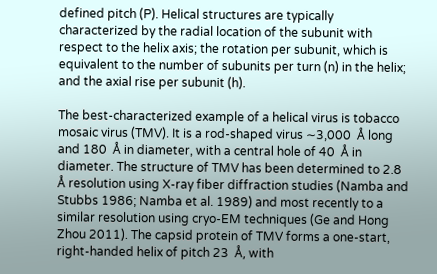defined pitch (P). Helical structures are typically characterized by the radial location of the subunit with respect to the helix axis; the rotation per subunit, which is equivalent to the number of subunits per turn (n) in the helix; and the axial rise per subunit (h).

The best-characterized example of a helical virus is tobacco mosaic virus (TMV). It is a rod-shaped virus ∼3,000  Å long and 180  Å in diameter, with a central hole of 40  Å in diameter. The structure of TMV has been determined to 2.8  Å resolution using X-ray fiber diffraction studies (Namba and Stubbs 1986; Namba et al. 1989) and most recently to a similar resolution using cryo-EM techniques (Ge and Hong Zhou 2011). The capsid protein of TMV forms a one-start, right-handed helix of pitch 23  Å, with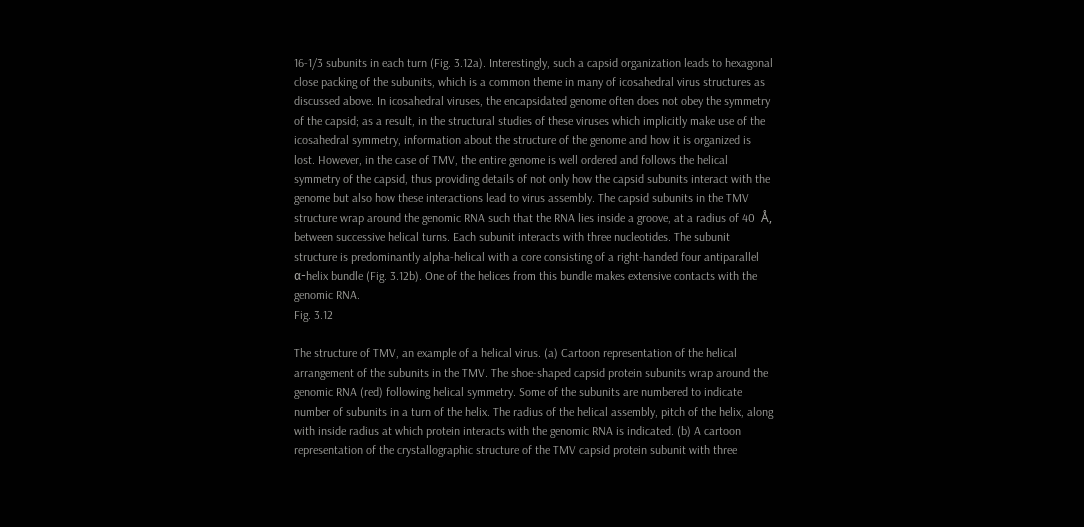16-1/3 subunits in each turn (Fig. 3.12a). Interestingly, such a capsid organization leads to hexagonal close packing of the subunits, which is a common theme in many of icosahedral virus structures as discussed above. In icosahedral viruses, the encapsidated genome often does not obey the symmetry of the capsid; as a result, in the structural studies of these viruses which implicitly make use of the icosahedral symmetry, information about the structure of the genome and how it is organized is lost. However, in the case of TMV, the entire genome is well ordered and follows the helical symmetry of the capsid, thus providing details of not only how the capsid subunits interact with the genome but also how these interactions lead to virus assembly. The capsid subunits in the TMV structure wrap around the genomic RNA such that the RNA lies inside a groove, at a radius of 40  Å, between successive helical turns. Each subunit interacts with three nucleotides. The subunit structure is predominantly alpha-helical with a core consisting of a right-handed four antiparallel α-helix bundle (Fig. 3.12b). One of the helices from this bundle makes extensive contacts with the genomic RNA.
Fig. 3.12

The structure of TMV, an example of a helical virus. (a) Cartoon representation of the helical arrangement of the subunits in the TMV. The shoe-shaped capsid protein subunits wrap around the genomic RNA (red) following helical symmetry. Some of the subunits are numbered to indicate number of subunits in a turn of the helix. The radius of the helical assembly, pitch of the helix, along with inside radius at which protein interacts with the genomic RNA is indicated. (b) A cartoon representation of the crystallographic structure of the TMV capsid protein subunit with three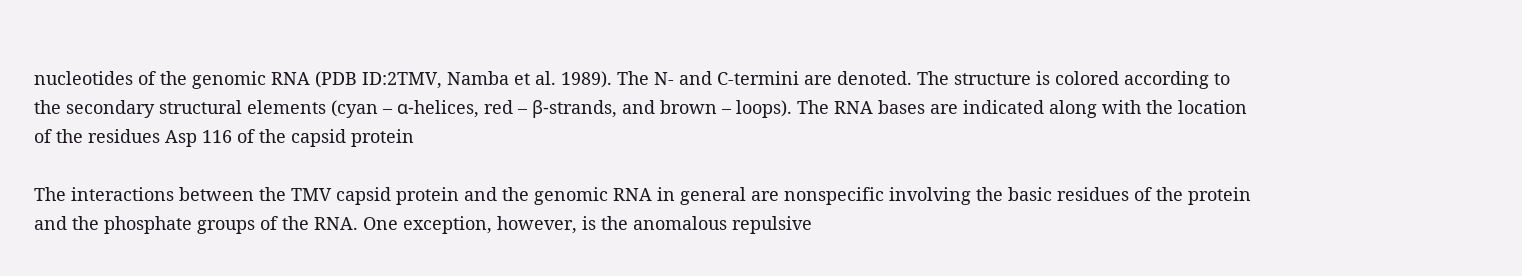nucleotides of the genomic RNA (PDB ID:2TMV, Namba et al. 1989). The N- and C-termini are denoted. The structure is colored according to the secondary structural elements (cyan – α-helices, red – β-strands, and brown – loops). The RNA bases are indicated along with the location of the residues Asp 116 of the capsid protein

The interactions between the TMV capsid protein and the genomic RNA in general are nonspecific involving the basic residues of the protein and the phosphate groups of the RNA. One exception, however, is the anomalous repulsive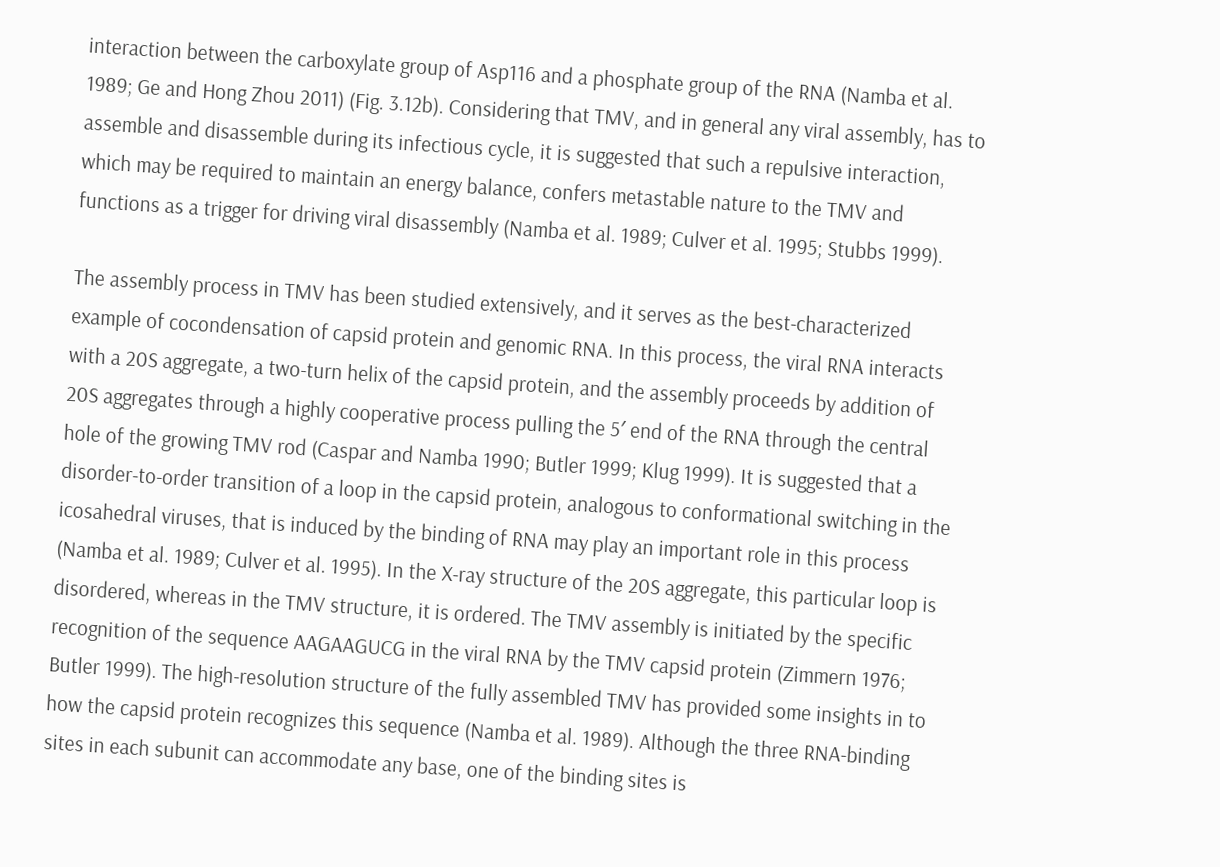interaction between the carboxylate group of Asp116 and a phosphate group of the RNA (Namba et al. 1989; Ge and Hong Zhou 2011) (Fig. 3.12b). Considering that TMV, and in general any viral assembly, has to assemble and disassemble during its infectious cycle, it is suggested that such a repulsive interaction, which may be required to maintain an energy balance, confers metastable nature to the TMV and functions as a trigger for driving viral disassembly (Namba et al. 1989; Culver et al. 1995; Stubbs 1999).

The assembly process in TMV has been studied extensively, and it serves as the best-characterized example of cocondensation of capsid protein and genomic RNA. In this process, the viral RNA interacts with a 20S aggregate, a two-turn helix of the capsid protein, and the assembly proceeds by addition of 20S aggregates through a highly cooperative process pulling the 5′ end of the RNA through the central hole of the growing TMV rod (Caspar and Namba 1990; Butler 1999; Klug 1999). It is suggested that a disorder-to-order transition of a loop in the capsid protein, analogous to conformational switching in the icosahedral viruses, that is induced by the binding of RNA may play an important role in this process (Namba et al. 1989; Culver et al. 1995). In the X-ray structure of the 20S aggregate, this particular loop is disordered, whereas in the TMV structure, it is ordered. The TMV assembly is initiated by the specific recognition of the sequence AAGAAGUCG in the viral RNA by the TMV capsid protein (Zimmern 1976; Butler 1999). The high-resolution structure of the fully assembled TMV has provided some insights in to how the capsid protein recognizes this sequence (Namba et al. 1989). Although the three RNA-binding sites in each subunit can accommodate any base, one of the binding sites is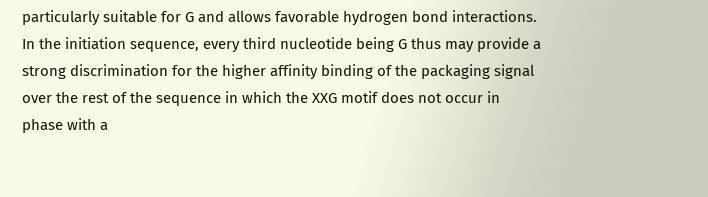particularly suitable for G and allows favorable hydrogen bond interactions. In the initiation sequence, every third nucleotide being G thus may provide a strong discrimination for the higher affinity binding of the packaging signal over the rest of the sequence in which the XXG motif does not occur in phase with a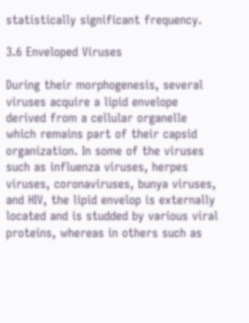statistically significant frequency.

3.6 Enveloped Viruses

During their morphogenesis, several viruses acquire a lipid envelope derived from a cellular organelle which remains part of their capsid organization. In some of the viruses such as influenza viruses, herpes viruses, coronaviruses, bunya viruses, and HIV, the lipid envelop is externally located and is studded by various viral proteins, whereas in others such as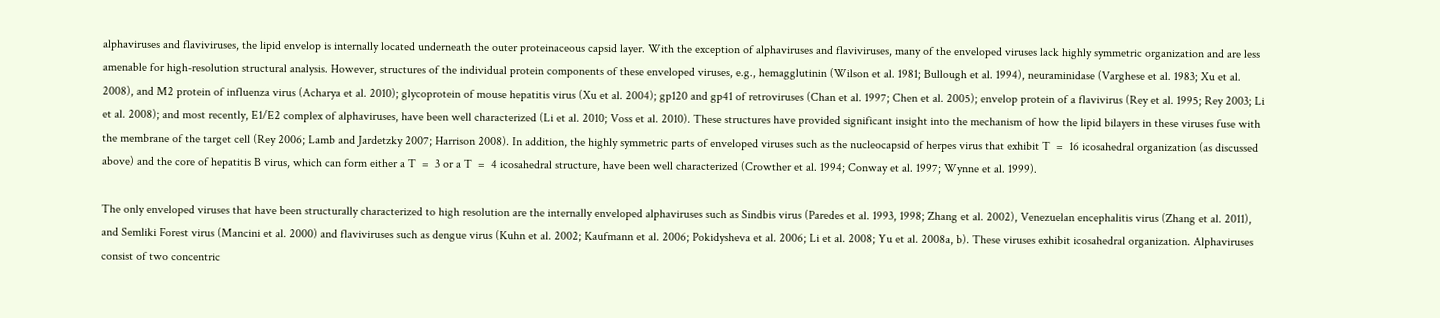alphaviruses and flaviviruses, the lipid envelop is internally located underneath the outer proteinaceous capsid layer. With the exception of alphaviruses and flaviviruses, many of the enveloped viruses lack highly symmetric organization and are less amenable for high-resolution structural analysis. However, structures of the individual protein components of these enveloped viruses, e.g., hemagglutinin (Wilson et al. 1981; Bullough et al. 1994), neuraminidase (Varghese et al. 1983; Xu et al. 2008), and M2 protein of influenza virus (Acharya et al. 2010); glycoprotein of mouse hepatitis virus (Xu et al. 2004); gp120 and gp41 of retroviruses (Chan et al. 1997; Chen et al. 2005); envelop protein of a flavivirus (Rey et al. 1995; Rey 2003; Li et al. 2008); and most recently, E1/E2 complex of alphaviruses, have been well characterized (Li et al. 2010; Voss et al. 2010). These structures have provided significant insight into the mechanism of how the lipid bilayers in these viruses fuse with the membrane of the target cell (Rey 2006; Lamb and Jardetzky 2007; Harrison 2008). In addition, the highly symmetric parts of enveloped viruses such as the nucleocapsid of herpes virus that exhibit T  =  16 icosahedral organization (as discussed above) and the core of hepatitis B virus, which can form either a T  =  3 or a T  =  4 icosahedral structure, have been well characterized (Crowther et al. 1994; Conway et al. 1997; Wynne et al. 1999).

The only enveloped viruses that have been structurally characterized to high resolution are the internally enveloped alphaviruses such as Sindbis virus (Paredes et al. 1993, 1998; Zhang et al. 2002), Venezuelan encephalitis virus (Zhang et al. 2011), and Semliki Forest virus (Mancini et al. 2000) and flaviviruses such as dengue virus (Kuhn et al. 2002; Kaufmann et al. 2006; Pokidysheva et al. 2006; Li et al. 2008; Yu et al. 2008a, b). These viruses exhibit icosahedral organization. Alphaviruses consist of two concentric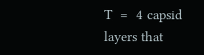T  =  4 capsid layers that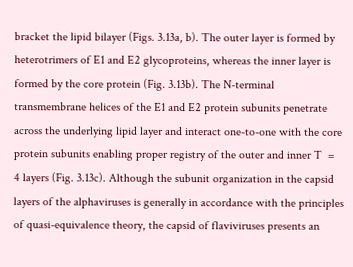bracket the lipid bilayer (Figs. 3.13a, b). The outer layer is formed by heterotrimers of E1 and E2 glycoproteins, whereas the inner layer is formed by the core protein (Fig. 3.13b). The N-terminal transmembrane helices of the E1 and E2 protein subunits penetrate across the underlying lipid layer and interact one-to-one with the core protein subunits enabling proper registry of the outer and inner T  =  4 layers (Fig. 3.13c). Although the subunit organization in the capsid layers of the alphaviruses is generally in accordance with the principles of quasi-equivalence theory, the capsid of flaviviruses presents an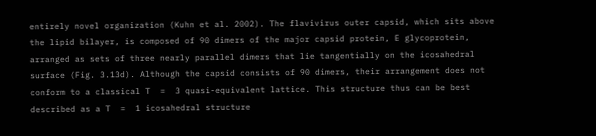entirely novel organization (Kuhn et al. 2002). The flavivirus outer capsid, which sits above the lipid bilayer, is composed of 90 dimers of the major capsid protein, E glycoprotein, arranged as sets of three nearly parallel dimers that lie tangentially on the icosahedral surface (Fig. 3.13d). Although the capsid consists of 90 dimers, their arrangement does not conform to a classical T  =  3 quasi-equivalent lattice. This structure thus can be best described as a T  =  1 icosahedral structure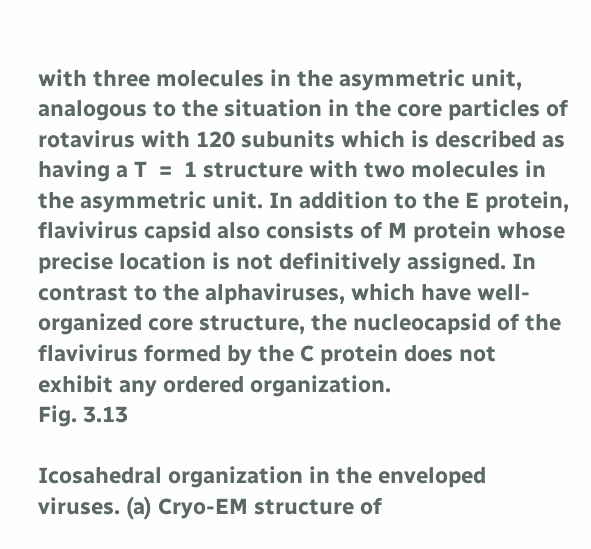with three molecules in the asymmetric unit, analogous to the situation in the core particles of rotavirus with 120 subunits which is described as having a T  =  1 structure with two molecules in the asymmetric unit. In addition to the E protein, flavivirus capsid also consists of M protein whose precise location is not definitively assigned. In contrast to the alphaviruses, which have well-organized core structure, the nucleocapsid of the flavivirus formed by the C protein does not exhibit any ordered organization.
Fig. 3.13

Icosahedral organization in the enveloped viruses. (a) Cryo-EM structure of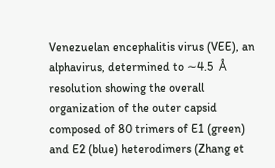Venezuelan encephalitis virus (VEE), an alphavirus, determined to ∼4.5  Å resolution showing the overall organization of the outer capsid composed of 80 trimers of E1 (green) and E2 (blue) heterodimers (Zhang et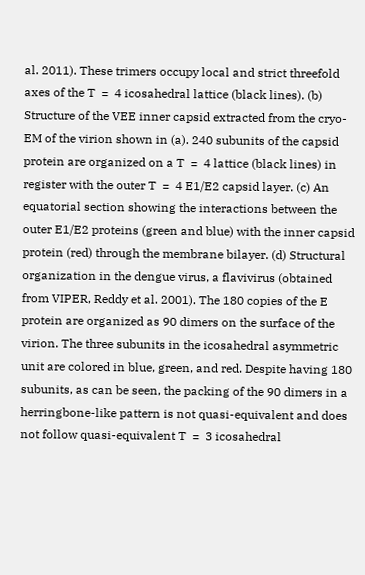al. 2011). These trimers occupy local and strict threefold axes of the T  =  4 icosahedral lattice (black lines). (b) Structure of the VEE inner capsid extracted from the cryo-EM of the virion shown in (a). 240 subunits of the capsid protein are organized on a T  =  4 lattice (black lines) in register with the outer T  =  4 E1/E2 capsid layer. (c) An equatorial section showing the interactions between the outer E1/E2 proteins (green and blue) with the inner capsid protein (red) through the membrane bilayer. (d) Structural organization in the dengue virus, a flavivirus (obtained from VIPER, Reddy et al. 2001). The 180 copies of the E protein are organized as 90 dimers on the surface of the virion. The three subunits in the icosahedral asymmetric unit are colored in blue, green, and red. Despite having 180 subunits, as can be seen, the packing of the 90 dimers in a herringbone-like pattern is not quasi-equivalent and does not follow quasi-equivalent T  =  3 icosahedral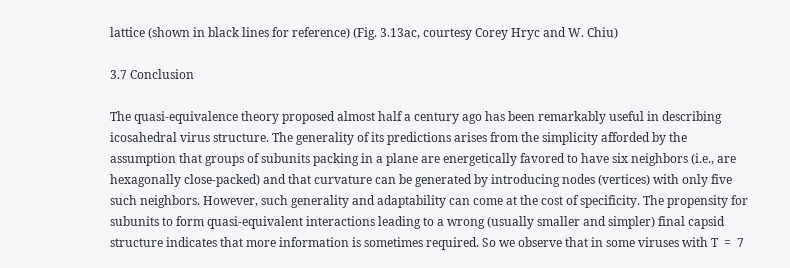lattice (shown in black lines for reference) (Fig. 3.13ac, courtesy Corey Hryc and W. Chiu)

3.7 Conclusion

The quasi-equivalence theory proposed almost half a century ago has been remarkably useful in describing icosahedral virus structure. The generality of its predictions arises from the simplicity afforded by the assumption that groups of subunits packing in a plane are energetically favored to have six neighbors (i.e., are hexagonally close-packed) and that curvature can be generated by introducing nodes (vertices) with only five such neighbors. However, such generality and adaptability can come at the cost of specificity. The propensity for subunits to form quasi-equivalent interactions leading to a wrong (usually smaller and simpler) final capsid structure indicates that more information is sometimes required. So we observe that in some viruses with T  =  7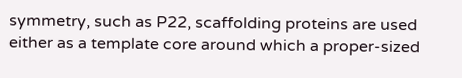symmetry, such as P22, scaffolding proteins are used either as a template core around which a proper-sized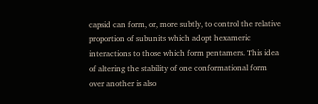capsid can form, or, more subtly, to control the relative proportion of subunits which adopt hexameric interactions to those which form pentamers. This idea of altering the stability of one conformational form over another is also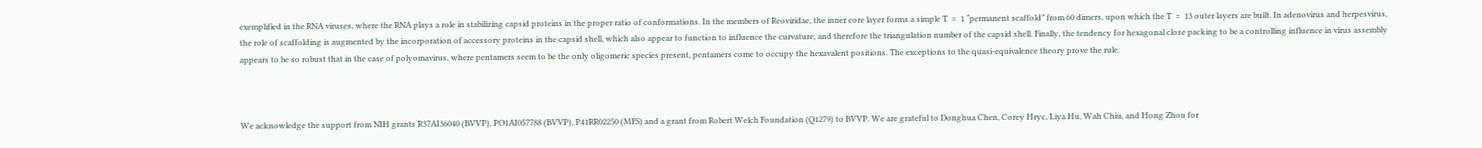exemplified in the RNA viruses, where the RNA plays a role in stabilizing capsid proteins in the proper ratio of conformations. In the members of Reoviridae, the inner core layer forms a simple T  =  1 “permanent scaffold” from 60 dimers, upon which the T  =  13 outer layers are built. In adenovirus and herpesvirus, the role of scaffolding is augmented by the incorporation of accessory proteins in the capsid shell, which also appear to function to influence the curvature, and therefore the triangulation number of the capsid shell. Finally, the tendency for hexagonal close packing to be a controlling influence in virus assembly appears to be so robust that in the case of polyomavirus, where pentamers seem to be the only oligomeric species present, pentamers come to occupy the hexavalent positions. The exceptions to the quasi-equivalence theory prove the rule.



We acknowledge the support from NIH grants R37AI36040 (BVVP), PO1AI057788 (BVVP), P41RR02250 (MFS) and a grant from Robert Welch Foundation (Q1279) to BVVP. We are grateful to Donghua Chen, Corey Hryc, Liya Hu, Wah Chiu, and Hong Zhou for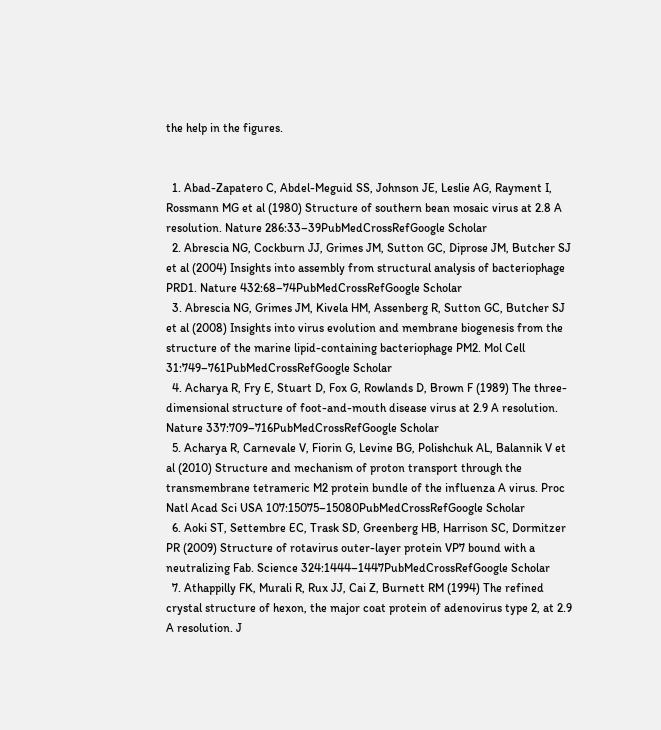the help in the figures.


  1. Abad-Zapatero C, Abdel-Meguid SS, Johnson JE, Leslie AG, Rayment I, Rossmann MG et al (1980) Structure of southern bean mosaic virus at 2.8 A resolution. Nature 286:33–39PubMedCrossRefGoogle Scholar
  2. Abrescia NG, Cockburn JJ, Grimes JM, Sutton GC, Diprose JM, Butcher SJ et al (2004) Insights into assembly from structural analysis of bacteriophage PRD1. Nature 432:68–74PubMedCrossRefGoogle Scholar
  3. Abrescia NG, Grimes JM, Kivela HM, Assenberg R, Sutton GC, Butcher SJ et al (2008) Insights into virus evolution and membrane biogenesis from the structure of the marine lipid-containing bacteriophage PM2. Mol Cell 31:749–761PubMedCrossRefGoogle Scholar
  4. Acharya R, Fry E, Stuart D, Fox G, Rowlands D, Brown F (1989) The three-dimensional structure of foot-and-mouth disease virus at 2.9 A resolution. Nature 337:709–716PubMedCrossRefGoogle Scholar
  5. Acharya R, Carnevale V, Fiorin G, Levine BG, Polishchuk AL, Balannik V et al (2010) Structure and mechanism of proton transport through the transmembrane tetrameric M2 protein bundle of the influenza A virus. Proc Natl Acad Sci USA 107:15075–15080PubMedCrossRefGoogle Scholar
  6. Aoki ST, Settembre EC, Trask SD, Greenberg HB, Harrison SC, Dormitzer PR (2009) Structure of rotavirus outer-layer protein VP7 bound with a neutralizing Fab. Science 324:1444–1447PubMedCrossRefGoogle Scholar
  7. Athappilly FK, Murali R, Rux JJ, Cai Z, Burnett RM (1994) The refined crystal structure of hexon, the major coat protein of adenovirus type 2, at 2.9 A resolution. J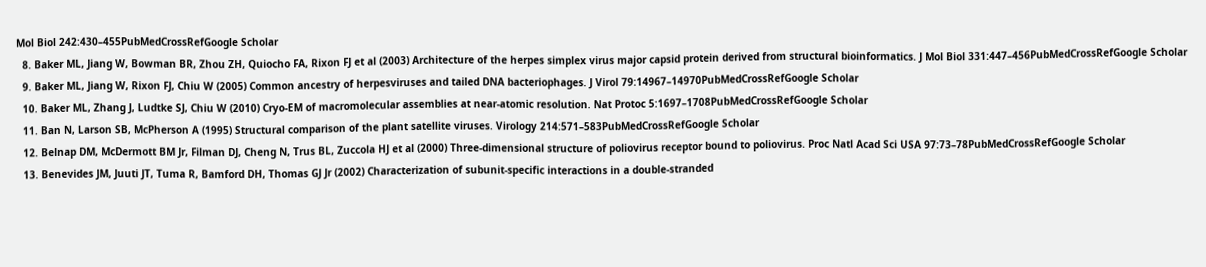Mol Biol 242:430–455PubMedCrossRefGoogle Scholar
  8. Baker ML, Jiang W, Bowman BR, Zhou ZH, Quiocho FA, Rixon FJ et al (2003) Architecture of the herpes simplex virus major capsid protein derived from structural bioinformatics. J Mol Biol 331:447–456PubMedCrossRefGoogle Scholar
  9. Baker ML, Jiang W, Rixon FJ, Chiu W (2005) Common ancestry of herpesviruses and tailed DNA bacteriophages. J Virol 79:14967–14970PubMedCrossRefGoogle Scholar
  10. Baker ML, Zhang J, Ludtke SJ, Chiu W (2010) Cryo-EM of macromolecular assemblies at near-atomic resolution. Nat Protoc 5:1697–1708PubMedCrossRefGoogle Scholar
  11. Ban N, Larson SB, McPherson A (1995) Structural comparison of the plant satellite viruses. Virology 214:571–583PubMedCrossRefGoogle Scholar
  12. Belnap DM, McDermott BM Jr, Filman DJ, Cheng N, Trus BL, Zuccola HJ et al (2000) Three-dimensional structure of poliovirus receptor bound to poliovirus. Proc Natl Acad Sci USA 97:73–78PubMedCrossRefGoogle Scholar
  13. Benevides JM, Juuti JT, Tuma R, Bamford DH, Thomas GJ Jr (2002) Characterization of subunit-specific interactions in a double-stranded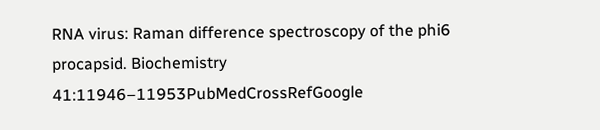RNA virus: Raman difference spectroscopy of the phi6 procapsid. Biochemistry 41:11946–11953PubMedCrossRefGoogle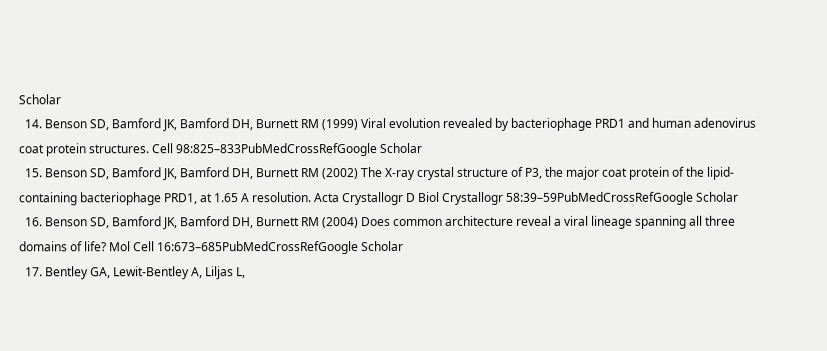Scholar
  14. Benson SD, Bamford JK, Bamford DH, Burnett RM (1999) Viral evolution revealed by bacteriophage PRD1 and human adenovirus coat protein structures. Cell 98:825–833PubMedCrossRefGoogle Scholar
  15. Benson SD, Bamford JK, Bamford DH, Burnett RM (2002) The X-ray crystal structure of P3, the major coat protein of the lipid-containing bacteriophage PRD1, at 1.65 A resolution. Acta Crystallogr D Biol Crystallogr 58:39–59PubMedCrossRefGoogle Scholar
  16. Benson SD, Bamford JK, Bamford DH, Burnett RM (2004) Does common architecture reveal a viral lineage spanning all three domains of life? Mol Cell 16:673–685PubMedCrossRefGoogle Scholar
  17. Bentley GA, Lewit-Bentley A, Liljas L,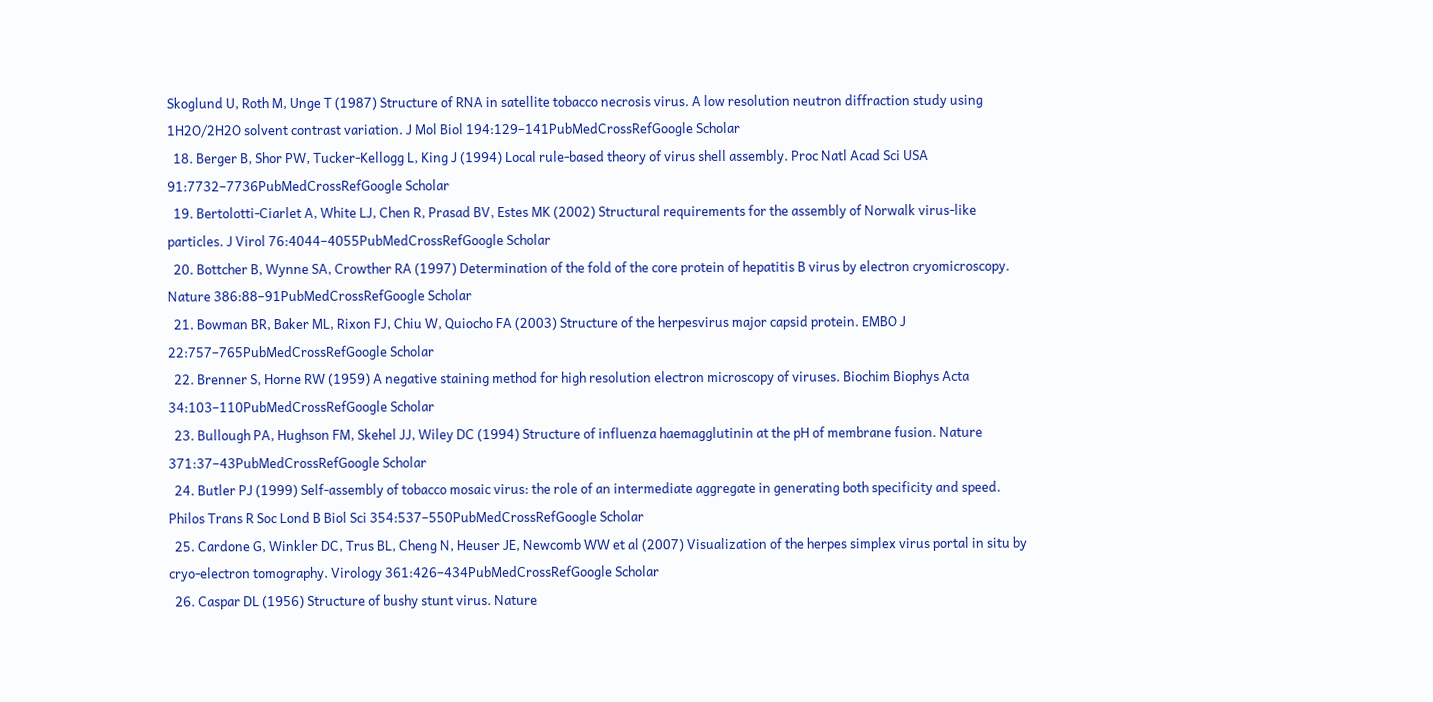Skoglund U, Roth M, Unge T (1987) Structure of RNA in satellite tobacco necrosis virus. A low resolution neutron diffraction study using 1H2O/2H2O solvent contrast variation. J Mol Biol 194:129–141PubMedCrossRefGoogle Scholar
  18. Berger B, Shor PW, Tucker-Kellogg L, King J (1994) Local rule-based theory of virus shell assembly. Proc Natl Acad Sci USA 91:7732–7736PubMedCrossRefGoogle Scholar
  19. Bertolotti-Ciarlet A, White LJ, Chen R, Prasad BV, Estes MK (2002) Structural requirements for the assembly of Norwalk virus-like particles. J Virol 76:4044–4055PubMedCrossRefGoogle Scholar
  20. Bottcher B, Wynne SA, Crowther RA (1997) Determination of the fold of the core protein of hepatitis B virus by electron cryomicroscopy. Nature 386:88–91PubMedCrossRefGoogle Scholar
  21. Bowman BR, Baker ML, Rixon FJ, Chiu W, Quiocho FA (2003) Structure of the herpesvirus major capsid protein. EMBO J 22:757–765PubMedCrossRefGoogle Scholar
  22. Brenner S, Horne RW (1959) A negative staining method for high resolution electron microscopy of viruses. Biochim Biophys Acta 34:103–110PubMedCrossRefGoogle Scholar
  23. Bullough PA, Hughson FM, Skehel JJ, Wiley DC (1994) Structure of influenza haemagglutinin at the pH of membrane fusion. Nature 371:37–43PubMedCrossRefGoogle Scholar
  24. Butler PJ (1999) Self-assembly of tobacco mosaic virus: the role of an intermediate aggregate in generating both specificity and speed. Philos Trans R Soc Lond B Biol Sci 354:537–550PubMedCrossRefGoogle Scholar
  25. Cardone G, Winkler DC, Trus BL, Cheng N, Heuser JE, Newcomb WW et al (2007) Visualization of the herpes simplex virus portal in situ by cryo-electron tomography. Virology 361:426–434PubMedCrossRefGoogle Scholar
  26. Caspar DL (1956) Structure of bushy stunt virus. Nature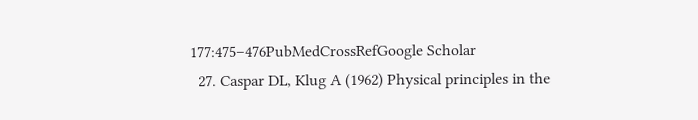177:475–476PubMedCrossRefGoogle Scholar
  27. Caspar DL, Klug A (1962) Physical principles in the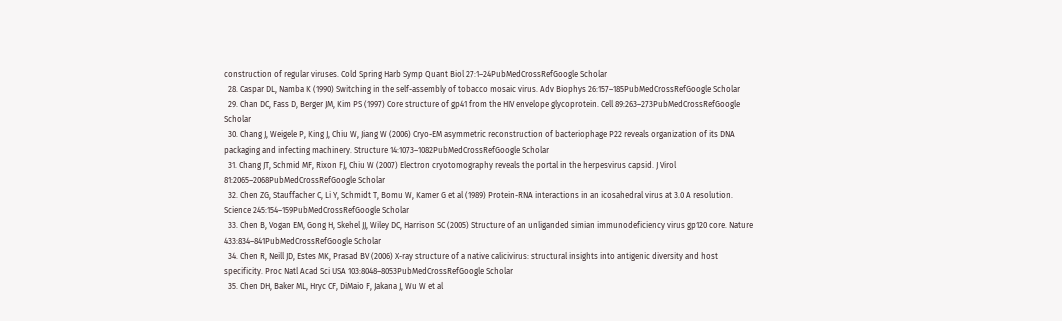construction of regular viruses. Cold Spring Harb Symp Quant Biol 27:1–24PubMedCrossRefGoogle Scholar
  28. Caspar DL, Namba K (1990) Switching in the self-assembly of tobacco mosaic virus. Adv Biophys 26:157–185PubMedCrossRefGoogle Scholar
  29. Chan DC, Fass D, Berger JM, Kim PS (1997) Core structure of gp41 from the HIV envelope glycoprotein. Cell 89:263–273PubMedCrossRefGoogle Scholar
  30. Chang J, Weigele P, King J, Chiu W, Jiang W (2006) Cryo-EM asymmetric reconstruction of bacteriophage P22 reveals organization of its DNA packaging and infecting machinery. Structure 14:1073–1082PubMedCrossRefGoogle Scholar
  31. Chang JT, Schmid MF, Rixon FJ, Chiu W (2007) Electron cryotomography reveals the portal in the herpesvirus capsid. J Virol 81:2065–2068PubMedCrossRefGoogle Scholar
  32. Chen ZG, Stauffacher C, Li Y, Schmidt T, Bomu W, Kamer G et al (1989) Protein-RNA interactions in an icosahedral virus at 3.0 A resolution. Science 245:154–159PubMedCrossRefGoogle Scholar
  33. Chen B, Vogan EM, Gong H, Skehel JJ, Wiley DC, Harrison SC (2005) Structure of an unliganded simian immunodeficiency virus gp120 core. Nature 433:834–841PubMedCrossRefGoogle Scholar
  34. Chen R, Neill JD, Estes MK, Prasad BV (2006) X-ray structure of a native calicivirus: structural insights into antigenic diversity and host specificity. Proc Natl Acad Sci USA 103:8048–8053PubMedCrossRefGoogle Scholar
  35. Chen DH, Baker ML, Hryc CF, DiMaio F, Jakana J, Wu W et al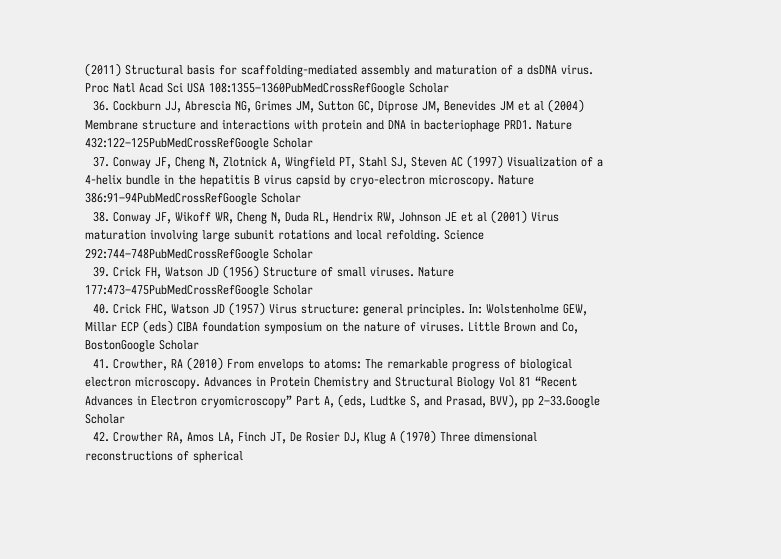(2011) Structural basis for scaffolding-mediated assembly and maturation of a dsDNA virus. Proc Natl Acad Sci USA 108:1355–1360PubMedCrossRefGoogle Scholar
  36. Cockburn JJ, Abrescia NG, Grimes JM, Sutton GC, Diprose JM, Benevides JM et al (2004) Membrane structure and interactions with protein and DNA in bacteriophage PRD1. Nature 432:122–125PubMedCrossRefGoogle Scholar
  37. Conway JF, Cheng N, Zlotnick A, Wingfield PT, Stahl SJ, Steven AC (1997) Visualization of a 4-helix bundle in the hepatitis B virus capsid by cryo-electron microscopy. Nature 386:91–94PubMedCrossRefGoogle Scholar
  38. Conway JF, Wikoff WR, Cheng N, Duda RL, Hendrix RW, Johnson JE et al (2001) Virus maturation involving large subunit rotations and local refolding. Science 292:744–748PubMedCrossRefGoogle Scholar
  39. Crick FH, Watson JD (1956) Structure of small viruses. Nature 177:473–475PubMedCrossRefGoogle Scholar
  40. Crick FHC, Watson JD (1957) Virus structure: general principles. In: Wolstenholme GEW, Millar ECP (eds) CIBA foundation symposium on the nature of viruses. Little Brown and Co, BostonGoogle Scholar
  41. Crowther, RA (2010) From envelops to atoms: The remarkable progress of biological electron microscopy. Advances in Protein Chemistry and Structural Biology Vol 81 “Recent Advances in Electron cryomicroscopy” Part A, (eds, Ludtke S, and Prasad, BVV), pp 2–33.Google Scholar
  42. Crowther RA, Amos LA, Finch JT, De Rosier DJ, Klug A (1970) Three dimensional reconstructions of spherical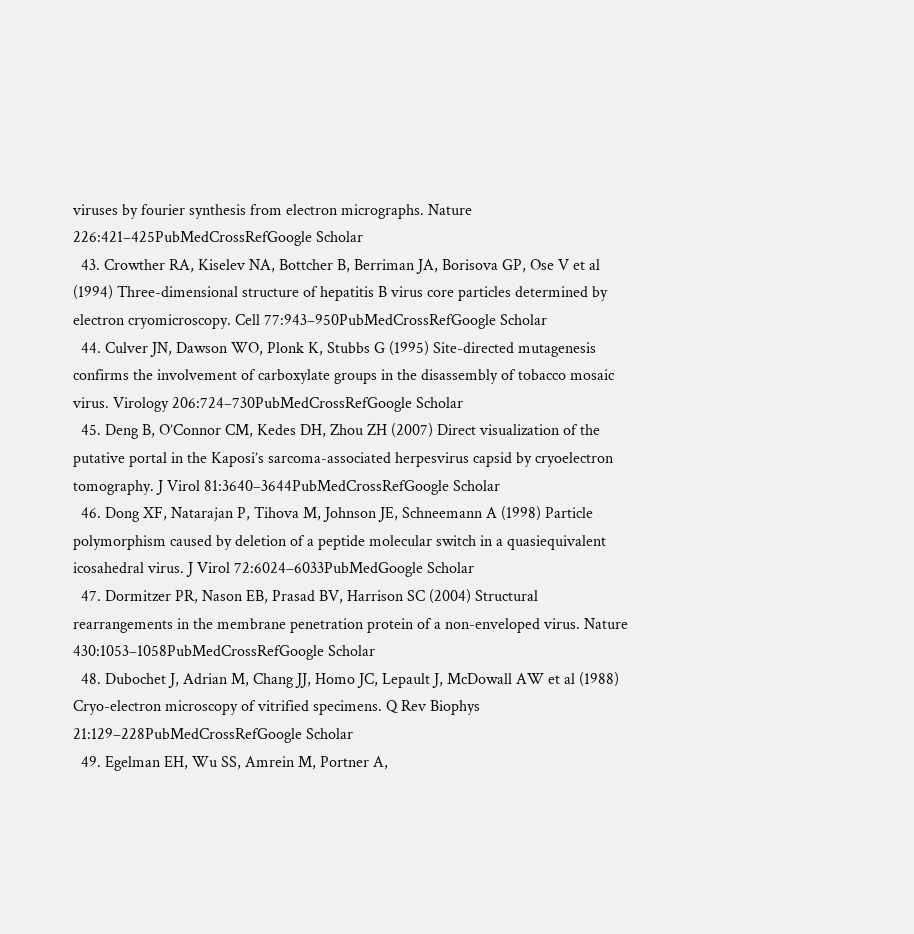viruses by fourier synthesis from electron micrographs. Nature 226:421–425PubMedCrossRefGoogle Scholar
  43. Crowther RA, Kiselev NA, Bottcher B, Berriman JA, Borisova GP, Ose V et al (1994) Three-dimensional structure of hepatitis B virus core particles determined by electron cryomicroscopy. Cell 77:943–950PubMedCrossRefGoogle Scholar
  44. Culver JN, Dawson WO, Plonk K, Stubbs G (1995) Site-directed mutagenesis confirms the involvement of carboxylate groups in the disassembly of tobacco mosaic virus. Virology 206:724–730PubMedCrossRefGoogle Scholar
  45. Deng B, O’Connor CM, Kedes DH, Zhou ZH (2007) Direct visualization of the putative portal in the Kaposi’s sarcoma-associated herpesvirus capsid by cryoelectron tomography. J Virol 81:3640–3644PubMedCrossRefGoogle Scholar
  46. Dong XF, Natarajan P, Tihova M, Johnson JE, Schneemann A (1998) Particle polymorphism caused by deletion of a peptide molecular switch in a quasiequivalent icosahedral virus. J Virol 72:6024–6033PubMedGoogle Scholar
  47. Dormitzer PR, Nason EB, Prasad BV, Harrison SC (2004) Structural rearrangements in the membrane penetration protein of a non-enveloped virus. Nature 430:1053–1058PubMedCrossRefGoogle Scholar
  48. Dubochet J, Adrian M, Chang JJ, Homo JC, Lepault J, McDowall AW et al (1988) Cryo-electron microscopy of vitrified specimens. Q Rev Biophys 21:129–228PubMedCrossRefGoogle Scholar
  49. Egelman EH, Wu SS, Amrein M, Portner A,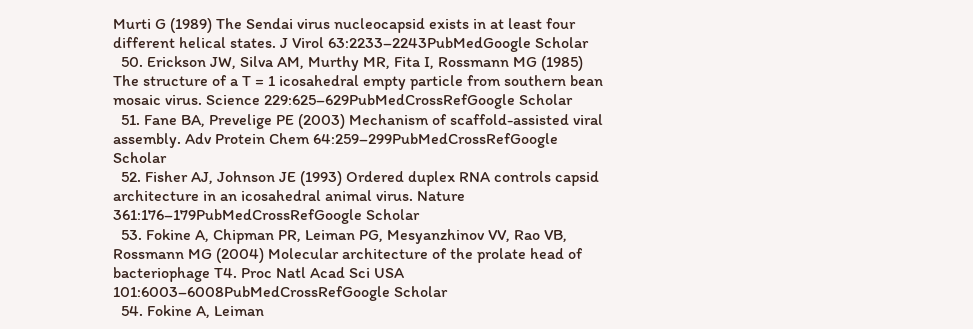Murti G (1989) The Sendai virus nucleocapsid exists in at least four different helical states. J Virol 63:2233–2243PubMedGoogle Scholar
  50. Erickson JW, Silva AM, Murthy MR, Fita I, Rossmann MG (1985) The structure of a T = 1 icosahedral empty particle from southern bean mosaic virus. Science 229:625–629PubMedCrossRefGoogle Scholar
  51. Fane BA, Prevelige PE (2003) Mechanism of scaffold-assisted viral assembly. Adv Protein Chem 64:259–299PubMedCrossRefGoogle Scholar
  52. Fisher AJ, Johnson JE (1993) Ordered duplex RNA controls capsid architecture in an icosahedral animal virus. Nature 361:176–179PubMedCrossRefGoogle Scholar
  53. Fokine A, Chipman PR, Leiman PG, Mesyanzhinov VV, Rao VB, Rossmann MG (2004) Molecular architecture of the prolate head of bacteriophage T4. Proc Natl Acad Sci USA 101:6003–6008PubMedCrossRefGoogle Scholar
  54. Fokine A, Leiman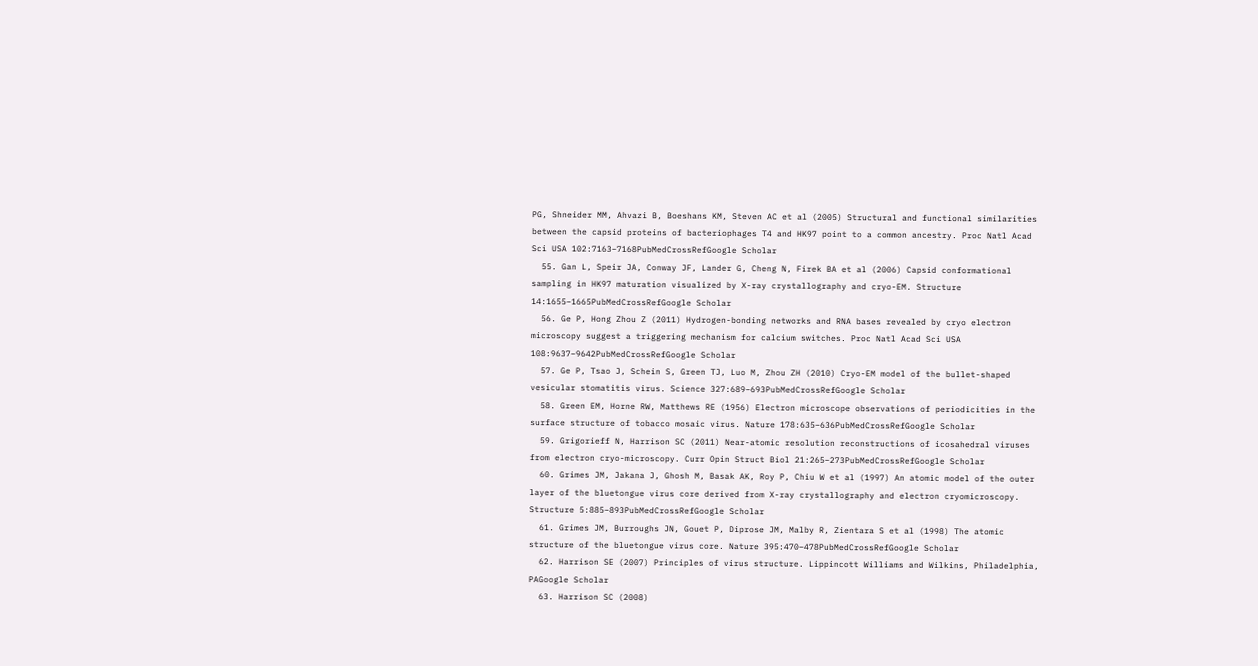PG, Shneider MM, Ahvazi B, Boeshans KM, Steven AC et al (2005) Structural and functional similarities between the capsid proteins of bacteriophages T4 and HK97 point to a common ancestry. Proc Natl Acad Sci USA 102:7163–7168PubMedCrossRefGoogle Scholar
  55. Gan L, Speir JA, Conway JF, Lander G, Cheng N, Firek BA et al (2006) Capsid conformational sampling in HK97 maturation visualized by X-ray crystallography and cryo-EM. Structure 14:1655–1665PubMedCrossRefGoogle Scholar
  56. Ge P, Hong Zhou Z (2011) Hydrogen-bonding networks and RNA bases revealed by cryo electron microscopy suggest a triggering mechanism for calcium switches. Proc Natl Acad Sci USA 108:9637–9642PubMedCrossRefGoogle Scholar
  57. Ge P, Tsao J, Schein S, Green TJ, Luo M, Zhou ZH (2010) Cryo-EM model of the bullet-shaped vesicular stomatitis virus. Science 327:689–693PubMedCrossRefGoogle Scholar
  58. Green EM, Horne RW, Matthews RE (1956) Electron microscope observations of periodicities in the surface structure of tobacco mosaic virus. Nature 178:635–636PubMedCrossRefGoogle Scholar
  59. Grigorieff N, Harrison SC (2011) Near-atomic resolution reconstructions of icosahedral viruses from electron cryo-microscopy. Curr Opin Struct Biol 21:265–273PubMedCrossRefGoogle Scholar
  60. Grimes JM, Jakana J, Ghosh M, Basak AK, Roy P, Chiu W et al (1997) An atomic model of the outer layer of the bluetongue virus core derived from X-ray crystallography and electron cryomicroscopy. Structure 5:885–893PubMedCrossRefGoogle Scholar
  61. Grimes JM, Burroughs JN, Gouet P, Diprose JM, Malby R, Zientara S et al (1998) The atomic structure of the bluetongue virus core. Nature 395:470–478PubMedCrossRefGoogle Scholar
  62. Harrison SE (2007) Principles of virus structure. Lippincott Williams and Wilkins, Philadelphia, PAGoogle Scholar
  63. Harrison SC (2008)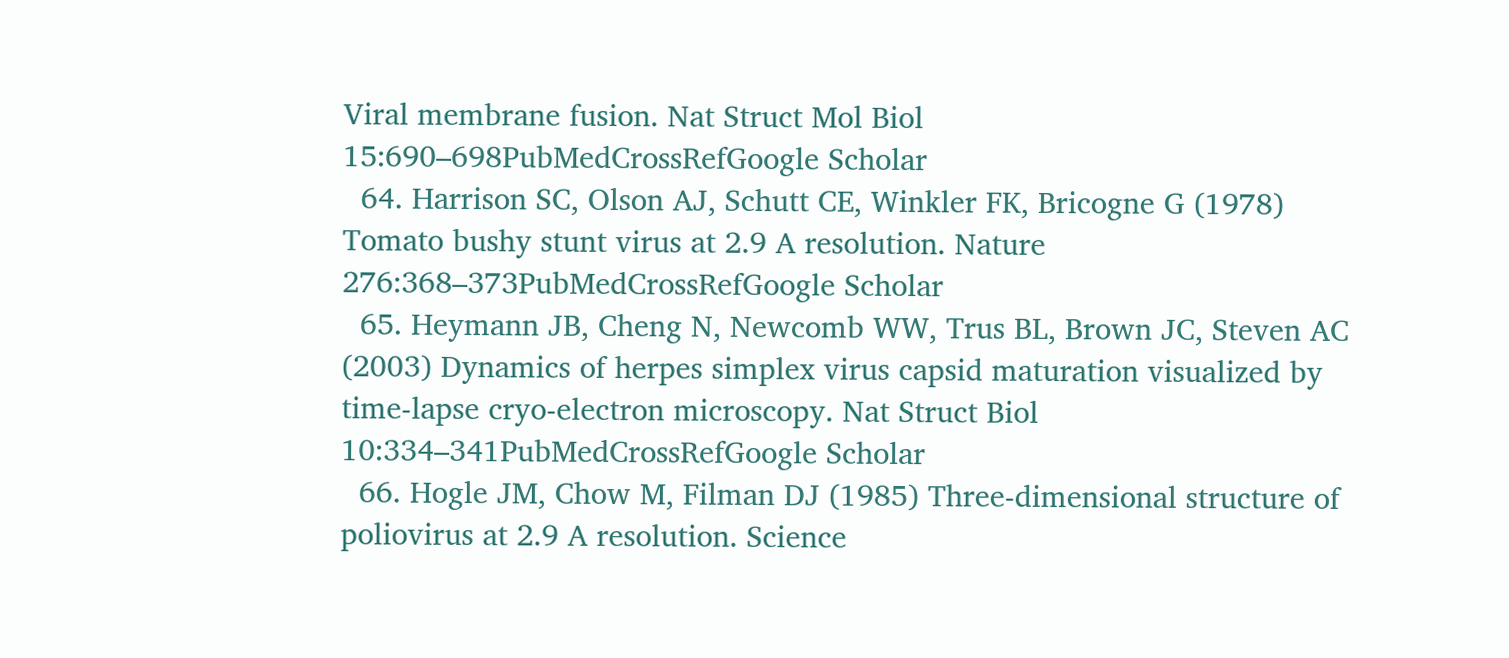Viral membrane fusion. Nat Struct Mol Biol 15:690–698PubMedCrossRefGoogle Scholar
  64. Harrison SC, Olson AJ, Schutt CE, Winkler FK, Bricogne G (1978) Tomato bushy stunt virus at 2.9 A resolution. Nature 276:368–373PubMedCrossRefGoogle Scholar
  65. Heymann JB, Cheng N, Newcomb WW, Trus BL, Brown JC, Steven AC (2003) Dynamics of herpes simplex virus capsid maturation visualized by time-lapse cryo-electron microscopy. Nat Struct Biol 10:334–341PubMedCrossRefGoogle Scholar
  66. Hogle JM, Chow M, Filman DJ (1985) Three-dimensional structure of poliovirus at 2.9 A resolution. Science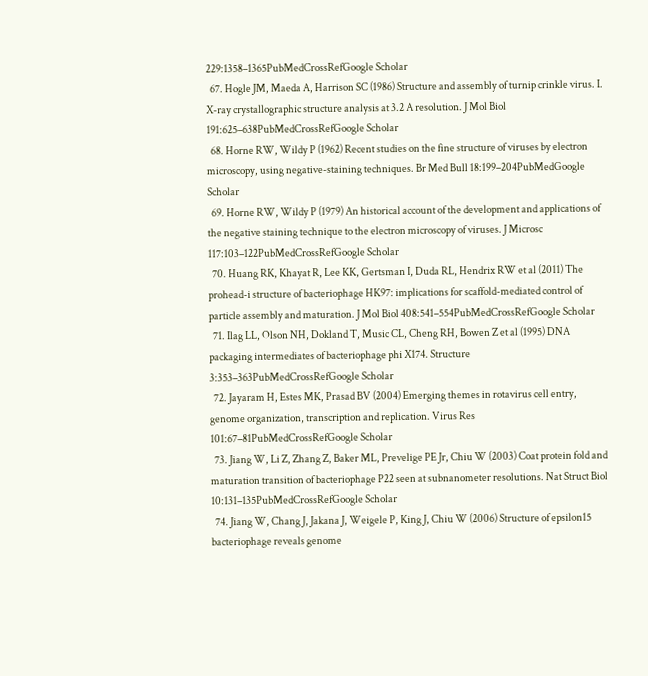229:1358–1365PubMedCrossRefGoogle Scholar
  67. Hogle JM, Maeda A, Harrison SC (1986) Structure and assembly of turnip crinkle virus. I. X-ray crystallographic structure analysis at 3.2 A resolution. J Mol Biol 191:625–638PubMedCrossRefGoogle Scholar
  68. Horne RW, Wildy P (1962) Recent studies on the fine structure of viruses by electron microscopy, using negative-staining techniques. Br Med Bull 18:199–204PubMedGoogle Scholar
  69. Horne RW, Wildy P (1979) An historical account of the development and applications of the negative staining technique to the electron microscopy of viruses. J Microsc 117:103–122PubMedCrossRefGoogle Scholar
  70. Huang RK, Khayat R, Lee KK, Gertsman I, Duda RL, Hendrix RW et al (2011) The prohead-i structure of bacteriophage HK97: implications for scaffold-mediated control of particle assembly and maturation. J Mol Biol 408:541–554PubMedCrossRefGoogle Scholar
  71. Ilag LL, Olson NH, Dokland T, Music CL, Cheng RH, Bowen Z et al (1995) DNA packaging intermediates of bacteriophage phi X174. Structure 3:353–363PubMedCrossRefGoogle Scholar
  72. Jayaram H, Estes MK, Prasad BV (2004) Emerging themes in rotavirus cell entry, genome organization, transcription and replication. Virus Res 101:67–81PubMedCrossRefGoogle Scholar
  73. Jiang W, Li Z, Zhang Z, Baker ML, Prevelige PE Jr, Chiu W (2003) Coat protein fold and maturation transition of bacteriophage P22 seen at subnanometer resolutions. Nat Struct Biol 10:131–135PubMedCrossRefGoogle Scholar
  74. Jiang W, Chang J, Jakana J, Weigele P, King J, Chiu W (2006) Structure of epsilon15 bacteriophage reveals genome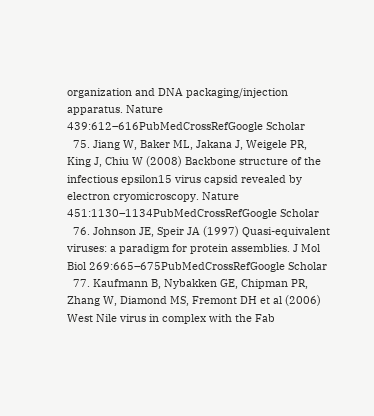organization and DNA packaging/injection apparatus. Nature 439:612–616PubMedCrossRefGoogle Scholar
  75. Jiang W, Baker ML, Jakana J, Weigele PR, King J, Chiu W (2008) Backbone structure of the infectious epsilon15 virus capsid revealed by electron cryomicroscopy. Nature 451:1130–1134PubMedCrossRefGoogle Scholar
  76. Johnson JE, Speir JA (1997) Quasi-equivalent viruses: a paradigm for protein assemblies. J Mol Biol 269:665–675PubMedCrossRefGoogle Scholar
  77. Kaufmann B, Nybakken GE, Chipman PR, Zhang W, Diamond MS, Fremont DH et al (2006) West Nile virus in complex with the Fab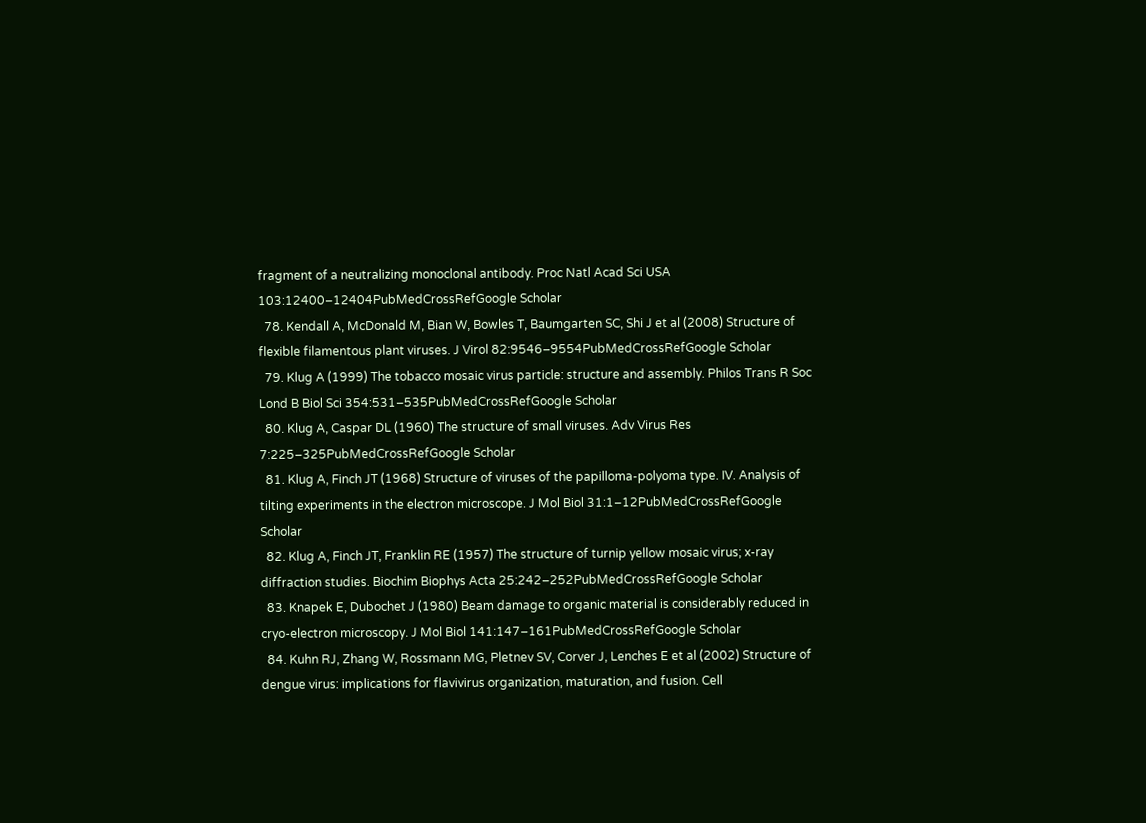fragment of a neutralizing monoclonal antibody. Proc Natl Acad Sci USA 103:12400–12404PubMedCrossRefGoogle Scholar
  78. Kendall A, McDonald M, Bian W, Bowles T, Baumgarten SC, Shi J et al (2008) Structure of flexible filamentous plant viruses. J Virol 82:9546–9554PubMedCrossRefGoogle Scholar
  79. Klug A (1999) The tobacco mosaic virus particle: structure and assembly. Philos Trans R Soc Lond B Biol Sci 354:531–535PubMedCrossRefGoogle Scholar
  80. Klug A, Caspar DL (1960) The structure of small viruses. Adv Virus Res 7:225–325PubMedCrossRefGoogle Scholar
  81. Klug A, Finch JT (1968) Structure of viruses of the papilloma-polyoma type. IV. Analysis of tilting experiments in the electron microscope. J Mol Biol 31:1–12PubMedCrossRefGoogle Scholar
  82. Klug A, Finch JT, Franklin RE (1957) The structure of turnip yellow mosaic virus; x-ray diffraction studies. Biochim Biophys Acta 25:242–252PubMedCrossRefGoogle Scholar
  83. Knapek E, Dubochet J (1980) Beam damage to organic material is considerably reduced in cryo-electron microscopy. J Mol Biol 141:147–161PubMedCrossRefGoogle Scholar
  84. Kuhn RJ, Zhang W, Rossmann MG, Pletnev SV, Corver J, Lenches E et al (2002) Structure of dengue virus: implications for flavivirus organization, maturation, and fusion. Cell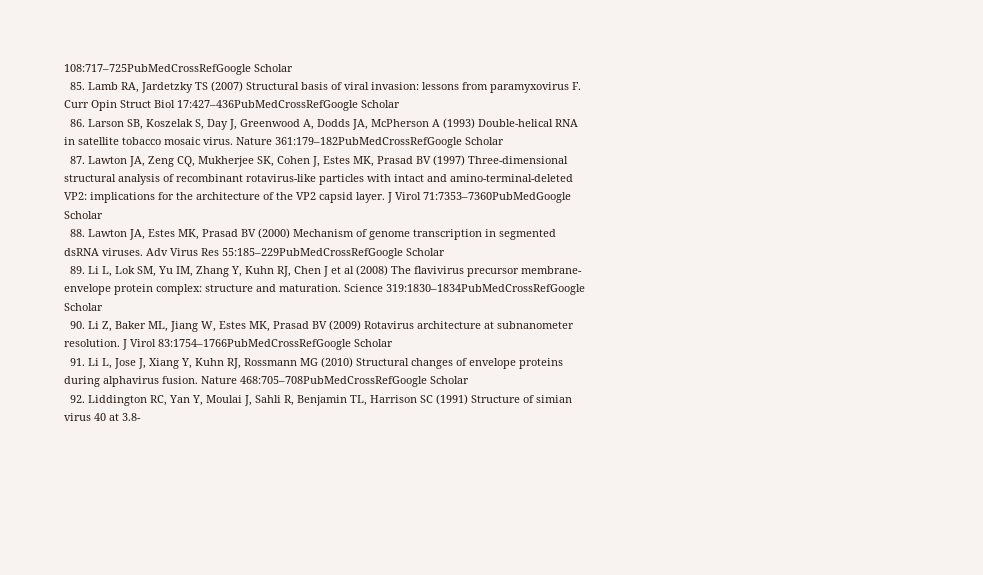108:717–725PubMedCrossRefGoogle Scholar
  85. Lamb RA, Jardetzky TS (2007) Structural basis of viral invasion: lessons from paramyxovirus F. Curr Opin Struct Biol 17:427–436PubMedCrossRefGoogle Scholar
  86. Larson SB, Koszelak S, Day J, Greenwood A, Dodds JA, McPherson A (1993) Double-helical RNA in satellite tobacco mosaic virus. Nature 361:179–182PubMedCrossRefGoogle Scholar
  87. Lawton JA, Zeng CQ, Mukherjee SK, Cohen J, Estes MK, Prasad BV (1997) Three-dimensional structural analysis of recombinant rotavirus-like particles with intact and amino-terminal-deleted VP2: implications for the architecture of the VP2 capsid layer. J Virol 71:7353–7360PubMedGoogle Scholar
  88. Lawton JA, Estes MK, Prasad BV (2000) Mechanism of genome transcription in segmented dsRNA viruses. Adv Virus Res 55:185–229PubMedCrossRefGoogle Scholar
  89. Li L, Lok SM, Yu IM, Zhang Y, Kuhn RJ, Chen J et al (2008) The flavivirus precursor membrane-envelope protein complex: structure and maturation. Science 319:1830–1834PubMedCrossRefGoogle Scholar
  90. Li Z, Baker ML, Jiang W, Estes MK, Prasad BV (2009) Rotavirus architecture at subnanometer resolution. J Virol 83:1754–1766PubMedCrossRefGoogle Scholar
  91. Li L, Jose J, Xiang Y, Kuhn RJ, Rossmann MG (2010) Structural changes of envelope proteins during alphavirus fusion. Nature 468:705–708PubMedCrossRefGoogle Scholar
  92. Liddington RC, Yan Y, Moulai J, Sahli R, Benjamin TL, Harrison SC (1991) Structure of simian virus 40 at 3.8-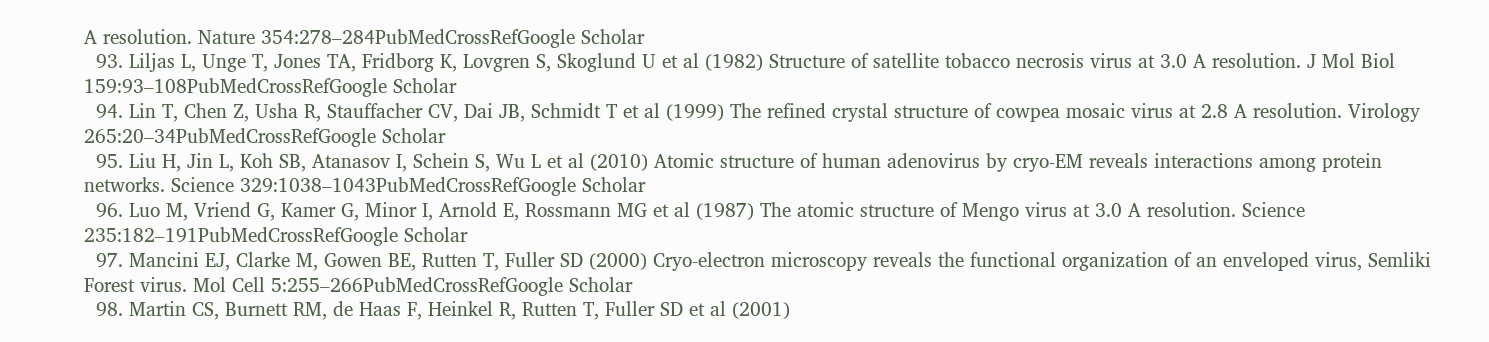A resolution. Nature 354:278–284PubMedCrossRefGoogle Scholar
  93. Liljas L, Unge T, Jones TA, Fridborg K, Lovgren S, Skoglund U et al (1982) Structure of satellite tobacco necrosis virus at 3.0 A resolution. J Mol Biol 159:93–108PubMedCrossRefGoogle Scholar
  94. Lin T, Chen Z, Usha R, Stauffacher CV, Dai JB, Schmidt T et al (1999) The refined crystal structure of cowpea mosaic virus at 2.8 A resolution. Virology 265:20–34PubMedCrossRefGoogle Scholar
  95. Liu H, Jin L, Koh SB, Atanasov I, Schein S, Wu L et al (2010) Atomic structure of human adenovirus by cryo-EM reveals interactions among protein networks. Science 329:1038–1043PubMedCrossRefGoogle Scholar
  96. Luo M, Vriend G, Kamer G, Minor I, Arnold E, Rossmann MG et al (1987) The atomic structure of Mengo virus at 3.0 A resolution. Science 235:182–191PubMedCrossRefGoogle Scholar
  97. Mancini EJ, Clarke M, Gowen BE, Rutten T, Fuller SD (2000) Cryo-electron microscopy reveals the functional organization of an enveloped virus, Semliki Forest virus. Mol Cell 5:255–266PubMedCrossRefGoogle Scholar
  98. Martin CS, Burnett RM, de Haas F, Heinkel R, Rutten T, Fuller SD et al (2001)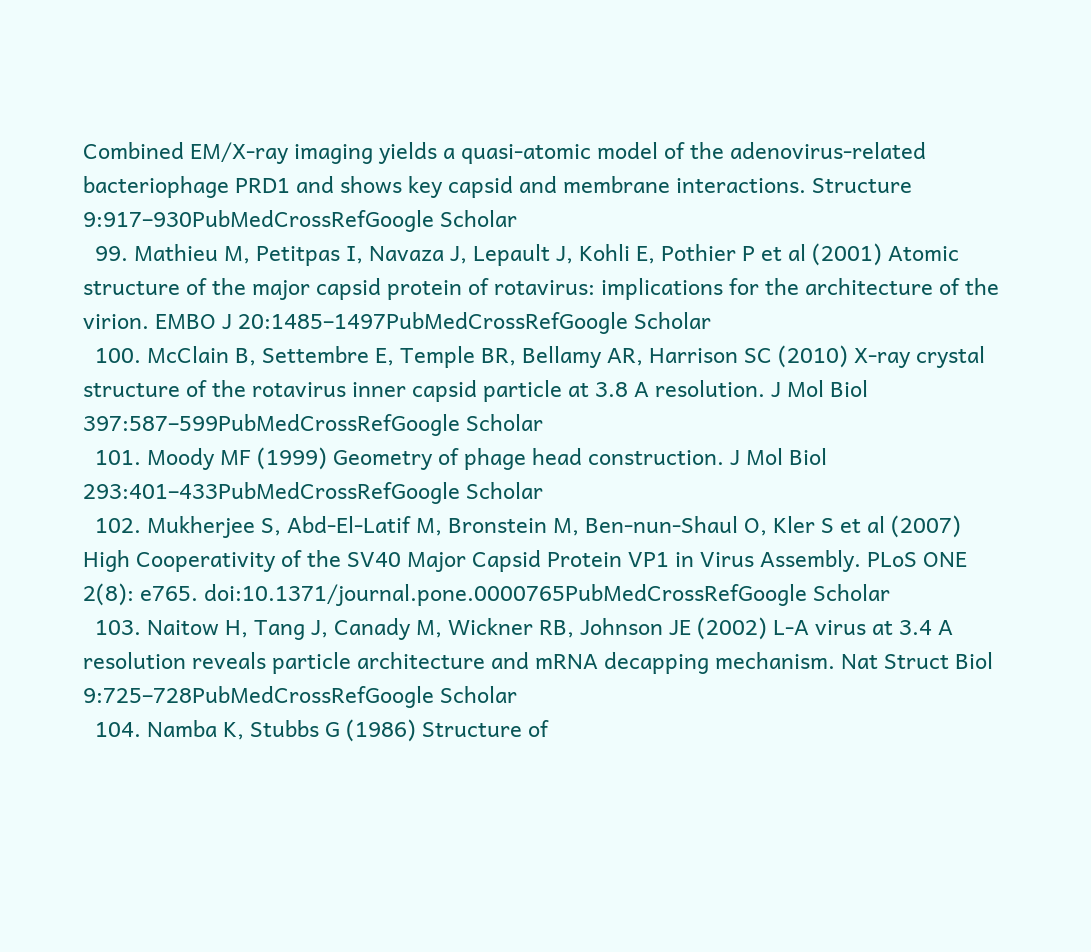Combined EM/X-ray imaging yields a quasi-atomic model of the adenovirus-related bacteriophage PRD1 and shows key capsid and membrane interactions. Structure 9:917–930PubMedCrossRefGoogle Scholar
  99. Mathieu M, Petitpas I, Navaza J, Lepault J, Kohli E, Pothier P et al (2001) Atomic structure of the major capsid protein of rotavirus: implications for the architecture of the virion. EMBO J 20:1485–1497PubMedCrossRefGoogle Scholar
  100. McClain B, Settembre E, Temple BR, Bellamy AR, Harrison SC (2010) X-ray crystal structure of the rotavirus inner capsid particle at 3.8 A resolution. J Mol Biol 397:587–599PubMedCrossRefGoogle Scholar
  101. Moody MF (1999) Geometry of phage head construction. J Mol Biol 293:401–433PubMedCrossRefGoogle Scholar
  102. Mukherjee S, Abd-El-Latif M, Bronstein M, Ben-nun-Shaul O, Kler S et al (2007) High Cooperativity of the SV40 Major Capsid Protein VP1 in Virus Assembly. PLoS ONE 2(8): e765. doi:10.1371/journal.pone.0000765PubMedCrossRefGoogle Scholar
  103. Naitow H, Tang J, Canady M, Wickner RB, Johnson JE (2002) L-A virus at 3.4 A resolution reveals particle architecture and mRNA decapping mechanism. Nat Struct Biol 9:725–728PubMedCrossRefGoogle Scholar
  104. Namba K, Stubbs G (1986) Structure of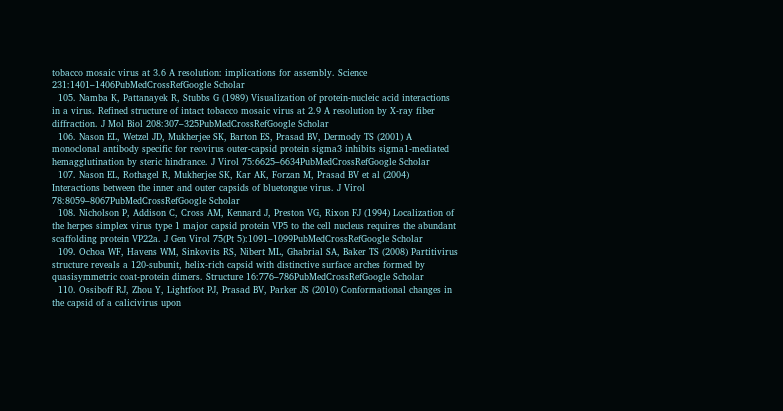tobacco mosaic virus at 3.6 A resolution: implications for assembly. Science 231:1401–1406PubMedCrossRefGoogle Scholar
  105. Namba K, Pattanayek R, Stubbs G (1989) Visualization of protein-nucleic acid interactions in a virus. Refined structure of intact tobacco mosaic virus at 2.9 A resolution by X-ray fiber diffraction. J Mol Biol 208:307–325PubMedCrossRefGoogle Scholar
  106. Nason EL, Wetzel JD, Mukherjee SK, Barton ES, Prasad BV, Dermody TS (2001) A monoclonal antibody specific for reovirus outer-capsid protein sigma3 inhibits sigma1-mediated hemagglutination by steric hindrance. J Virol 75:6625–6634PubMedCrossRefGoogle Scholar
  107. Nason EL, Rothagel R, Mukherjee SK, Kar AK, Forzan M, Prasad BV et al (2004) Interactions between the inner and outer capsids of bluetongue virus. J Virol 78:8059–8067PubMedCrossRefGoogle Scholar
  108. Nicholson P, Addison C, Cross AM, Kennard J, Preston VG, Rixon FJ (1994) Localization of the herpes simplex virus type 1 major capsid protein VP5 to the cell nucleus requires the abundant scaffolding protein VP22a. J Gen Virol 75(Pt 5):1091–1099PubMedCrossRefGoogle Scholar
  109. Ochoa WF, Havens WM, Sinkovits RS, Nibert ML, Ghabrial SA, Baker TS (2008) Partitivirus structure reveals a 120-subunit, helix-rich capsid with distinctive surface arches formed by quasisymmetric coat-protein dimers. Structure 16:776–786PubMedCrossRefGoogle Scholar
  110. Ossiboff RJ, Zhou Y, Lightfoot PJ, Prasad BV, Parker JS (2010) Conformational changes in the capsid of a calicivirus upon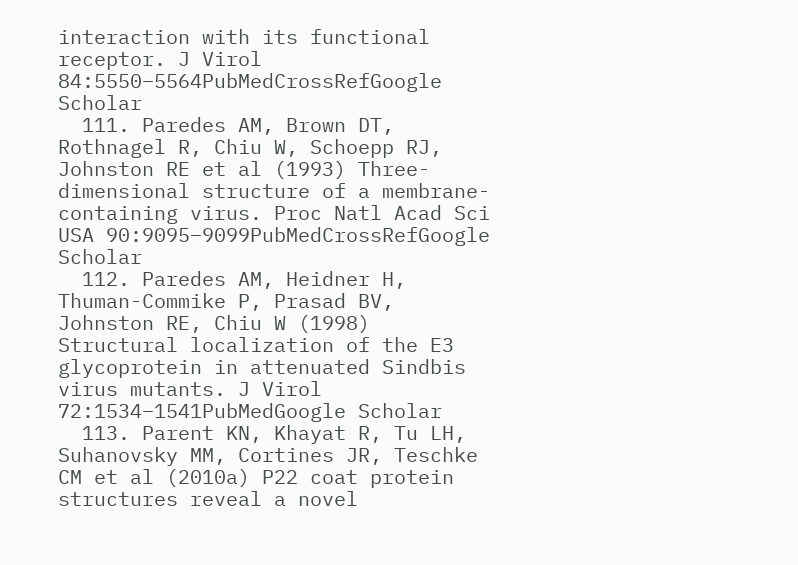interaction with its functional receptor. J Virol 84:5550–5564PubMedCrossRefGoogle Scholar
  111. Paredes AM, Brown DT, Rothnagel R, Chiu W, Schoepp RJ, Johnston RE et al (1993) Three-dimensional structure of a membrane-containing virus. Proc Natl Acad Sci USA 90:9095–9099PubMedCrossRefGoogle Scholar
  112. Paredes AM, Heidner H, Thuman-Commike P, Prasad BV, Johnston RE, Chiu W (1998) Structural localization of the E3 glycoprotein in attenuated Sindbis virus mutants. J Virol 72:1534–1541PubMedGoogle Scholar
  113. Parent KN, Khayat R, Tu LH, Suhanovsky MM, Cortines JR, Teschke CM et al (2010a) P22 coat protein structures reveal a novel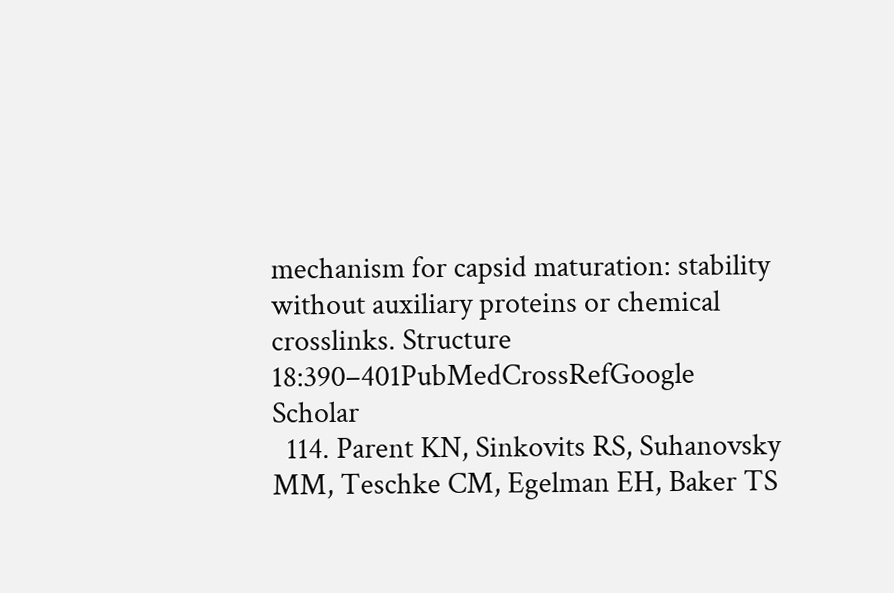mechanism for capsid maturation: stability without auxiliary proteins or chemical crosslinks. Structure 18:390–401PubMedCrossRefGoogle Scholar
  114. Parent KN, Sinkovits RS, Suhanovsky MM, Teschke CM, Egelman EH, Baker TS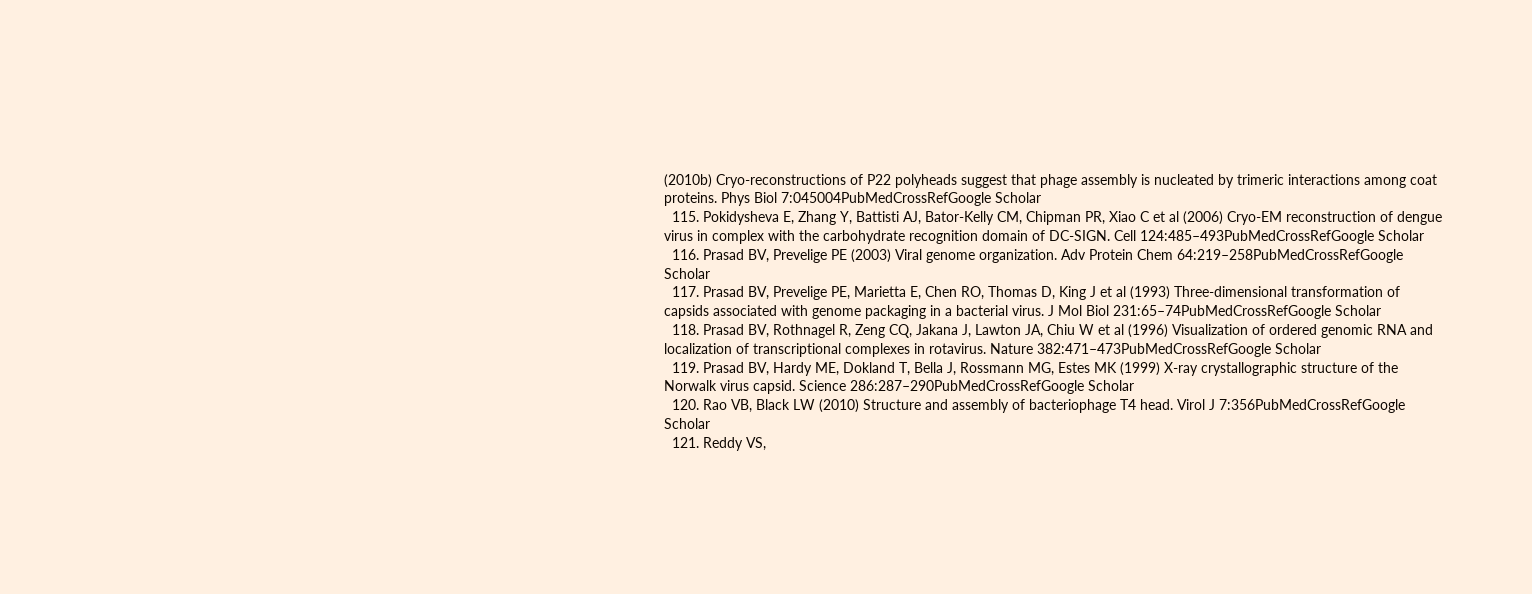(2010b) Cryo-reconstructions of P22 polyheads suggest that phage assembly is nucleated by trimeric interactions among coat proteins. Phys Biol 7:045004PubMedCrossRefGoogle Scholar
  115. Pokidysheva E, Zhang Y, Battisti AJ, Bator-Kelly CM, Chipman PR, Xiao C et al (2006) Cryo-EM reconstruction of dengue virus in complex with the carbohydrate recognition domain of DC-SIGN. Cell 124:485–493PubMedCrossRefGoogle Scholar
  116. Prasad BV, Prevelige PE (2003) Viral genome organization. Adv Protein Chem 64:219–258PubMedCrossRefGoogle Scholar
  117. Prasad BV, Prevelige PE, Marietta E, Chen RO, Thomas D, King J et al (1993) Three-dimensional transformation of capsids associated with genome packaging in a bacterial virus. J Mol Biol 231:65–74PubMedCrossRefGoogle Scholar
  118. Prasad BV, Rothnagel R, Zeng CQ, Jakana J, Lawton JA, Chiu W et al (1996) Visualization of ordered genomic RNA and localization of transcriptional complexes in rotavirus. Nature 382:471–473PubMedCrossRefGoogle Scholar
  119. Prasad BV, Hardy ME, Dokland T, Bella J, Rossmann MG, Estes MK (1999) X-ray crystallographic structure of the Norwalk virus capsid. Science 286:287–290PubMedCrossRefGoogle Scholar
  120. Rao VB, Black LW (2010) Structure and assembly of bacteriophage T4 head. Virol J 7:356PubMedCrossRefGoogle Scholar
  121. Reddy VS,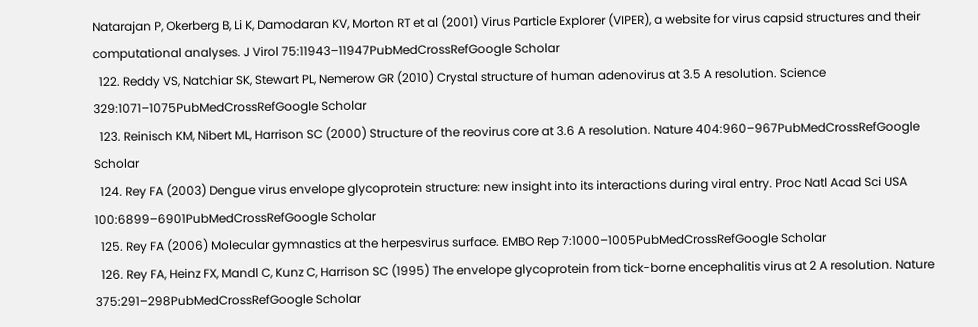Natarajan P, Okerberg B, Li K, Damodaran KV, Morton RT et al (2001) Virus Particle Explorer (VIPER), a website for virus capsid structures and their computational analyses. J Virol 75:11943–11947PubMedCrossRefGoogle Scholar
  122. Reddy VS, Natchiar SK, Stewart PL, Nemerow GR (2010) Crystal structure of human adenovirus at 3.5 A resolution. Science 329:1071–1075PubMedCrossRefGoogle Scholar
  123. Reinisch KM, Nibert ML, Harrison SC (2000) Structure of the reovirus core at 3.6 A resolution. Nature 404:960–967PubMedCrossRefGoogle Scholar
  124. Rey FA (2003) Dengue virus envelope glycoprotein structure: new insight into its interactions during viral entry. Proc Natl Acad Sci USA 100:6899–6901PubMedCrossRefGoogle Scholar
  125. Rey FA (2006) Molecular gymnastics at the herpesvirus surface. EMBO Rep 7:1000–1005PubMedCrossRefGoogle Scholar
  126. Rey FA, Heinz FX, Mandl C, Kunz C, Harrison SC (1995) The envelope glycoprotein from tick-borne encephalitis virus at 2 A resolution. Nature 375:291–298PubMedCrossRefGoogle Scholar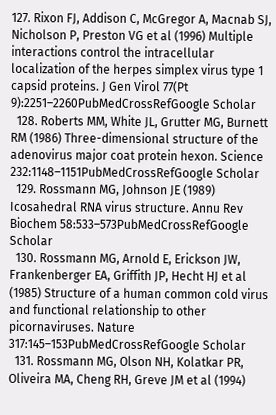127. Rixon FJ, Addison C, McGregor A, Macnab SJ, Nicholson P, Preston VG et al (1996) Multiple interactions control the intracellular localization of the herpes simplex virus type 1 capsid proteins. J Gen Virol 77(Pt 9):2251–2260PubMedCrossRefGoogle Scholar
  128. Roberts MM, White JL, Grutter MG, Burnett RM (1986) Three-dimensional structure of the adenovirus major coat protein hexon. Science 232:1148–1151PubMedCrossRefGoogle Scholar
  129. Rossmann MG, Johnson JE (1989) Icosahedral RNA virus structure. Annu Rev Biochem 58:533–573PubMedCrossRefGoogle Scholar
  130. Rossmann MG, Arnold E, Erickson JW, Frankenberger EA, Griffith JP, Hecht HJ et al (1985) Structure of a human common cold virus and functional relationship to other picornaviruses. Nature 317:145–153PubMedCrossRefGoogle Scholar
  131. Rossmann MG, Olson NH, Kolatkar PR, Oliveira MA, Cheng RH, Greve JM et al (1994)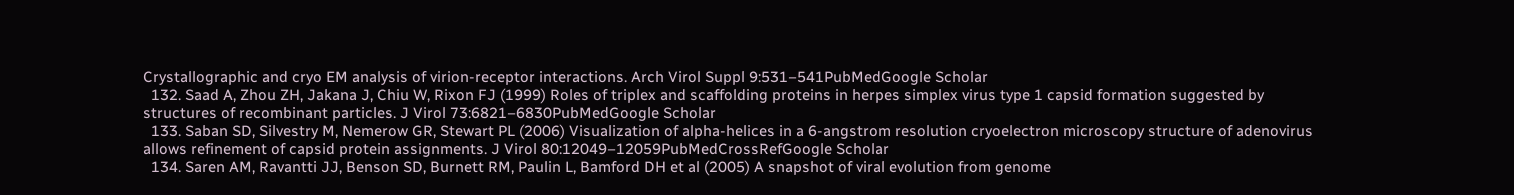Crystallographic and cryo EM analysis of virion-receptor interactions. Arch Virol Suppl 9:531–541PubMedGoogle Scholar
  132. Saad A, Zhou ZH, Jakana J, Chiu W, Rixon FJ (1999) Roles of triplex and scaffolding proteins in herpes simplex virus type 1 capsid formation suggested by structures of recombinant particles. J Virol 73:6821–6830PubMedGoogle Scholar
  133. Saban SD, Silvestry M, Nemerow GR, Stewart PL (2006) Visualization of alpha-helices in a 6-angstrom resolution cryoelectron microscopy structure of adenovirus allows refinement of capsid protein assignments. J Virol 80:12049–12059PubMedCrossRefGoogle Scholar
  134. Saren AM, Ravantti JJ, Benson SD, Burnett RM, Paulin L, Bamford DH et al (2005) A snapshot of viral evolution from genome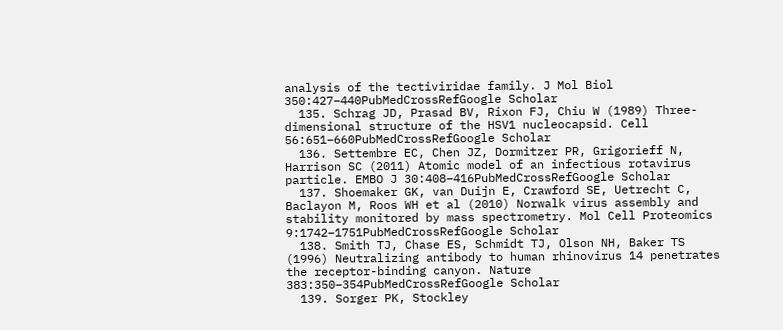analysis of the tectiviridae family. J Mol Biol 350:427–440PubMedCrossRefGoogle Scholar
  135. Schrag JD, Prasad BV, Rixon FJ, Chiu W (1989) Three-dimensional structure of the HSV1 nucleocapsid. Cell 56:651–660PubMedCrossRefGoogle Scholar
  136. Settembre EC, Chen JZ, Dormitzer PR, Grigorieff N, Harrison SC (2011) Atomic model of an infectious rotavirus particle. EMBO J 30:408–416PubMedCrossRefGoogle Scholar
  137. Shoemaker GK, van Duijn E, Crawford SE, Uetrecht C, Baclayon M, Roos WH et al (2010) Norwalk virus assembly and stability monitored by mass spectrometry. Mol Cell Proteomics 9:1742–1751PubMedCrossRefGoogle Scholar
  138. Smith TJ, Chase ES, Schmidt TJ, Olson NH, Baker TS (1996) Neutralizing antibody to human rhinovirus 14 penetrates the receptor-binding canyon. Nature 383:350–354PubMedCrossRefGoogle Scholar
  139. Sorger PK, Stockley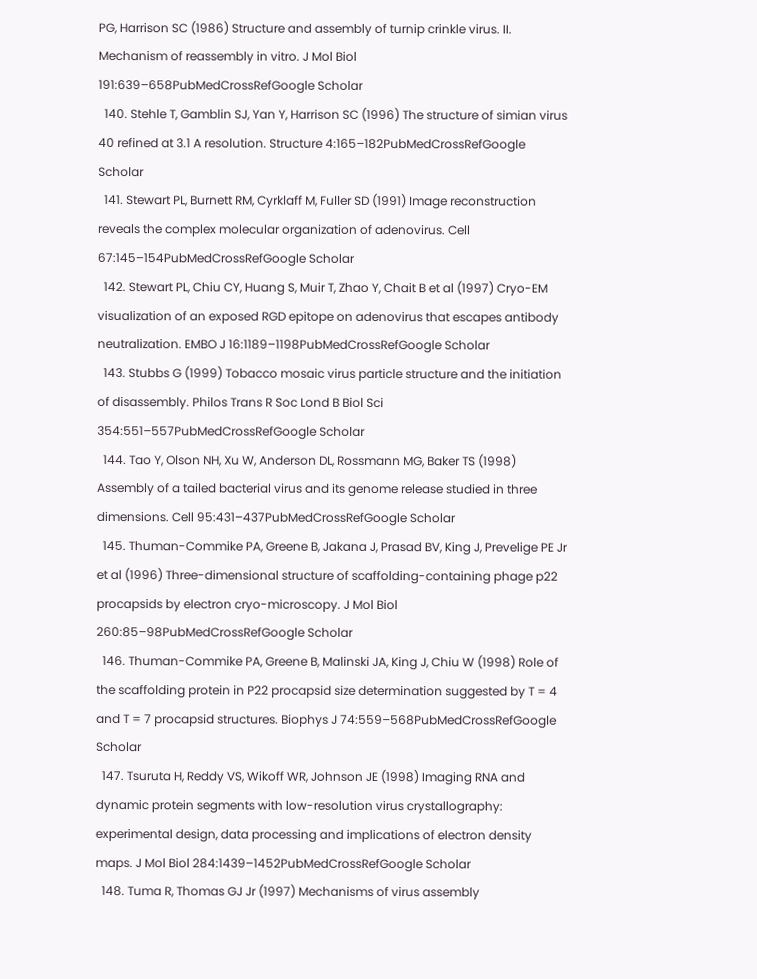PG, Harrison SC (1986) Structure and assembly of turnip crinkle virus. II. Mechanism of reassembly in vitro. J Mol Biol 191:639–658PubMedCrossRefGoogle Scholar
  140. Stehle T, Gamblin SJ, Yan Y, Harrison SC (1996) The structure of simian virus 40 refined at 3.1 A resolution. Structure 4:165–182PubMedCrossRefGoogle Scholar
  141. Stewart PL, Burnett RM, Cyrklaff M, Fuller SD (1991) Image reconstruction reveals the complex molecular organization of adenovirus. Cell 67:145–154PubMedCrossRefGoogle Scholar
  142. Stewart PL, Chiu CY, Huang S, Muir T, Zhao Y, Chait B et al (1997) Cryo-EM visualization of an exposed RGD epitope on adenovirus that escapes antibody neutralization. EMBO J 16:1189–1198PubMedCrossRefGoogle Scholar
  143. Stubbs G (1999) Tobacco mosaic virus particle structure and the initiation of disassembly. Philos Trans R Soc Lond B Biol Sci 354:551–557PubMedCrossRefGoogle Scholar
  144. Tao Y, Olson NH, Xu W, Anderson DL, Rossmann MG, Baker TS (1998) Assembly of a tailed bacterial virus and its genome release studied in three dimensions. Cell 95:431–437PubMedCrossRefGoogle Scholar
  145. Thuman-Commike PA, Greene B, Jakana J, Prasad BV, King J, Prevelige PE Jr et al (1996) Three-dimensional structure of scaffolding-containing phage p22 procapsids by electron cryo-microscopy. J Mol Biol 260:85–98PubMedCrossRefGoogle Scholar
  146. Thuman-Commike PA, Greene B, Malinski JA, King J, Chiu W (1998) Role of the scaffolding protein in P22 procapsid size determination suggested by T = 4 and T = 7 procapsid structures. Biophys J 74:559–568PubMedCrossRefGoogle Scholar
  147. Tsuruta H, Reddy VS, Wikoff WR, Johnson JE (1998) Imaging RNA and dynamic protein segments with low-resolution virus crystallography: experimental design, data processing and implications of electron density maps. J Mol Biol 284:1439–1452PubMedCrossRefGoogle Scholar
  148. Tuma R, Thomas GJ Jr (1997) Mechanisms of virus assembly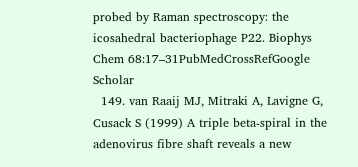probed by Raman spectroscopy: the icosahedral bacteriophage P22. Biophys Chem 68:17–31PubMedCrossRefGoogle Scholar
  149. van Raaij MJ, Mitraki A, Lavigne G, Cusack S (1999) A triple beta-spiral in the adenovirus fibre shaft reveals a new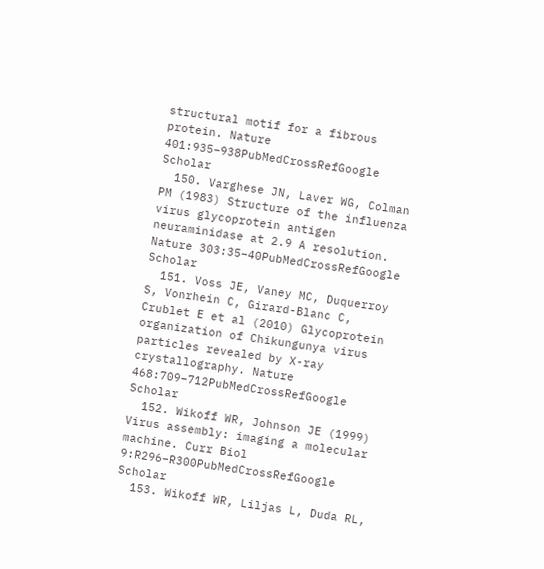structural motif for a fibrous protein. Nature 401:935–938PubMedCrossRefGoogle Scholar
  150. Varghese JN, Laver WG, Colman PM (1983) Structure of the influenza virus glycoprotein antigen neuraminidase at 2.9 A resolution. Nature 303:35–40PubMedCrossRefGoogle Scholar
  151. Voss JE, Vaney MC, Duquerroy S, Vonrhein C, Girard-Blanc C, Crublet E et al (2010) Glycoprotein organization of Chikungunya virus particles revealed by X-ray crystallography. Nature 468:709–712PubMedCrossRefGoogle Scholar
  152. Wikoff WR, Johnson JE (1999) Virus assembly: imaging a molecular machine. Curr Biol 9:R296–R300PubMedCrossRefGoogle Scholar
  153. Wikoff WR, Liljas L, Duda RL,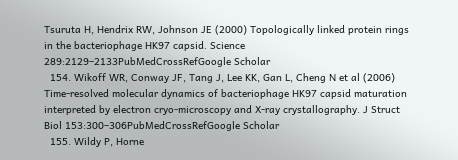Tsuruta H, Hendrix RW, Johnson JE (2000) Topologically linked protein rings in the bacteriophage HK97 capsid. Science 289:2129–2133PubMedCrossRefGoogle Scholar
  154. Wikoff WR, Conway JF, Tang J, Lee KK, Gan L, Cheng N et al (2006) Time-resolved molecular dynamics of bacteriophage HK97 capsid maturation interpreted by electron cryo-microscopy and X-ray crystallography. J Struct Biol 153:300–306PubMedCrossRefGoogle Scholar
  155. Wildy P, Horne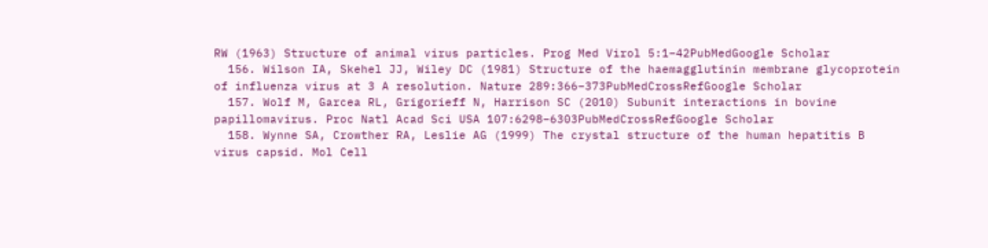RW (1963) Structure of animal virus particles. Prog Med Virol 5:1–42PubMedGoogle Scholar
  156. Wilson IA, Skehel JJ, Wiley DC (1981) Structure of the haemagglutinin membrane glycoprotein of influenza virus at 3 A resolution. Nature 289:366–373PubMedCrossRefGoogle Scholar
  157. Wolf M, Garcea RL, Grigorieff N, Harrison SC (2010) Subunit interactions in bovine papillomavirus. Proc Natl Acad Sci USA 107:6298–6303PubMedCrossRefGoogle Scholar
  158. Wynne SA, Crowther RA, Leslie AG (1999) The crystal structure of the human hepatitis B virus capsid. Mol Cell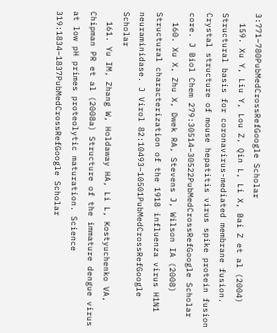3:771–780PubMedCrossRefGoogle Scholar
  159. Xu Y, Liu Y, Lou Z, Qin L, Li X, Bai Z et al (2004) Structural basis for coronavirus-mediated membrane fusion. Crystal structure of mouse hepatitis virus spike protein fusion core. J Biol Chem 279:30514–30522PubMedCrossRefGoogle Scholar
  160. Xu X, Zhu X, Dwek RA, Stevens J, Wilson IA (2008) Structural characterization of the 1918 influenza virus H1N1 neuraminidase. J Virol 82:10493–10501PubMedCrossRefGoogle Scholar
  161. Yu IM, Zhang W, Holdaway HA, Li L, Kostyuchenko VA, Chipman PR et al (2008a) Structure of the immature dengue virus at low pH primes proteolytic maturation. Science 319:1834–1837PubMedCrossRefGoogle Scholar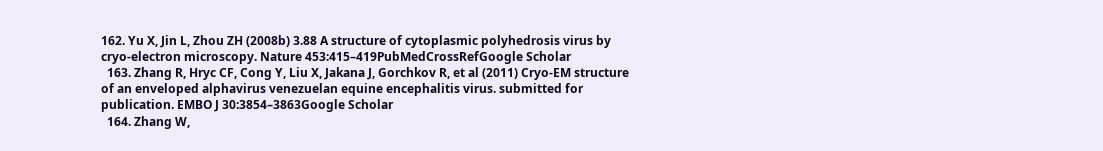162. Yu X, Jin L, Zhou ZH (2008b) 3.88 A structure of cytoplasmic polyhedrosis virus by cryo-electron microscopy. Nature 453:415–419PubMedCrossRefGoogle Scholar
  163. Zhang R, Hryc CF, Cong Y, Liu X, Jakana J, Gorchkov R, et al (2011) Cryo-EM structure of an enveloped alphavirus venezuelan equine encephalitis virus. submitted for publication. EMBO J 30:3854–3863Google Scholar
  164. Zhang W,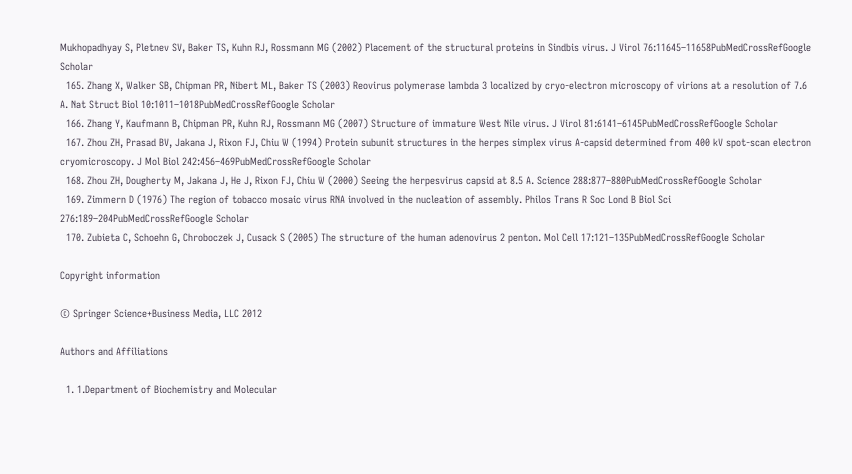Mukhopadhyay S, Pletnev SV, Baker TS, Kuhn RJ, Rossmann MG (2002) Placement of the structural proteins in Sindbis virus. J Virol 76:11645–11658PubMedCrossRefGoogle Scholar
  165. Zhang X, Walker SB, Chipman PR, Nibert ML, Baker TS (2003) Reovirus polymerase lambda 3 localized by cryo-electron microscopy of virions at a resolution of 7.6 A. Nat Struct Biol 10:1011–1018PubMedCrossRefGoogle Scholar
  166. Zhang Y, Kaufmann B, Chipman PR, Kuhn RJ, Rossmann MG (2007) Structure of immature West Nile virus. J Virol 81:6141–6145PubMedCrossRefGoogle Scholar
  167. Zhou ZH, Prasad BV, Jakana J, Rixon FJ, Chiu W (1994) Protein subunit structures in the herpes simplex virus A-capsid determined from 400 kV spot-scan electron cryomicroscopy. J Mol Biol 242:456–469PubMedCrossRefGoogle Scholar
  168. Zhou ZH, Dougherty M, Jakana J, He J, Rixon FJ, Chiu W (2000) Seeing the herpesvirus capsid at 8.5 A. Science 288:877–880PubMedCrossRefGoogle Scholar
  169. Zimmern D (1976) The region of tobacco mosaic virus RNA involved in the nucleation of assembly. Philos Trans R Soc Lond B Biol Sci 276:189–204PubMedCrossRefGoogle Scholar
  170. Zubieta C, Schoehn G, Chroboczek J, Cusack S (2005) The structure of the human adenovirus 2 penton. Mol Cell 17:121–135PubMedCrossRefGoogle Scholar

Copyright information

© Springer Science+Business Media, LLC 2012

Authors and Affiliations

  1. 1.Department of Biochemistry and Molecular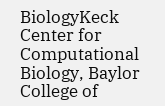BiologyKeck Center for Computational Biology, Baylor College of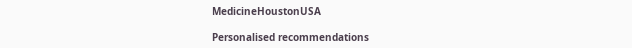MedicineHoustonUSA

Personalised recommendations